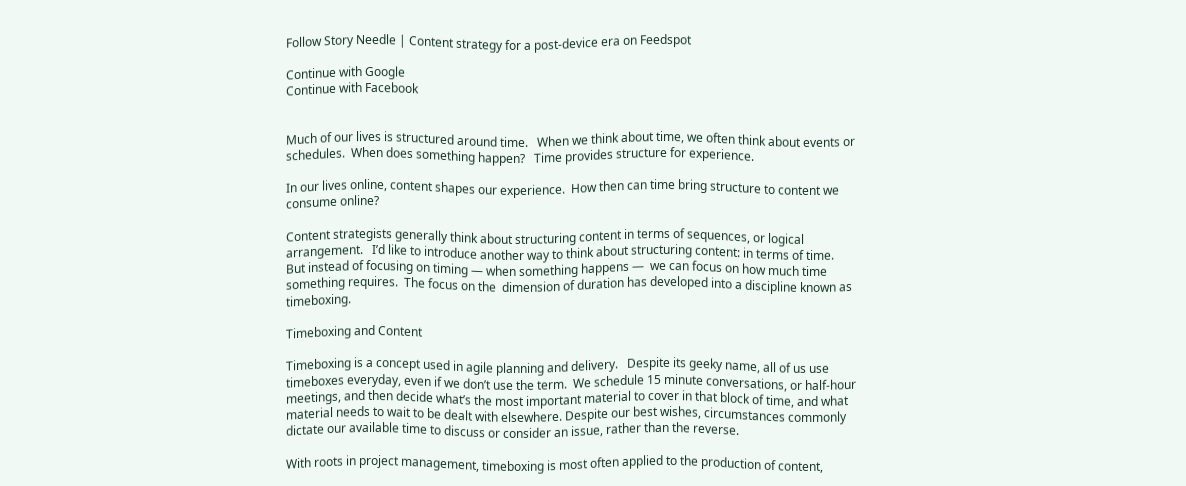Follow Story Needle | Content strategy for a post-device era on Feedspot

Continue with Google
Continue with Facebook


Much of our lives is structured around time.   When we think about time, we often think about events or schedules.  When does something happen?   Time provides structure for experience.

In our lives online, content shapes our experience.  How then can time bring structure to content we consume online?

Content strategists generally think about structuring content in terms of sequences, or logical arrangement.   I’d like to introduce another way to think about structuring content: in terms of time.  But instead of focusing on timing — when something happens —  we can focus on how much time something requires.  The focus on the  dimension of duration has developed into a discipline known as timeboxing.

Timeboxing and Content

Timeboxing is a concept used in agile planning and delivery.   Despite its geeky name, all of us use timeboxes everyday, even if we don’t use the term.  We schedule 15 minute conversations, or half-hour meetings, and then decide what’s the most important material to cover in that block of time, and what material needs to wait to be dealt with elsewhere. Despite our best wishes, circumstances commonly dictate our available time to discuss or consider an issue, rather than the reverse.

With roots in project management, timeboxing is most often applied to the production of content,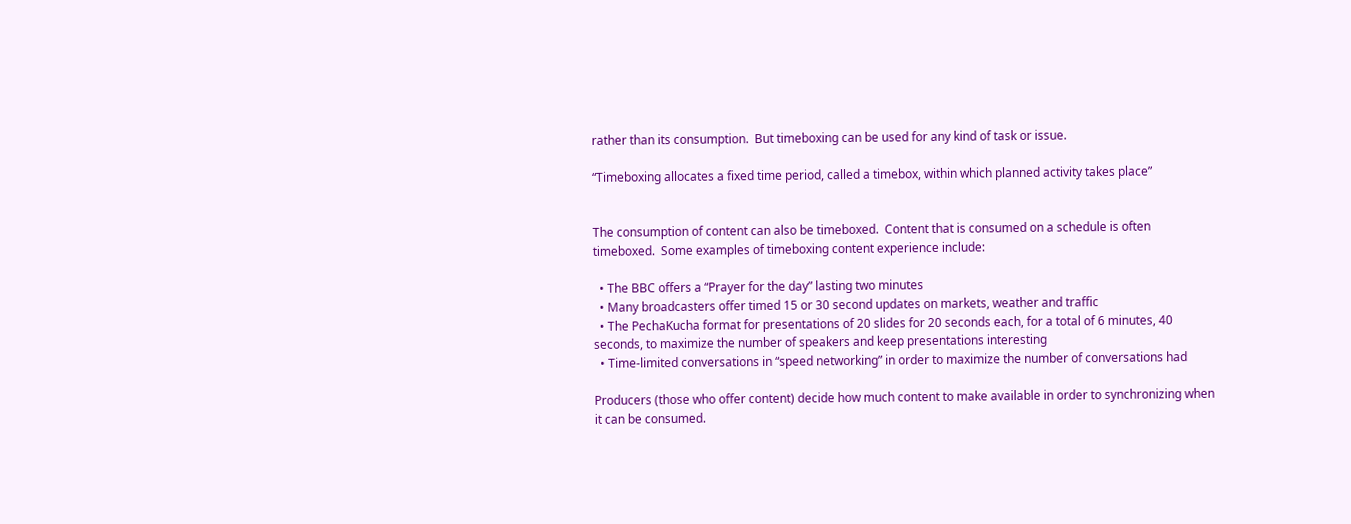rather than its consumption.  But timeboxing can be used for any kind of task or issue.

“Timeboxing allocates a fixed time period, called a timebox, within which planned activity takes place”


The consumption of content can also be timeboxed.  Content that is consumed on a schedule is often timeboxed.  Some examples of timeboxing content experience include:

  • The BBC offers a “Prayer for the day” lasting two minutes
  • Many broadcasters offer timed 15 or 30 second updates on markets, weather and traffic
  • The PechaKucha format for presentations of 20 slides for 20 seconds each, for a total of 6 minutes, 40 seconds, to maximize the number of speakers and keep presentations interesting
  • Time-limited conversations in “speed networking” in order to maximize the number of conversations had

Producers (those who offer content) decide how much content to make available in order to synchronizing when it can be consumed.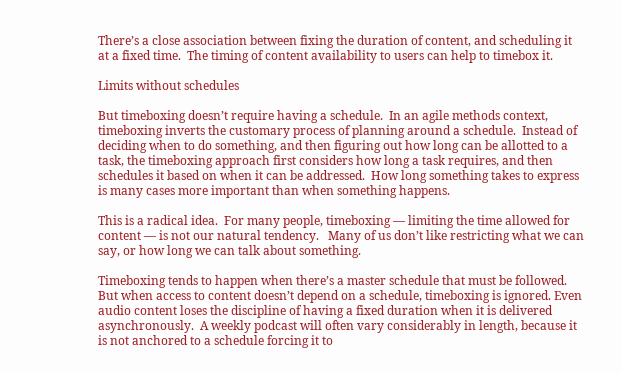There’s a close association between fixing the duration of content, and scheduling it at a fixed time.  The timing of content availability to users can help to timebox it.

Limits without schedules

But timeboxing doesn’t require having a schedule.  In an agile methods context, timeboxing inverts the customary process of planning around a schedule.  Instead of deciding when to do something, and then figuring out how long can be allotted to a task, the timeboxing approach first considers how long a task requires, and then schedules it based on when it can be addressed.  How long something takes to express is many cases more important than when something happens.

This is a radical idea.  For many people, timeboxing — limiting the time allowed for content — is not our natural tendency.   Many of us don’t like restricting what we can say, or how long we can talk about something.

Timeboxing tends to happen when there’s a master schedule that must be followed.  But when access to content doesn’t depend on a schedule, timeboxing is ignored. Even audio content loses the discipline of having a fixed duration when it is delivered asynchronously.  A weekly podcast will often vary considerably in length, because it is not anchored to a schedule forcing it to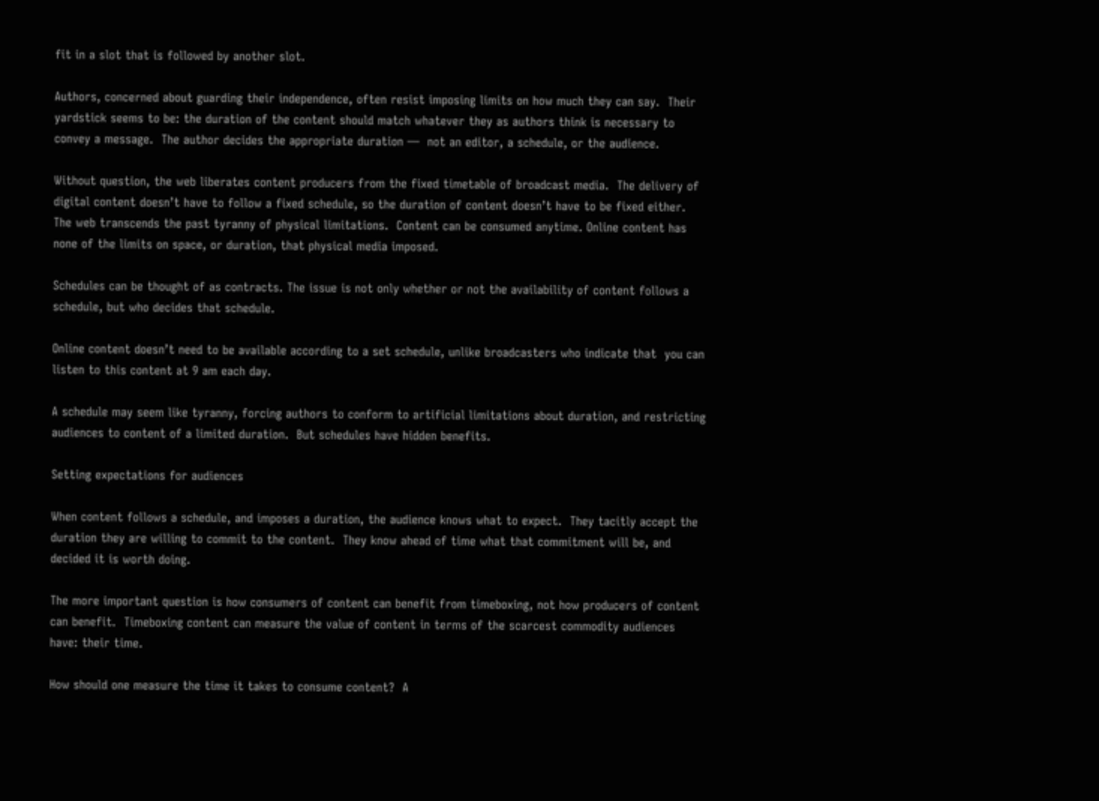fit in a slot that is followed by another slot.

Authors, concerned about guarding their independence, often resist imposing limits on how much they can say.  Their yardstick seems to be: the duration of the content should match whatever they as authors think is necessary to convey a message.  The author decides the appropriate duration —  not an editor, a schedule, or the audience.

Without question, the web liberates content producers from the fixed timetable of broadcast media.  The delivery of digital content doesn’t have to follow a fixed schedule, so the duration of content doesn’t have to be fixed either.  The web transcends the past tyranny of physical limitations.  Content can be consumed anytime. Online content has none of the limits on space, or duration, that physical media imposed.

Schedules can be thought of as contracts. The issue is not only whether or not the availability of content follows a schedule, but who decides that schedule.

Online content doesn’t need to be available according to a set schedule, unlike broadcasters who indicate that  you can listen to this content at 9 am each day.

A schedule may seem like tyranny, forcing authors to conform to artificial limitations about duration, and restricting audiences to content of a limited duration.  But schedules have hidden benefits.

Setting expectations for audiences

When content follows a schedule, and imposes a duration, the audience knows what to expect.  They tacitly accept the duration they are willing to commit to the content.  They know ahead of time what that commitment will be, and decided it is worth doing.

The more important question is how consumers of content can benefit from timeboxing, not how producers of content can benefit.  Timeboxing content can measure the value of content in terms of the scarcest commodity audiences have: their time.

How should one measure the time it takes to consume content?  A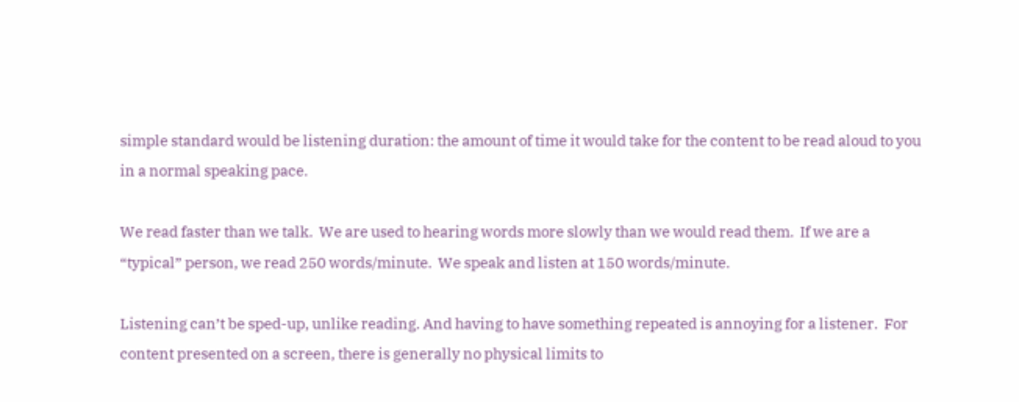simple standard would be listening duration: the amount of time it would take for the content to be read aloud to you in a normal speaking pace.

We read faster than we talk.  We are used to hearing words more slowly than we would read them.  If we are a “typical” person, we read 250 words/minute.  We speak and listen at 150 words/minute.

Listening can’t be sped-up, unlike reading. And having to have something repeated is annoying for a listener.  For content presented on a screen, there is generally no physical limits to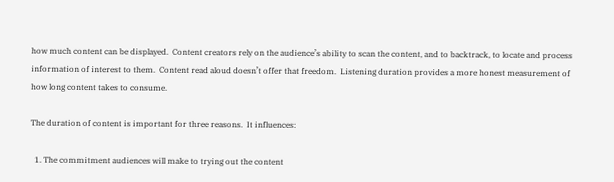how much content can be displayed.  Content creators rely on the audience’s ability to scan the content, and to backtrack, to locate and process information of interest to them.  Content read aloud doesn’t offer that freedom.  Listening duration provides a more honest measurement of how long content takes to consume.

The duration of content is important for three reasons.  It influences:

  1. The commitment audiences will make to trying out the content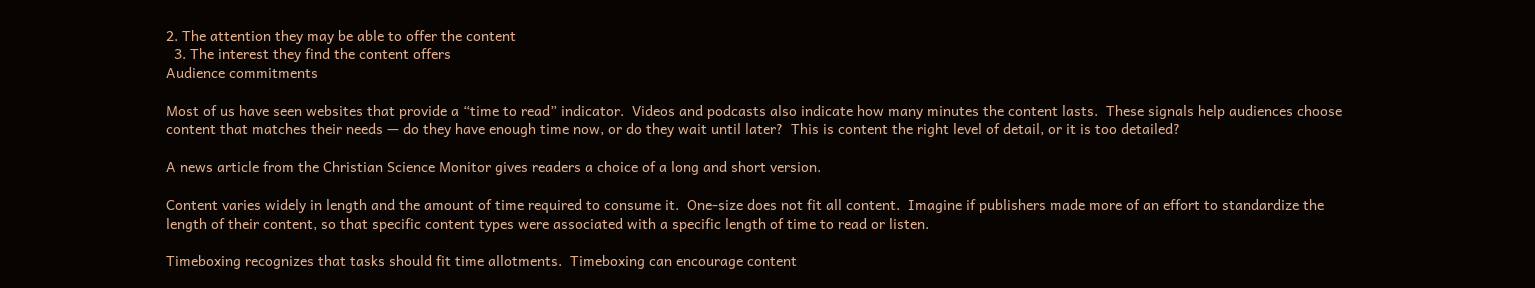2. The attention they may be able to offer the content
  3. The interest they find the content offers
Audience commitments

Most of us have seen websites that provide a “time to read” indicator.  Videos and podcasts also indicate how many minutes the content lasts.  These signals help audiences choose content that matches their needs — do they have enough time now, or do they wait until later?  This is content the right level of detail, or it is too detailed?

A news article from the Christian Science Monitor gives readers a choice of a long and short version.

Content varies widely in length and the amount of time required to consume it.  One-size does not fit all content.  Imagine if publishers made more of an effort to standardize the length of their content, so that specific content types were associated with a specific length of time to read or listen.

Timeboxing recognizes that tasks should fit time allotments.  Timeboxing can encourage content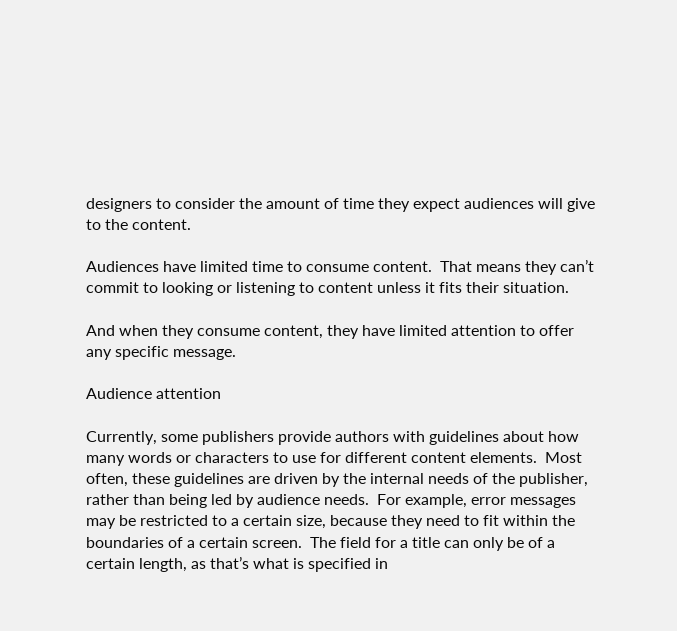designers to consider the amount of time they expect audiences will give to the content.

Audiences have limited time to consume content.  That means they can’t commit to looking or listening to content unless it fits their situation.

And when they consume content, they have limited attention to offer any specific message.

Audience attention

Currently, some publishers provide authors with guidelines about how many words or characters to use for different content elements.  Most often, these guidelines are driven by the internal needs of the publisher, rather than being led by audience needs.  For example, error messages may be restricted to a certain size, because they need to fit within the boundaries of a certain screen.  The field for a title can only be of a certain length, as that’s what is specified in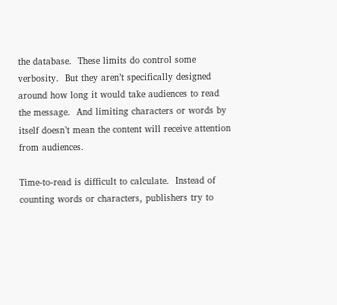the database.  These limits do control some verbosity.  But they aren’t specifically designed around how long it would take audiences to read the message.  And limiting characters or words by itself doesn’t mean the content will receive attention from audiences.

Time-to-read is difficult to calculate.  Instead of counting words or characters, publishers try to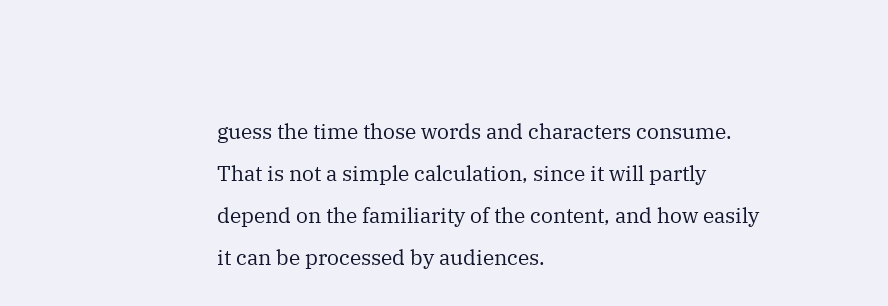guess the time those words and characters consume.  That is not a simple calculation, since it will partly depend on the familiarity of the content, and how easily it can be processed by audiences.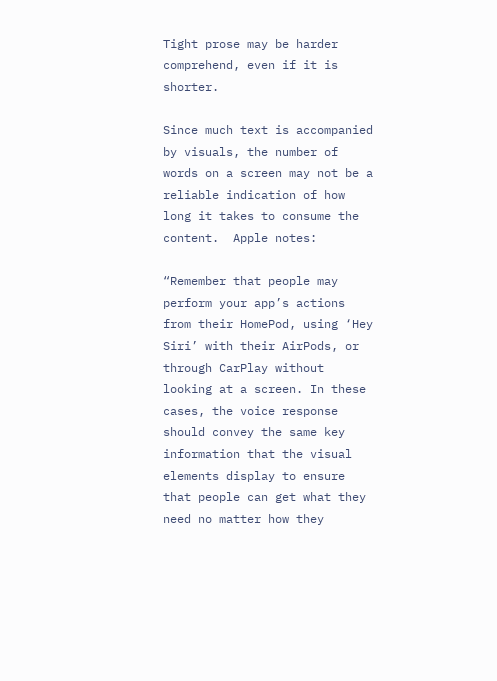Tight prose may be harder comprehend, even if it is shorter.

Since much text is accompanied by visuals, the number of words on a screen may not be a reliable indication of how long it takes to consume the content.  Apple notes:

“Remember that people may perform your app’s actions from their HomePod, using ‘Hey Siri’ with their AirPods, or through CarPlay without looking at a screen. In these cases, the voice response should convey the same key information that the visual elements display to ensure that people can get what they need no matter how they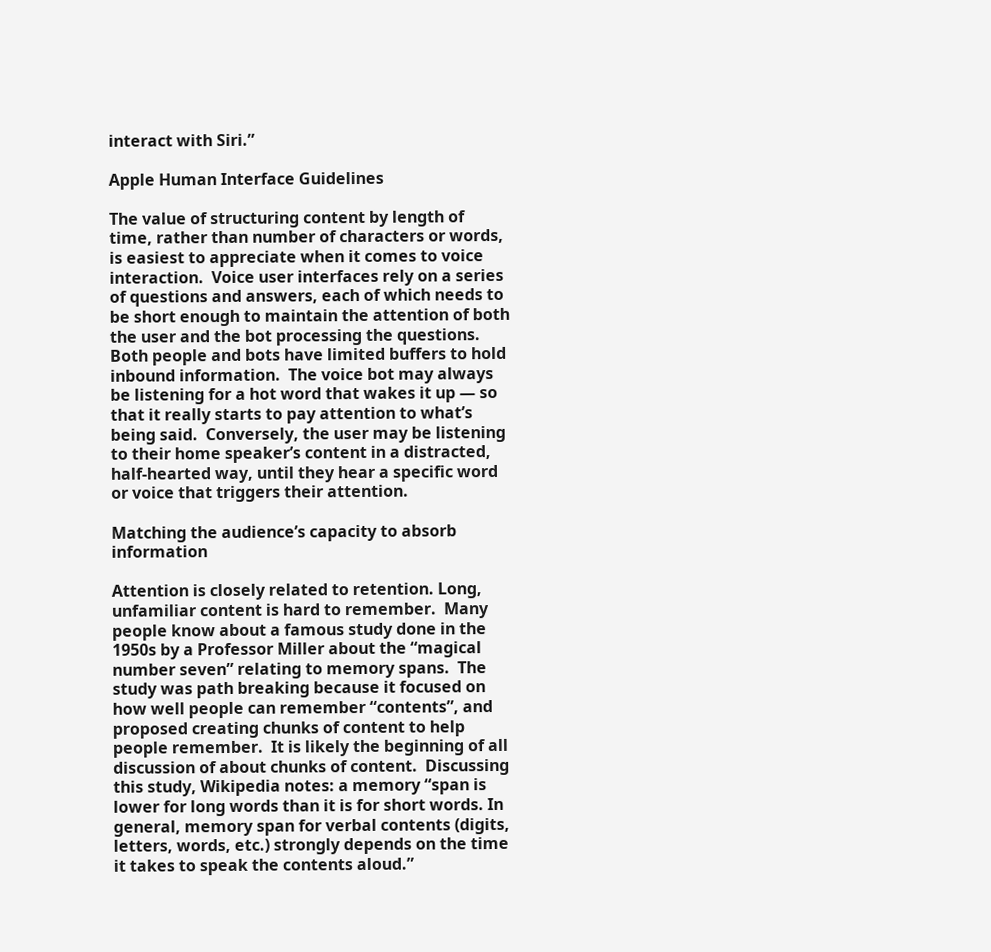interact with Siri.”

Apple Human Interface Guidelines

The value of structuring content by length of time, rather than number of characters or words, is easiest to appreciate when it comes to voice interaction.  Voice user interfaces rely on a series of questions and answers, each of which needs to be short enough to maintain the attention of both the user and the bot processing the questions. Both people and bots have limited buffers to hold inbound information.  The voice bot may always be listening for a hot word that wakes it up — so that it really starts to pay attention to what’s being said.  Conversely, the user may be listening to their home speaker’s content in a distracted, half-hearted way, until they hear a specific word or voice that triggers their attention.

Matching the audience’s capacity to absorb information

Attention is closely related to retention. Long, unfamiliar content is hard to remember.  Many people know about a famous study done in the 1950s by a Professor Miller about the “magical number seven” relating to memory spans.  The study was path breaking because it focused on how well people can remember “contents”, and proposed creating chunks of content to help people remember.  It is likely the beginning of all discussion of about chunks of content.  Discussing this study, Wikipedia notes: a memory “span is lower for long words than it is for short words. In general, memory span for verbal contents (digits, letters, words, etc.) strongly depends on the time it takes to speak the contents aloud.”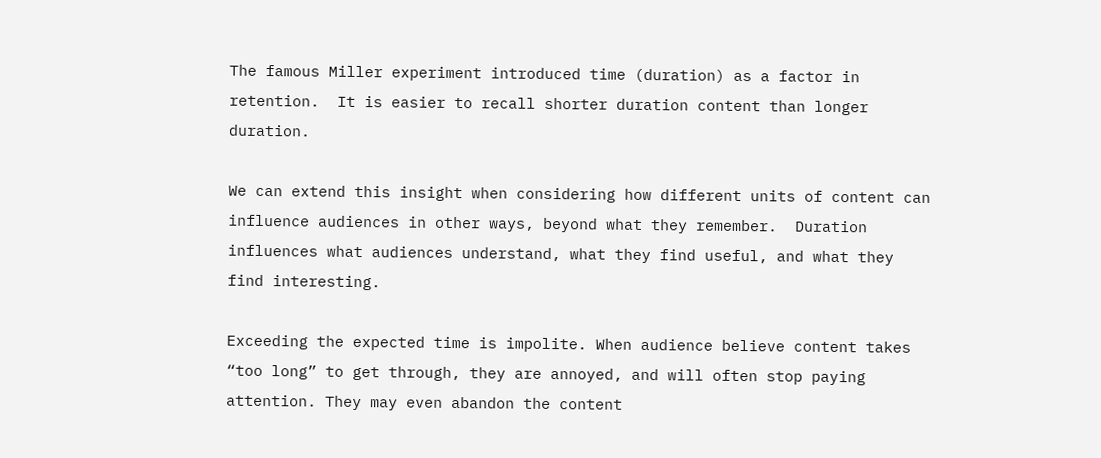The famous Miller experiment introduced time (duration) as a factor in retention.  It is easier to recall shorter duration content than longer duration.

We can extend this insight when considering how different units of content can influence audiences in other ways, beyond what they remember.  Duration influences what audiences understand, what they find useful, and what they find interesting.

Exceeding the expected time is impolite. When audience believe content takes “too long” to get through, they are annoyed, and will often stop paying attention. They may even abandon the content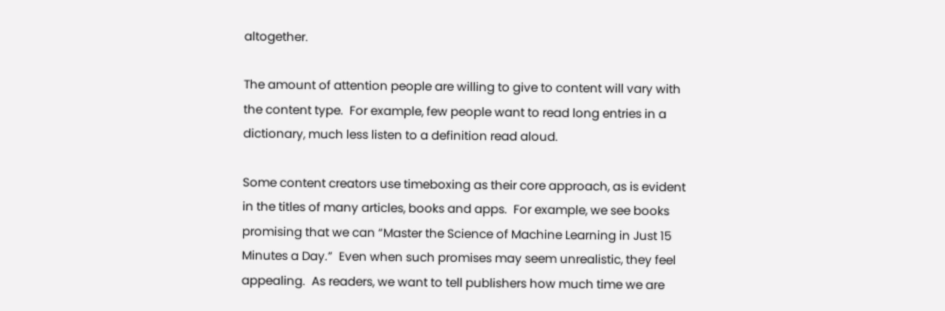altogether.

The amount of attention people are willing to give to content will vary with the content type.  For example, few people want to read long entries in a dictionary, much less listen to a definition read aloud.

Some content creators use timeboxing as their core approach, as is evident in the titles of many articles, books and apps.  For example, we see books promising that we can “Master the Science of Machine Learning in Just 15 Minutes a Day.”  Even when such promises may seem unrealistic, they feel appealing.  As readers, we want to tell publishers how much time we are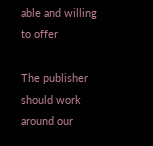able and willing to offer

The publisher should work around our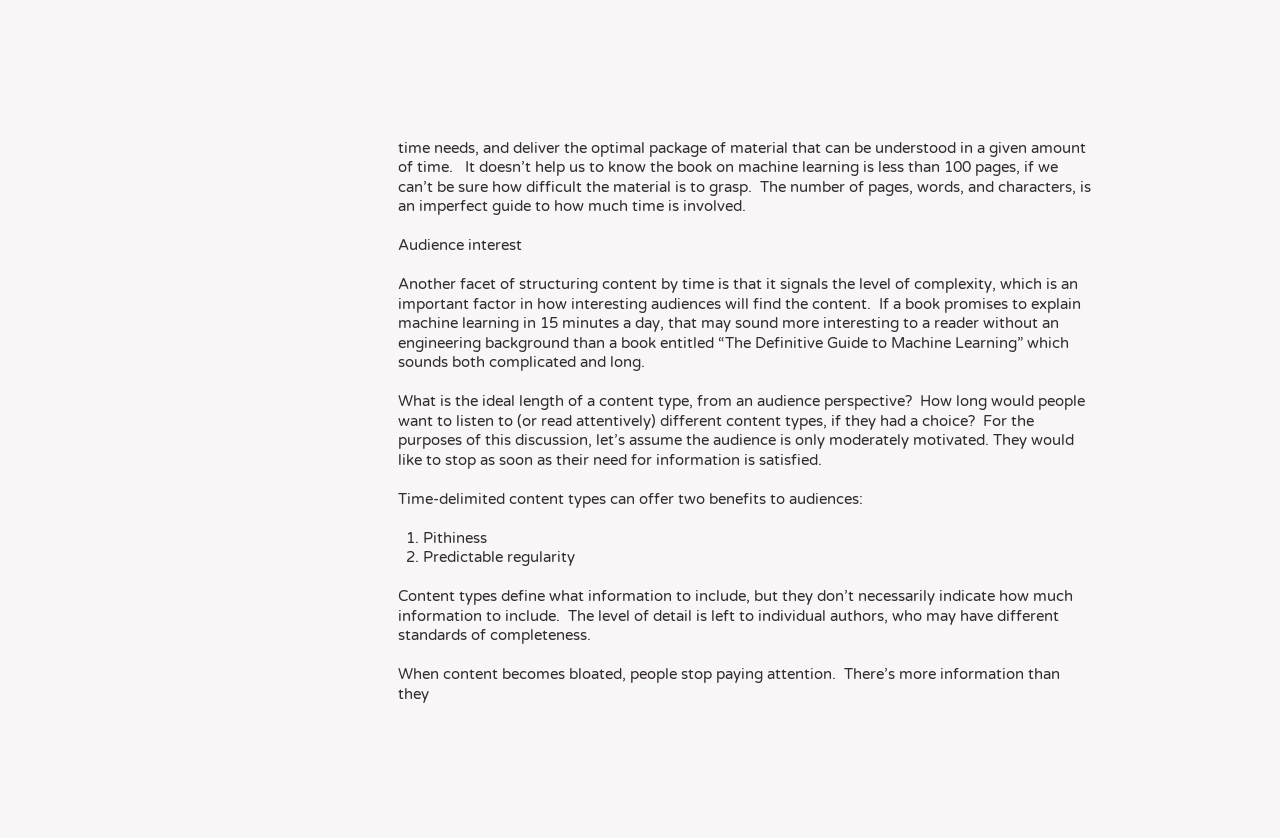time needs, and deliver the optimal package of material that can be understood in a given amount of time.   It doesn’t help us to know the book on machine learning is less than 100 pages, if we can’t be sure how difficult the material is to grasp.  The number of pages, words, and characters, is an imperfect guide to how much time is involved.

Audience interest

Another facet of structuring content by time is that it signals the level of complexity, which is an important factor in how interesting audiences will find the content.  If a book promises to explain machine learning in 15 minutes a day, that may sound more interesting to a reader without an engineering background than a book entitled “The Definitive Guide to Machine Learning” which sounds both complicated and long.

What is the ideal length of a content type, from an audience perspective?  How long would people want to listen to (or read attentively) different content types, if they had a choice?  For the purposes of this discussion, let’s assume the audience is only moderately motivated. They would like to stop as soon as their need for information is satisfied.

Time-delimited content types can offer two benefits to audiences:

  1. Pithiness
  2. Predictable regularity

Content types define what information to include, but they don’t necessarily indicate how much information to include.  The level of detail is left to individual authors, who may have different standards of completeness.

When content becomes bloated, people stop paying attention.  There’s more information than they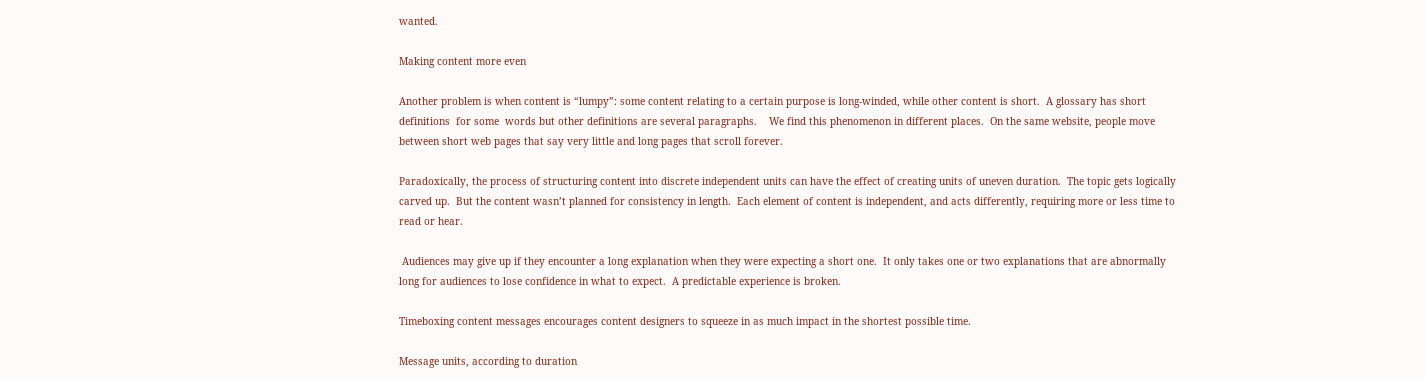wanted.

Making content more even

Another problem is when content is “lumpy”: some content relating to a certain purpose is long-winded, while other content is short.  A glossary has short definitions  for some  words but other definitions are several paragraphs.    We find this phenomenon in different places.  On the same website, people move between short web pages that say very little and long pages that scroll forever.

Paradoxically, the process of structuring content into discrete independent units can have the effect of creating units of uneven duration.  The topic gets logically carved up.  But the content wasn’t planned for consistency in length.  Each element of content is independent, and acts differently, requiring more or less time to read or hear.

 Audiences may give up if they encounter a long explanation when they were expecting a short one.  It only takes one or two explanations that are abnormally long for audiences to lose confidence in what to expect.  A predictable experience is broken.

Timeboxing content messages encourages content designers to squeeze in as much impact in the shortest possible time.

Message units, according to duration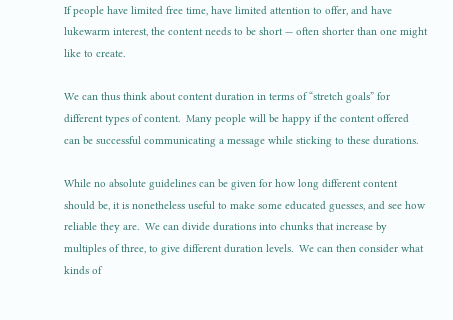If people have limited free time, have limited attention to offer, and have lukewarm interest, the content needs to be short — often shorter than one might like to create.

We can thus think about content duration in terms of “stretch goals” for different types of content.  Many people will be happy if the content offered can be successful communicating a message while sticking to these durations.

While no absolute guidelines can be given for how long different content should be, it is nonetheless useful to make some educated guesses, and see how reliable they are.  We can divide durations into chunks that increase by multiples of three, to give different duration levels.  We can then consider what kinds of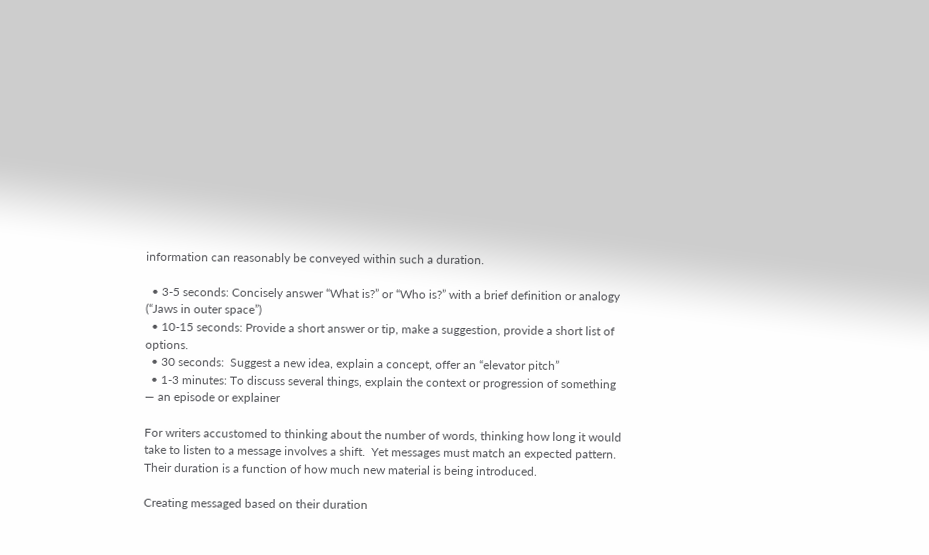information can reasonably be conveyed within such a duration.

  • 3-5 seconds: Concisely answer “What is?” or “Who is?” with a brief definition or analogy (“Jaws in outer space”)
  • 10-15 seconds: Provide a short answer or tip, make a suggestion, provide a short list of options.
  • 30 seconds:  Suggest a new idea, explain a concept, offer an “elevator pitch”
  • 1-3 minutes: To discuss several things, explain the context or progression of something — an episode or explainer

For writers accustomed to thinking about the number of words, thinking how long it would take to listen to a message involves a shift.  Yet messages must match an expected pattern.  Their duration is a function of how much new material is being introduced.

Creating messaged based on their duration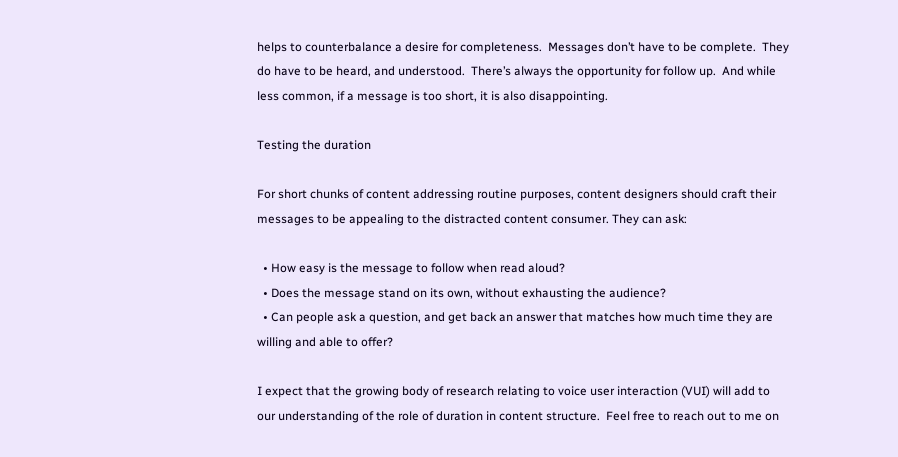helps to counterbalance a desire for completeness.  Messages don’t have to be complete.  They do have to be heard, and understood.  There’s always the opportunity for follow up.  And while less common, if a message is too short, it is also disappointing.

Testing the duration

For short chunks of content addressing routine purposes, content designers should craft their messages to be appealing to the distracted content consumer. They can ask:

  • How easy is the message to follow when read aloud?
  • Does the message stand on its own, without exhausting the audience?
  • Can people ask a question, and get back an answer that matches how much time they are willing and able to offer?

I expect that the growing body of research relating to voice user interaction (VUI) will add to our understanding of the role of duration in content structure.  Feel free to reach out to me on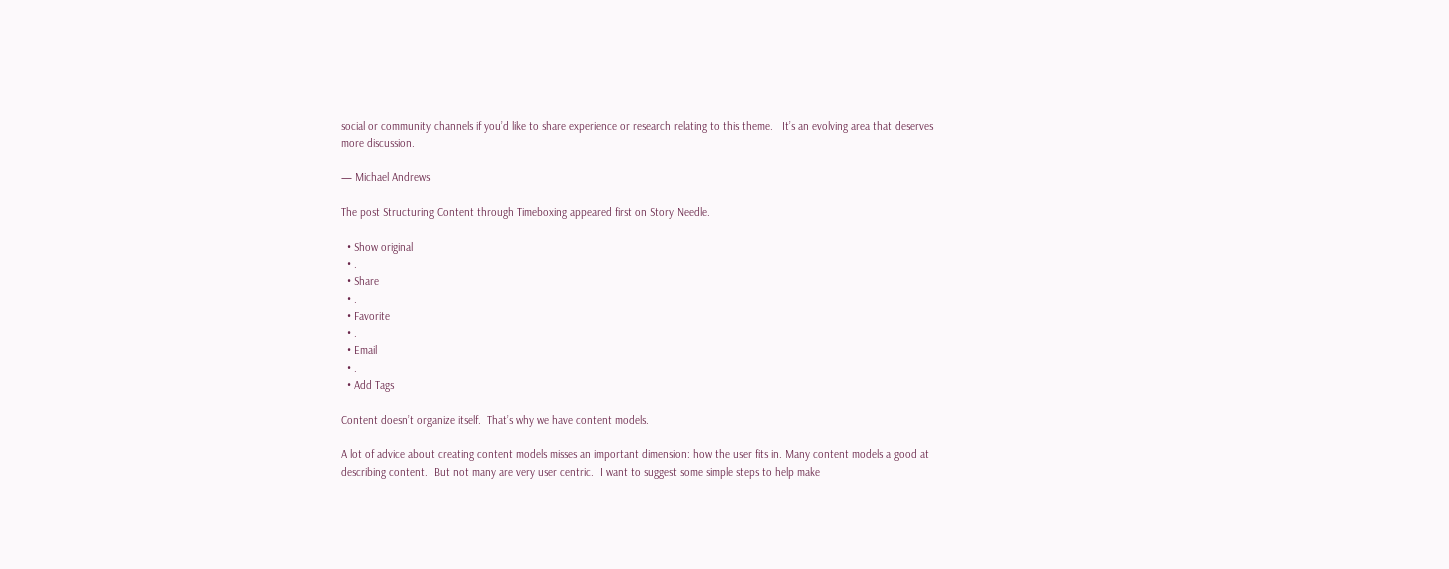social or community channels if you’d like to share experience or research relating to this theme.   It’s an evolving area that deserves more discussion.

— Michael Andrews

The post Structuring Content through Timeboxing appeared first on Story Needle.

  • Show original
  • .
  • Share
  • .
  • Favorite
  • .
  • Email
  • .
  • Add Tags

Content doesn’t organize itself.  That’s why we have content models.

A lot of advice about creating content models misses an important dimension: how the user fits in. Many content models a good at describing content.  But not many are very user centric.  I want to suggest some simple steps to help make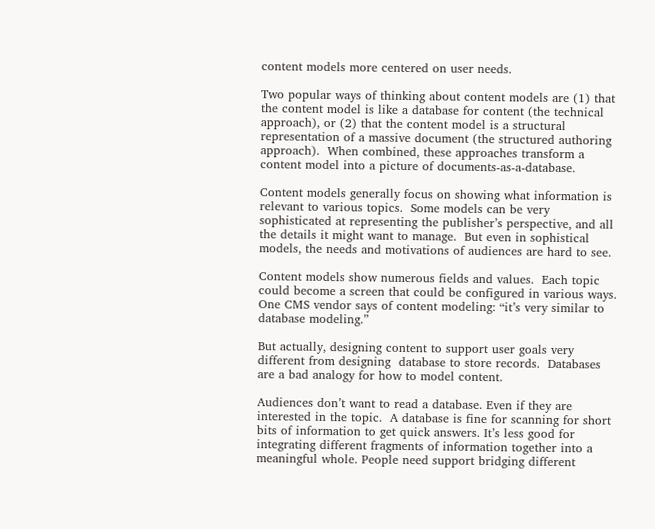content models more centered on user needs.

Two popular ways of thinking about content models are (1) that the content model is like a database for content (the technical approach), or (2) that the content model is a structural representation of a massive document (the structured authoring approach).  When combined, these approaches transform a content model into a picture of documents-as-a-database.

Content models generally focus on showing what information is relevant to various topics.  Some models can be very sophisticated at representing the publisher’s perspective, and all the details it might want to manage.  But even in sophistical models, the needs and motivations of audiences are hard to see.

Content models show numerous fields and values.  Each topic could become a screen that could be configured in various ways.  One CMS vendor says of content modeling: “it’s very similar to database modeling.”

But actually, designing content to support user goals very different from designing  database to store records.  Databases are a bad analogy for how to model content.

Audiences don’t want to read a database. Even if they are interested in the topic.  A database is fine for scanning for short bits of information to get quick answers. It’s less good for integrating different fragments of information together into a meaningful whole. People need support bridging different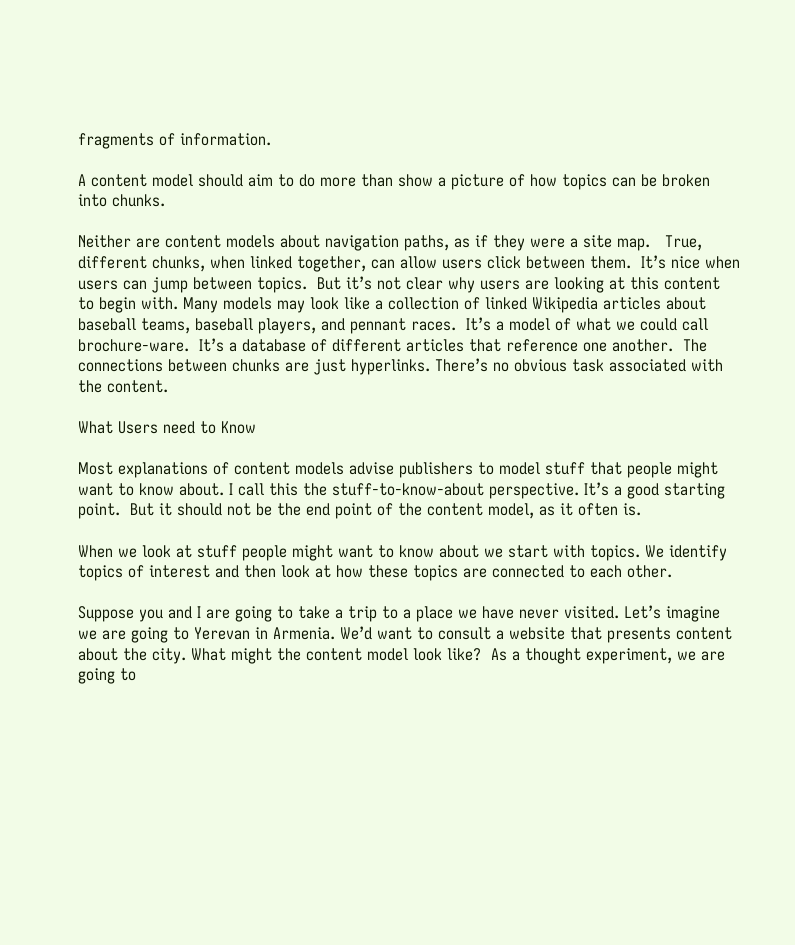fragments of information.

A content model should aim to do more than show a picture of how topics can be broken into chunks.

Neither are content models about navigation paths, as if they were a site map.   True, different chunks, when linked together, can allow users click between them.  It’s nice when users can jump between topics.  But it’s not clear why users are looking at this content to begin with. Many models may look like a collection of linked Wikipedia articles about baseball teams, baseball players, and pennant races.  It’s a model of what we could call brochure-ware.  It’s a database of different articles that reference one another.  The connections between chunks are just hyperlinks. There’s no obvious task associated with the content.

What Users need to Know

Most explanations of content models advise publishers to model stuff that people might want to know about. I call this the stuff-to-know-about perspective. It’s a good starting point.  But it should not be the end point of the content model, as it often is.

When we look at stuff people might want to know about we start with topics. We identify topics of interest and then look at how these topics are connected to each other.

Suppose you and I are going to take a trip to a place we have never visited. Let’s imagine we are going to Yerevan in Armenia. We’d want to consult a website that presents content about the city. What might the content model look like?  As a thought experiment, we are going to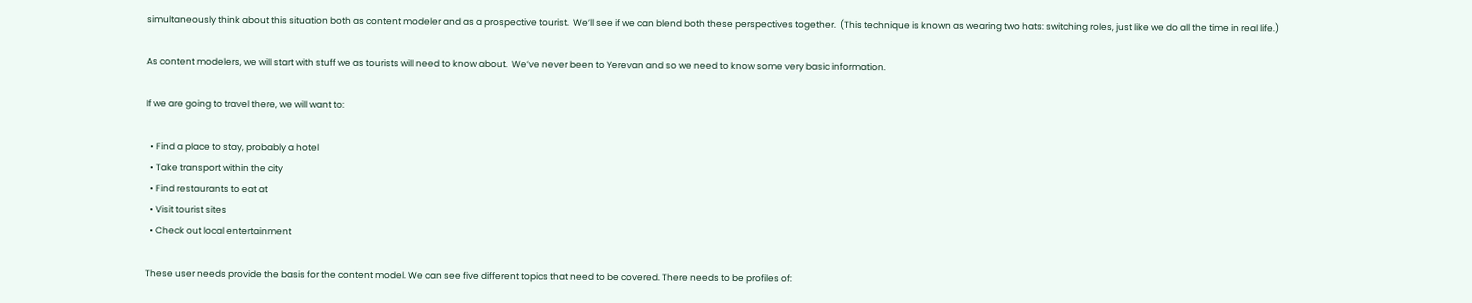simultaneously think about this situation both as content modeler and as a prospective tourist.  We’ll see if we can blend both these perspectives together.  (This technique is known as wearing two hats: switching roles, just like we do all the time in real life.)

As content modelers, we will start with stuff we as tourists will need to know about.  We’ve never been to Yerevan and so we need to know some very basic information.

If we are going to travel there, we will want to:

  • Find a place to stay, probably a hotel
  • Take transport within the city
  • Find restaurants to eat at
  • Visit tourist sites
  • Check out local entertainment

These user needs provide the basis for the content model. We can see five different topics that need to be covered. There needs to be profiles of: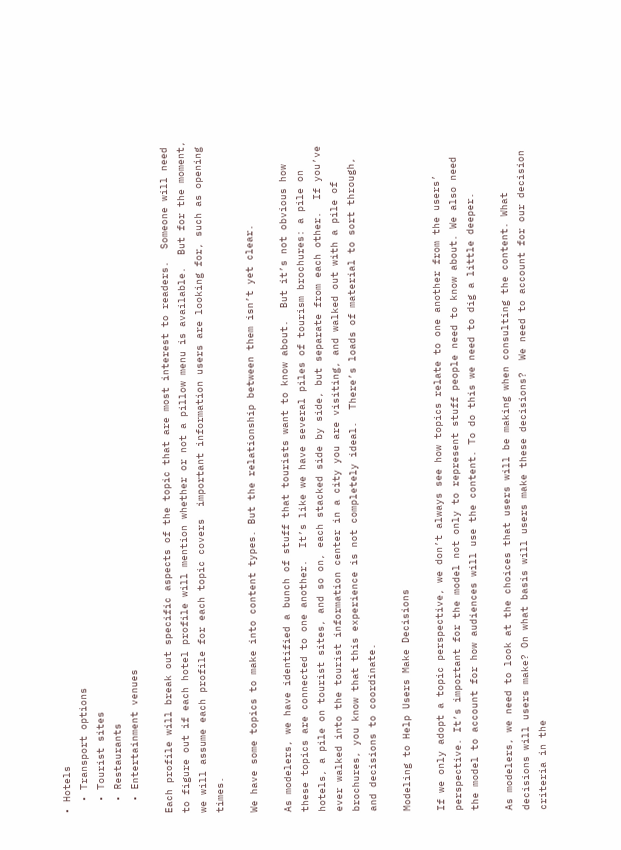• Hotels
  • Transport options
  • Tourist sites
  • Restaurants
  • Entertainment venues

Each profile will break out specific aspects of the topic that are most interest to readers.  Someone will need to figure out if each hotel profile will mention whether or not a pillow menu is available.  But for the moment, we will assume each profile for each topic covers  important information users are looking for, such as opening times.

We have some topics to make into content types. But the relationship between them isn’t yet clear.

As modelers, we have identified a bunch of stuff that tourists want to know about.  But it’s not obvious how these topics are connected to one another.  It’s like we have several piles of tourism brochures: a pile on hotels, a pile on tourist sites, and so on, each stacked side by side, but separate from each other.  If you’ve ever walked into the tourist information center in a city you are visiting, and walked out with a pile of brochures, you know that this experience is not completely ideal.  There’s loads of material to sort through, and decisions to coordinate.

Modeling to Help Users Make Decisions

If we only adopt a topic perspective, we don’t always see how topics relate to one another from the users’ perspective. It’s important for the model not only to represent stuff people need to know about. We also need the model to account for how audiences will use the content. To do this we need to dig a little deeper.

As modelers, we need to look at the choices that users will be making when consulting the content. What decisions will users make? On what basis will users make these decisions?  We need to account for our decision criteria in the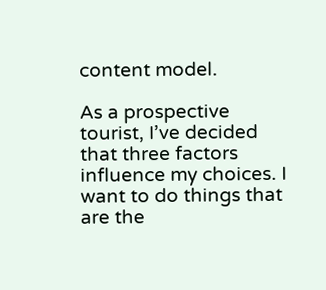content model.

As a prospective tourist, I’ve decided that three factors influence my choices. I want to do things that are the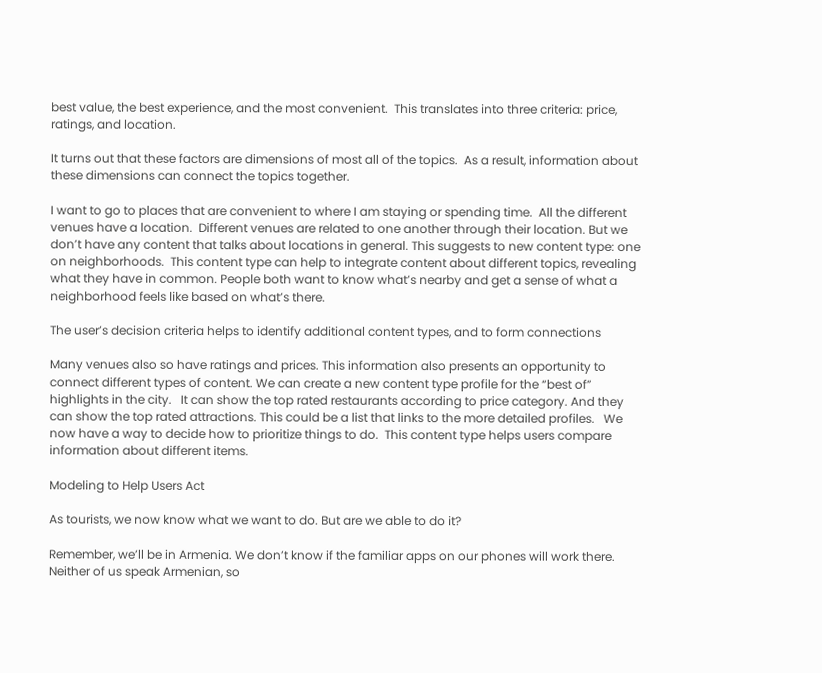best value, the best experience, and the most convenient.  This translates into three criteria: price, ratings, and location.

It turns out that these factors are dimensions of most all of the topics.  As a result, information about these dimensions can connect the topics together.

I want to go to places that are convenient to where I am staying or spending time.  All the different venues have a location.  Different venues are related to one another through their location. But we don’t have any content that talks about locations in general. This suggests to new content type: one on neighborhoods.  This content type can help to integrate content about different topics, revealing what they have in common. People both want to know what’s nearby and get a sense of what a neighborhood feels like based on what’s there.

The user’s decision criteria helps to identify additional content types, and to form connections

Many venues also so have ratings and prices. This information also presents an opportunity to connect different types of content. We can create a new content type profile for the “best of” highlights in the city.   It can show the top rated restaurants according to price category. And they can show the top rated attractions. This could be a list that links to the more detailed profiles.   We now have a way to decide how to prioritize things to do.  This content type helps users compare information about different items.

Modeling to Help Users Act

As tourists, we now know what we want to do. But are we able to do it?

Remember, we’ll be in Armenia. We don’t know if the familiar apps on our phones will work there. Neither of us speak Armenian, so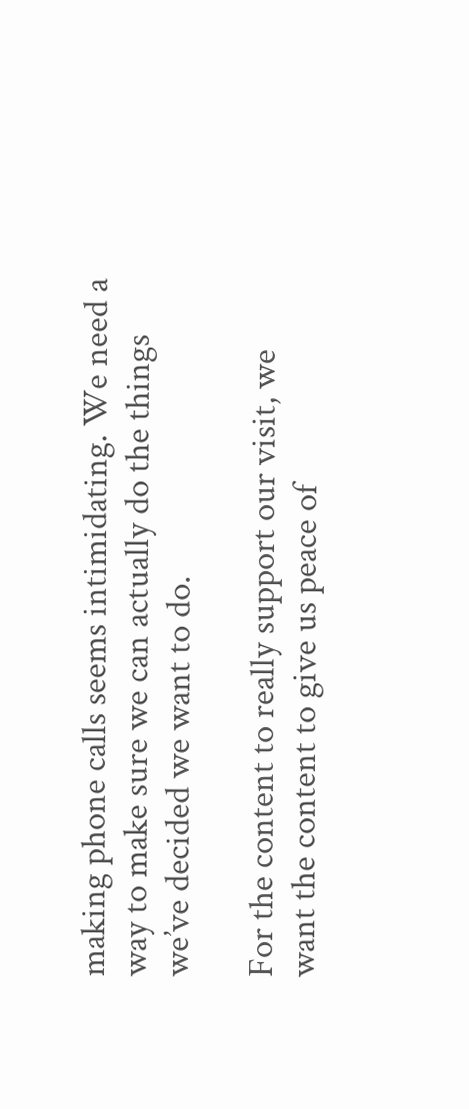making phone calls seems intimidating. We need a way to make sure we can actually do the things we’ve decided we want to do.

For the content to really support our visit, we want the content to give us peace of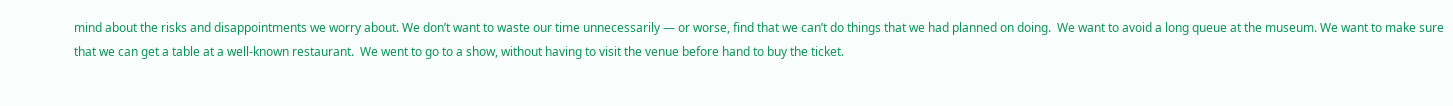mind about the risks and disappointments we worry about. We don’t want to waste our time unnecessarily — or worse, find that we can’t do things that we had planned on doing.  We want to avoid a long queue at the museum. We want to make sure that we can get a table at a well-known restaurant.  We went to go to a show, without having to visit the venue before hand to buy the ticket.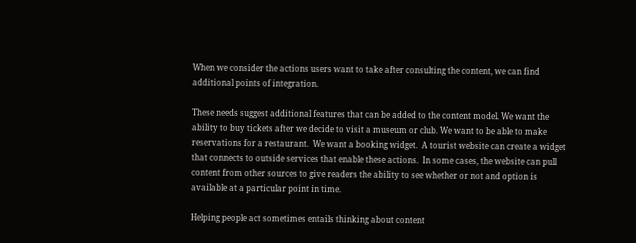When we consider the actions users want to take after consulting the content, we can find additional points of integration.

These needs suggest additional features that can be added to the content model. We want the ability to buy tickets after we decide to visit a museum or club. We want to be able to make reservations for a restaurant.  We want a booking widget.  A tourist website can create a widget that connects to outside services that enable these actions.  In some cases, the website can pull content from other sources to give readers the ability to see whether or not and option is available at a particular point in time.

Helping people act sometimes entails thinking about content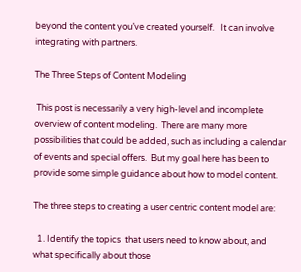beyond the content you’ve created yourself.   It can involve integrating with partners.

The Three Steps of Content Modeling

 This post is necessarily a very high-level and incomplete overview of content modeling.  There are many more possibilities that could be added, such as including a calendar of events and special offers.  But my goal here has been to provide some simple guidance about how to model content.

The three steps to creating a user centric content model are:

  1. Identify the topics  that users need to know about, and what specifically about those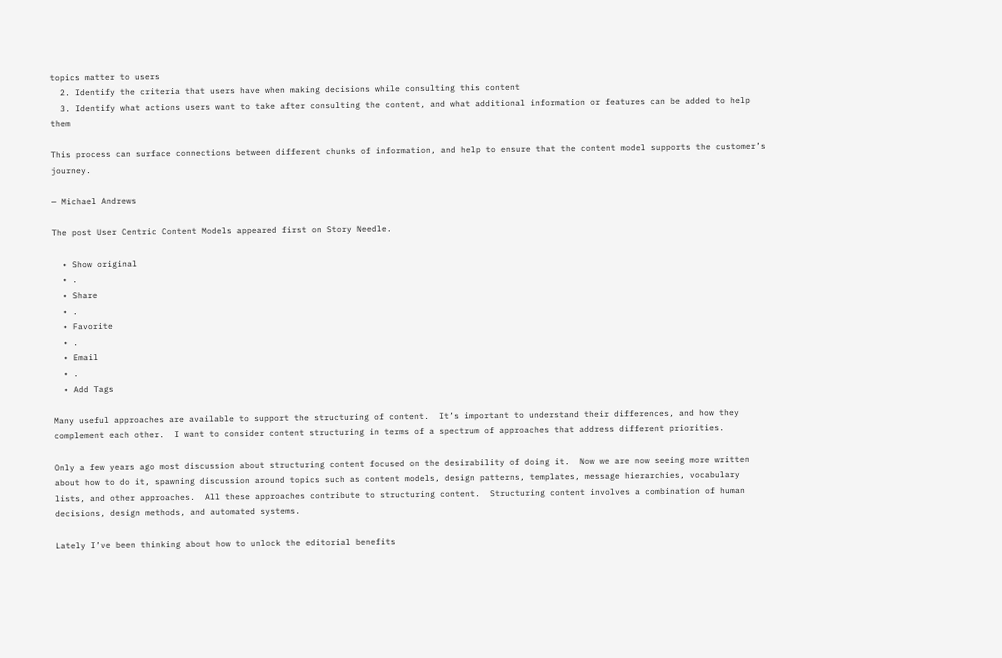topics matter to users
  2. Identify the criteria that users have when making decisions while consulting this content
  3. Identify what actions users want to take after consulting the content, and what additional information or features can be added to help them

This process can surface connections between different chunks of information, and help to ensure that the content model supports the customer’s journey.

— Michael Andrews

The post User Centric Content Models appeared first on Story Needle.

  • Show original
  • .
  • Share
  • .
  • Favorite
  • .
  • Email
  • .
  • Add Tags

Many useful approaches are available to support the structuring of content.  It’s important to understand their differences, and how they complement each other.  I want to consider content structuring in terms of a spectrum of approaches that address different priorities.

Only a few years ago most discussion about structuring content focused on the desirability of doing it.  Now we are now seeing more written about how to do it, spawning discussion around topics such as content models, design patterns, templates, message hierarchies, vocabulary lists, and other approaches.  All these approaches contribute to structuring content.  Structuring content involves a combination of human decisions, design methods, and automated systems.

Lately I’ve been thinking about how to unlock the editorial benefits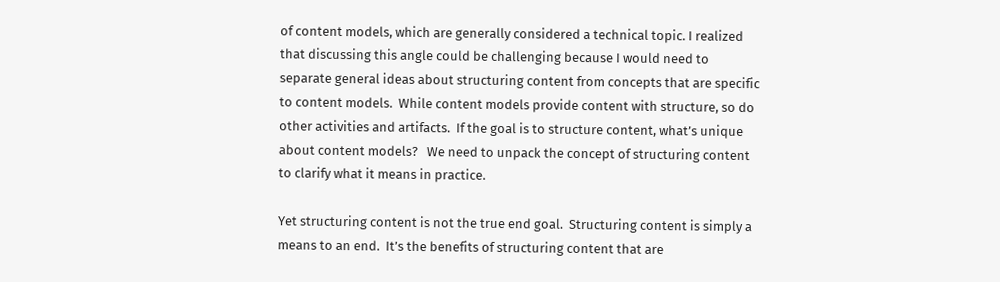of content models, which are generally considered a technical topic. I realized that discussing this angle could be challenging because I would need to separate general ideas about structuring content from concepts that are specific to content models.  While content models provide content with structure, so do other activities and artifacts.  If the goal is to structure content, what’s unique about content models?   We need to unpack the concept of structuring content to clarify what it means in practice.

Yet structuring content is not the true end goal.  Structuring content is simply a means to an end.  It’s the benefits of structuring content that are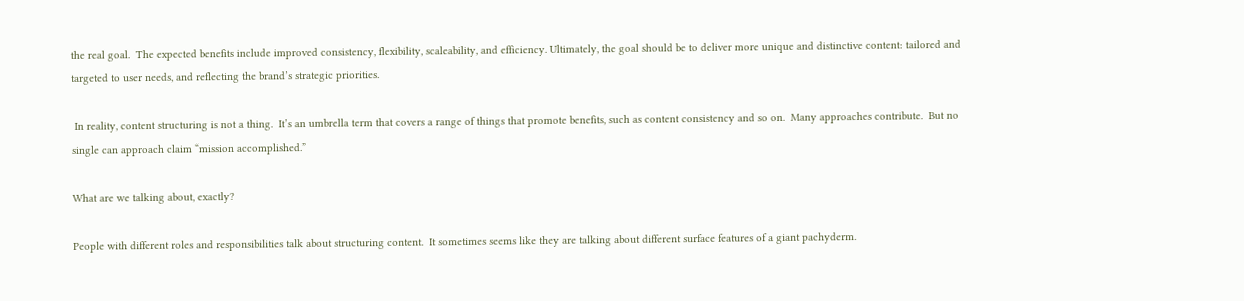the real goal.  The expected benefits include improved consistency, flexibility, scaleability, and efficiency. Ultimately, the goal should be to deliver more unique and distinctive content: tailored and targeted to user needs, and reflecting the brand’s strategic priorities.

 In reality, content structuring is not a thing.  It’s an umbrella term that covers a range of things that promote benefits, such as content consistency and so on.  Many approaches contribute.  But no single can approach claim “mission accomplished.”

What are we talking about, exactly?

People with different roles and responsibilities talk about structuring content.  It sometimes seems like they are talking about different surface features of a giant pachyderm.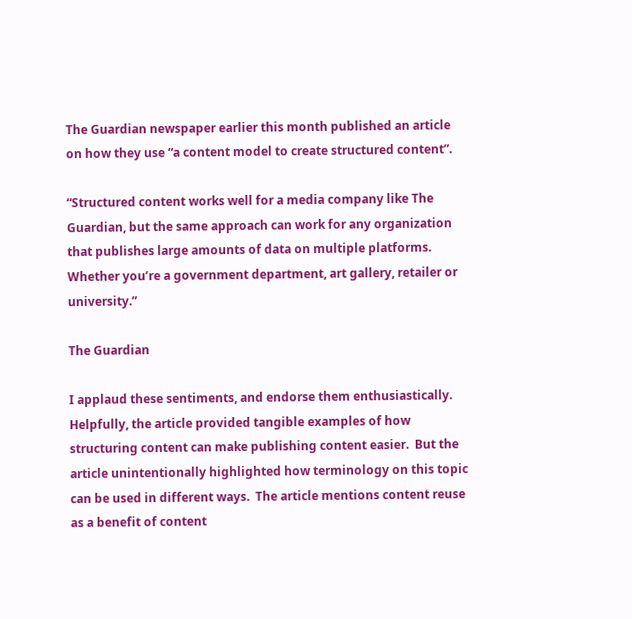The Guardian newspaper earlier this month published an article on how they use “a content model to create structured content”.

“Structured content works well for a media company like The Guardian, but the same approach can work for any organization that publishes large amounts of data on multiple platforms. Whether you’re a government department, art gallery, retailer or university.”

The Guardian

I applaud these sentiments, and endorse them enthusiastically.  Helpfully, the article provided tangible examples of how structuring content can make publishing content easier.  But the article unintentionally highlighted how terminology on this topic can be used in different ways.  The article mentions content reuse as a benefit of content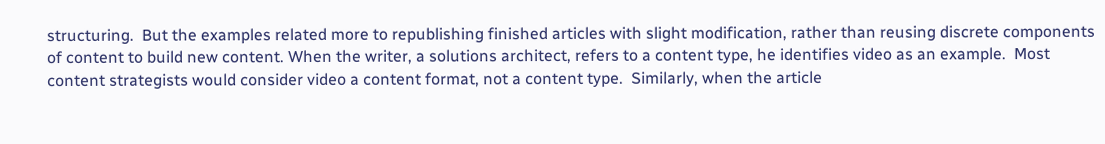structuring.  But the examples related more to republishing finished articles with slight modification, rather than reusing discrete components of content to build new content. When the writer, a solutions architect, refers to a content type, he identifies video as an example.  Most content strategists would consider video a content format, not a content type.  Similarly, when the article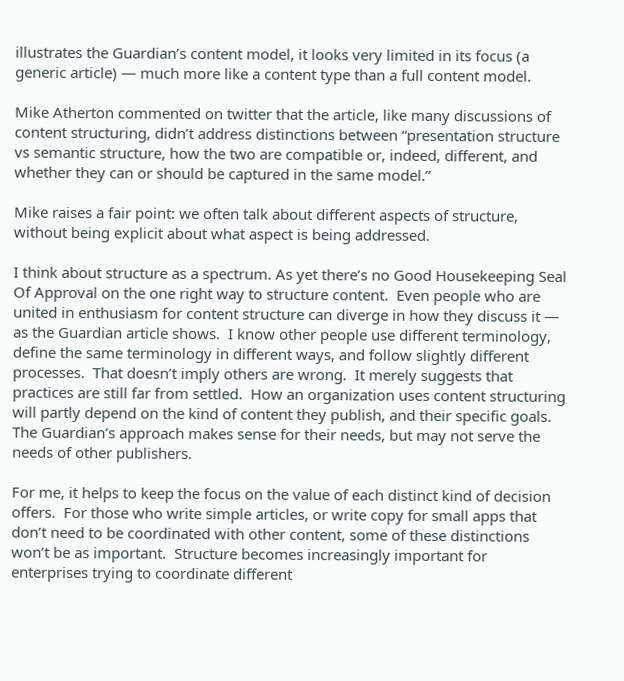illustrates the Guardian’s content model, it looks very limited in its focus (a generic article) — much more like a content type than a full content model.

Mike Atherton commented on twitter that the article, like many discussions of content structuring, didn’t address distinctions between “presentation structure vs semantic structure, how the two are compatible or, indeed, different, and whether they can or should be captured in the same model.”

Mike raises a fair point: we often talk about different aspects of structure, without being explicit about what aspect is being addressed.

I think about structure as a spectrum. As yet there’s no Good Housekeeping Seal Of Approval on the one right way to structure content.  Even people who are united in enthusiasm for content structure can diverge in how they discuss it — as the Guardian article shows.  I know other people use different terminology, define the same terminology in different ways, and follow slightly different processes.  That doesn’t imply others are wrong.  It merely suggests that practices are still far from settled.  How an organization uses content structuring will partly depend on the kind of content they publish, and their specific goals.  The Guardian’s approach makes sense for their needs, but may not serve the needs of other publishers.

For me, it helps to keep the focus on the value of each distinct kind of decision offers.  For those who write simple articles, or write copy for small apps that don’t need to be coordinated with other content, some of these distinctions won’t be as important.  Structure becomes increasingly important for enterprises trying to coordinate different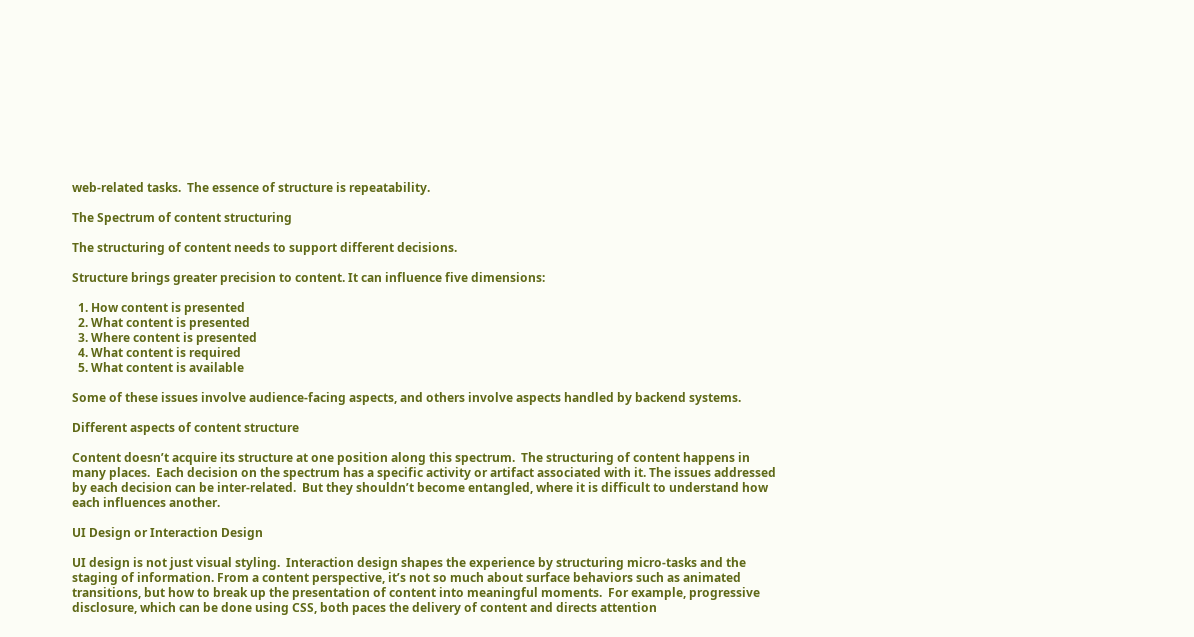web-related tasks.  The essence of structure is repeatability.

The Spectrum of content structuring

The structuring of content needs to support different decisions.

Structure brings greater precision to content. It can influence five dimensions:

  1. How content is presented
  2. What content is presented
  3. Where content is presented
  4. What content is required
  5. What content is available

Some of these issues involve audience-facing aspects, and others involve aspects handled by backend systems.

Different aspects of content structure

Content doesn’t acquire its structure at one position along this spectrum.  The structuring of content happens in many places.  Each decision on the spectrum has a specific activity or artifact associated with it. The issues addressed by each decision can be inter-related.  But they shouldn’t become entangled, where it is difficult to understand how each influences another.

UI Design or Interaction Design

UI design is not just visual styling.  Interaction design shapes the experience by structuring micro-tasks and the staging of information. From a content perspective, it’s not so much about surface behaviors such as animated transitions, but how to break up the presentation of content into meaningful moments.  For example, progressive disclosure, which can be done using CSS, both paces the delivery of content and directs attention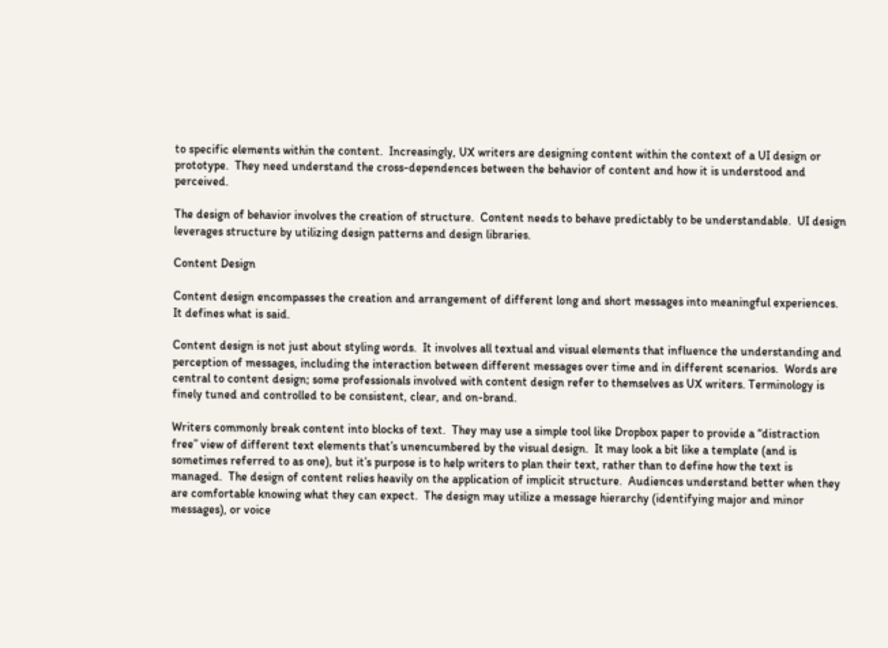to specific elements within the content.  Increasingly, UX writers are designing content within the context of a UI design or prototype.  They need understand the cross-dependences between the behavior of content and how it is understood and perceived.

The design of behavior involves the creation of structure.  Content needs to behave predictably to be understandable.  UI design leverages structure by utilizing design patterns and design libraries.

Content Design

Content design encompasses the creation and arrangement of different long and short messages into meaningful experiences. It defines what is said.

Content design is not just about styling words.  It involves all textual and visual elements that influence the understanding and perception of messages, including the interaction between different messages over time and in different scenarios.  Words are central to content design; some professionals involved with content design refer to themselves as UX writers. Terminology is finely tuned and controlled to be consistent, clear, and on-brand.

Writers commonly break content into blocks of text.  They may use a simple tool like Dropbox paper to provide a “distraction free” view of different text elements that’s unencumbered by the visual design.  It may look a bit like a template (and is sometimes referred to as one), but it’s purpose is to help writers to plan their text, rather than to define how the text is managed.  The design of content relies heavily on the application of implicit structure.  Audiences understand better when they are comfortable knowing what they can expect.  The design may utilize a message hierarchy (identifying major and minor messages), or voice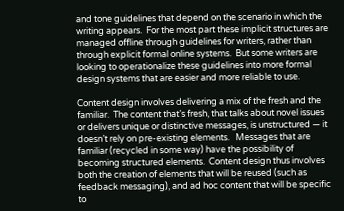and tone guidelines that depend on the scenario in which the writing appears.  For the most part these implicit structures are managed offline through guidelines for writers, rather than through explicit formal online systems.  But some writers are looking to operationalize these guidelines into more formal design systems that are easier and more reliable to use.

Content design involves delivering a mix of the fresh and the familiar.  The content that’s fresh, that talks about novel issues or delivers unique or distinctive messages, is unstructured — it doesn’t rely on pre-existing elements.   Messages that are familiar (recycled in some way) have the possibility of becoming structured elements.  Content design thus involves both the creation of elements that will be reused (such as feedback messaging), and ad hoc content that will be specific to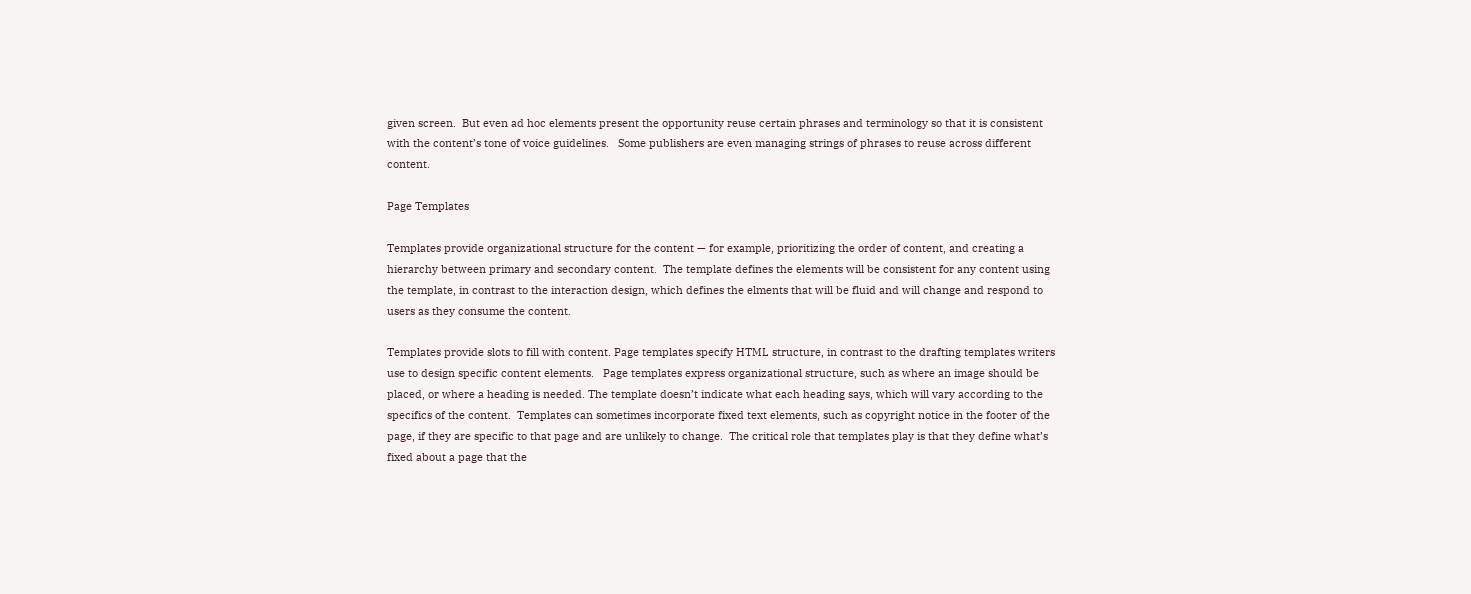given screen.  But even ad hoc elements present the opportunity reuse certain phrases and terminology so that it is consistent with the content’s tone of voice guidelines.   Some publishers are even managing strings of phrases to reuse across different content.

Page Templates

Templates provide organizational structure for the content — for example, prioritizing the order of content, and creating a hierarchy between primary and secondary content.  The template defines the elements will be consistent for any content using the template, in contrast to the interaction design, which defines the elments that will be fluid and will change and respond to users as they consume the content.

Templates provide slots to fill with content. Page templates specify HTML structure, in contrast to the drafting templates writers use to design specific content elements.   Page templates express organizational structure, such as where an image should be placed, or where a heading is needed. The template doesn’t indicate what each heading says, which will vary according to the specifics of the content.  Templates can sometimes incorporate fixed text elements, such as copyright notice in the footer of the page, if they are specific to that page and are unlikely to change.  The critical role that templates play is that they define what’s fixed about a page that the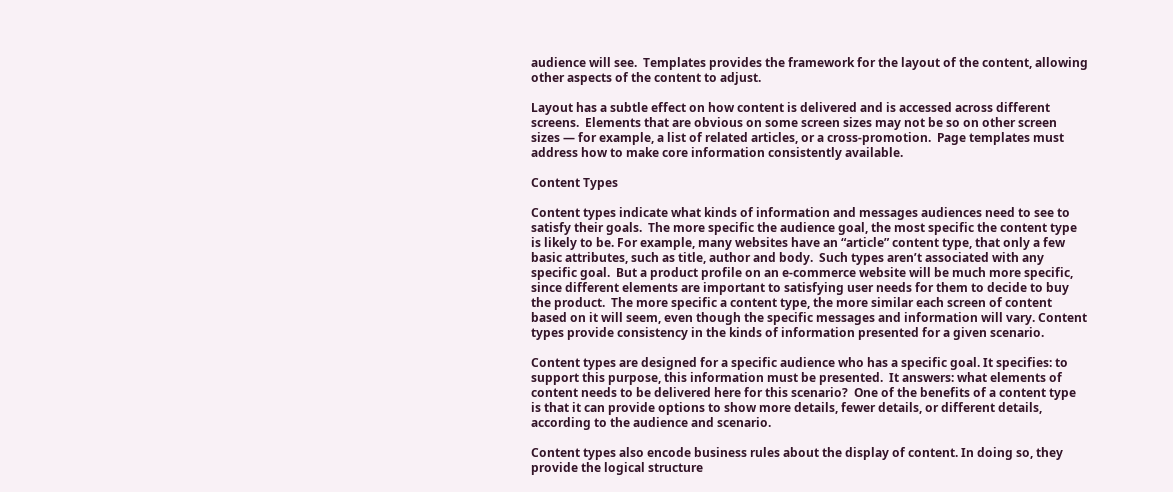audience will see.  Templates provides the framework for the layout of the content, allowing other aspects of the content to adjust.

Layout has a subtle effect on how content is delivered and is accessed across different screens.  Elements that are obvious on some screen sizes may not be so on other screen sizes — for example, a list of related articles, or a cross-promotion.  Page templates must address how to make core information consistently available.

Content Types

Content types indicate what kinds of information and messages audiences need to see to satisfy their goals.  The more specific the audience goal, the most specific the content type is likely to be. For example, many websites have an “article” content type, that only a few basic attributes, such as title, author and body.  Such types aren’t associated with any specific goal.  But a product profile on an e-commerce website will be much more specific, since different elements are important to satisfying user needs for them to decide to buy the product.  The more specific a content type, the more similar each screen of content based on it will seem, even though the specific messages and information will vary. Content types provide consistency in the kinds of information presented for a given scenario.

Content types are designed for a specific audience who has a specific goal. It specifies: to support this purpose, this information must be presented.  It answers: what elements of content needs to be delivered here for this scenario?  One of the benefits of a content type is that it can provide options to show more details, fewer details, or different details, according to the audience and scenario.

Content types also encode business rules about the display of content. In doing so, they provide the logical structure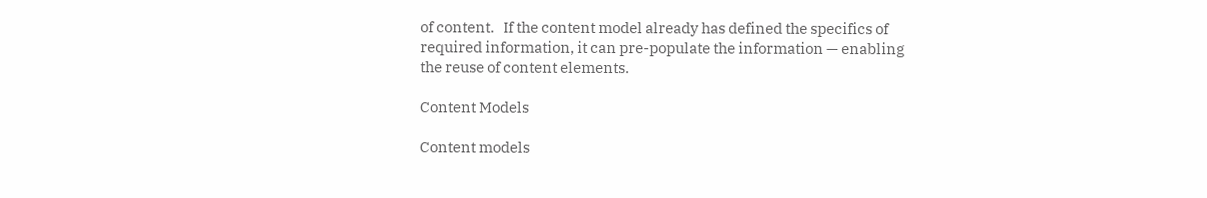of content.   If the content model already has defined the specifics of required information, it can pre-populate the information — enabling the reuse of content elements.

Content Models

Content models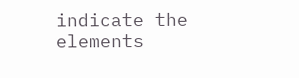indicate the elements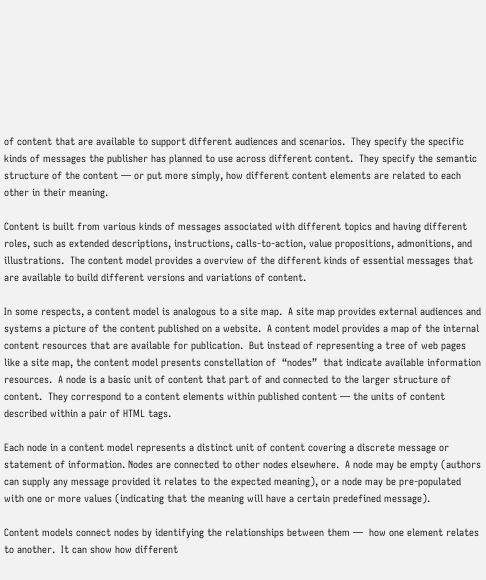of content that are available to support different audiences and scenarios.  They specify the specific kinds of messages the publisher has planned to use across different content.  They specify the semantic structure of the content — or put more simply, how different content elements are related to each other in their meaning.

Content is built from various kinds of messages associated with different topics and having different roles, such as extended descriptions, instructions, calls-to-action, value propositions, admonitions, and illustrations.  The content model provides a overview of the different kinds of essential messages that are available to build different versions and variations of content.

In some respects, a content model is analogous to a site map.  A site map provides external audiences and systems a picture of the content published on a website.  A content model provides a map of the internal content resources that are available for publication.  But instead of representing a tree of web pages like a site map, the content model presents constellation of  “nodes”  that indicate available information resources.  A node is a basic unit of content that part of and connected to the larger structure of content.  They correspond to a content elements within published content — the units of content described within a pair of HTML tags.

Each node in a content model represents a distinct unit of content covering a discrete message or statement of information. Nodes are connected to other nodes elsewhere.  A node may be empty (authors can supply any message provided it relates to the expected meaning), or a node may be pre-populated with one or more values (indicating that the meaning will have a certain predefined message).

Content models connect nodes by identifying the relationships between them —  how one element relates to another.  It can show how different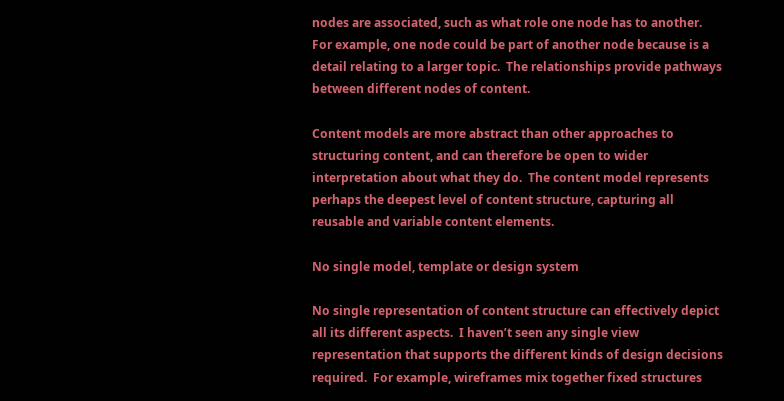nodes are associated, such as what role one node has to another.  For example, one node could be part of another node because is a detail relating to a larger topic.  The relationships provide pathways between different nodes of content.

Content models are more abstract than other approaches to structuring content, and can therefore be open to wider interpretation about what they do.  The content model represents perhaps the deepest level of content structure, capturing all reusable and variable content elements.

No single model, template or design system

No single representation of content structure can effectively depict all its different aspects.  I haven’t seen any single view representation that supports the different kinds of design decisions required.  For example, wireframes mix together fixed structures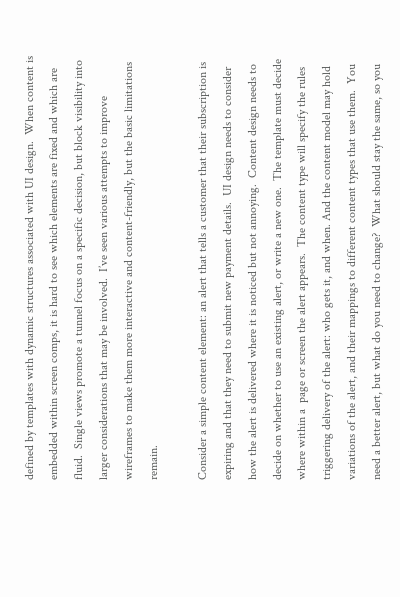defined by templates with dynamic structures associated with UI design.  When content is embedded within screen comps, it is hard to see which elements are fixed and which are fluid.  Single views promote a tunnel focus on a specific decision, but block visibility into larger considerations that may be involved.  I’ve seen various attempts to improve wireframes to make them more interactive and content-friendly, but the basic limitations remain.

Consider a simple content element: an alert that tells a customer that their subscription is expiring and that they need to submit new payment details.  UI design needs to consider how the alert is delivered where it is noticed but not annoying.  Content design needs to decide on whether to use an existing alert, or write a new one.  The template must decide where within a  page or screen the alert appears.  The content type will specify the rules triggering delivery of the alert: who gets it, and when. And the content model may hold variations of the alert, and their mappings to different content types that use them.  You need a better alert, but what do you need to change?  What should stay the same, so you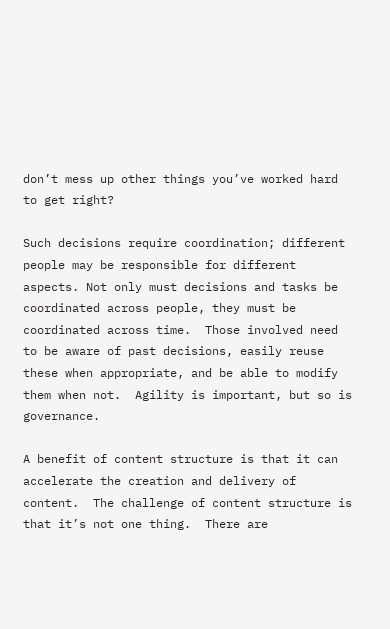don’t mess up other things you’ve worked hard to get right?

Such decisions require coordination; different people may be responsible for different aspects. Not only must decisions and tasks be coordinated across people, they must be coordinated across time.  Those involved need to be aware of past decisions, easily reuse these when appropriate, and be able to modify them when not.  Agility is important, but so is governance.

A benefit of content structure is that it can accelerate the creation and delivery of content.  The challenge of content structure is that it’s not one thing.  There are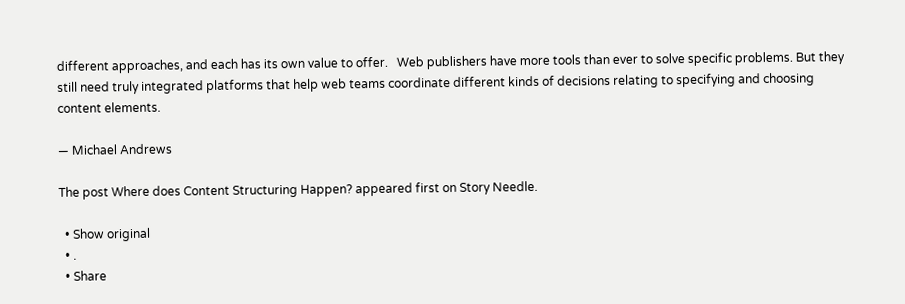different approaches, and each has its own value to offer.   Web publishers have more tools than ever to solve specific problems. But they still need truly integrated platforms that help web teams coordinate different kinds of decisions relating to specifying and choosing content elements.

— Michael Andrews

The post Where does Content Structuring Happen? appeared first on Story Needle.

  • Show original
  • .
  • Share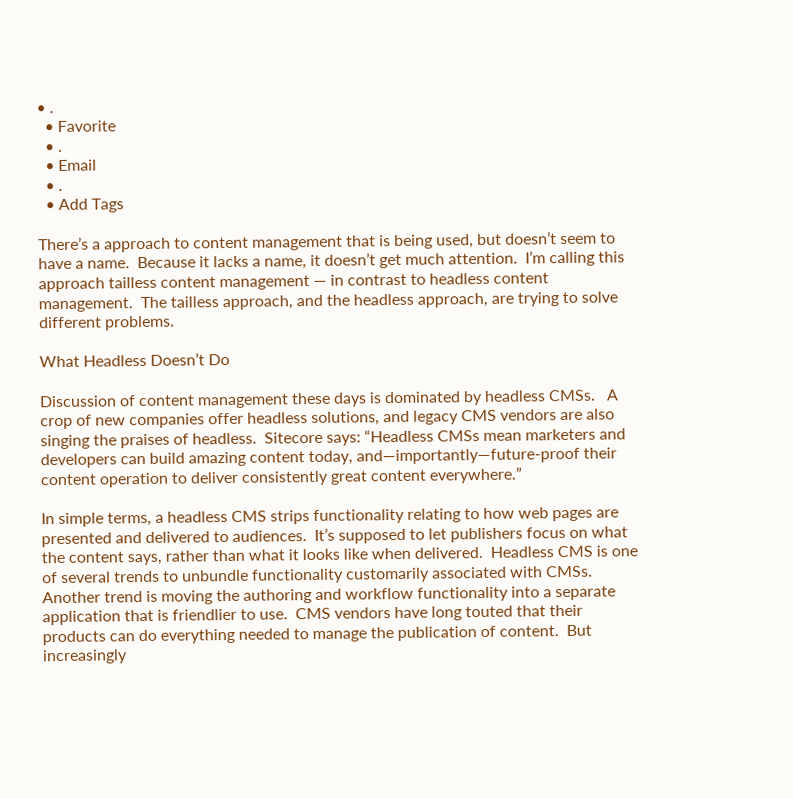• .
  • Favorite
  • .
  • Email
  • .
  • Add Tags

There’s a approach to content management that is being used, but doesn’t seem to have a name.  Because it lacks a name, it doesn’t get much attention.  I’m calling this approach tailless content management — in contrast to headless content management.  The tailless approach, and the headless approach, are trying to solve different problems.

What Headless Doesn’t Do

Discussion of content management these days is dominated by headless CMSs.   A crop of new companies offer headless solutions, and legacy CMS vendors are also singing the praises of headless.  Sitecore says: “Headless CMSs mean marketers and developers can build amazing content today, and—importantly—future-proof their content operation to deliver consistently great content everywhere.”

In simple terms, a headless CMS strips functionality relating to how web pages are presented and delivered to audiences.  It’s supposed to let publishers focus on what the content says, rather than what it looks like when delivered.  Headless CMS is one of several trends to unbundle functionality customarily associated with CMSs.  Another trend is moving the authoring and workflow functionality into a separate application that is friendlier to use.  CMS vendors have long touted that their products can do everything needed to manage the publication of content.  But increasingly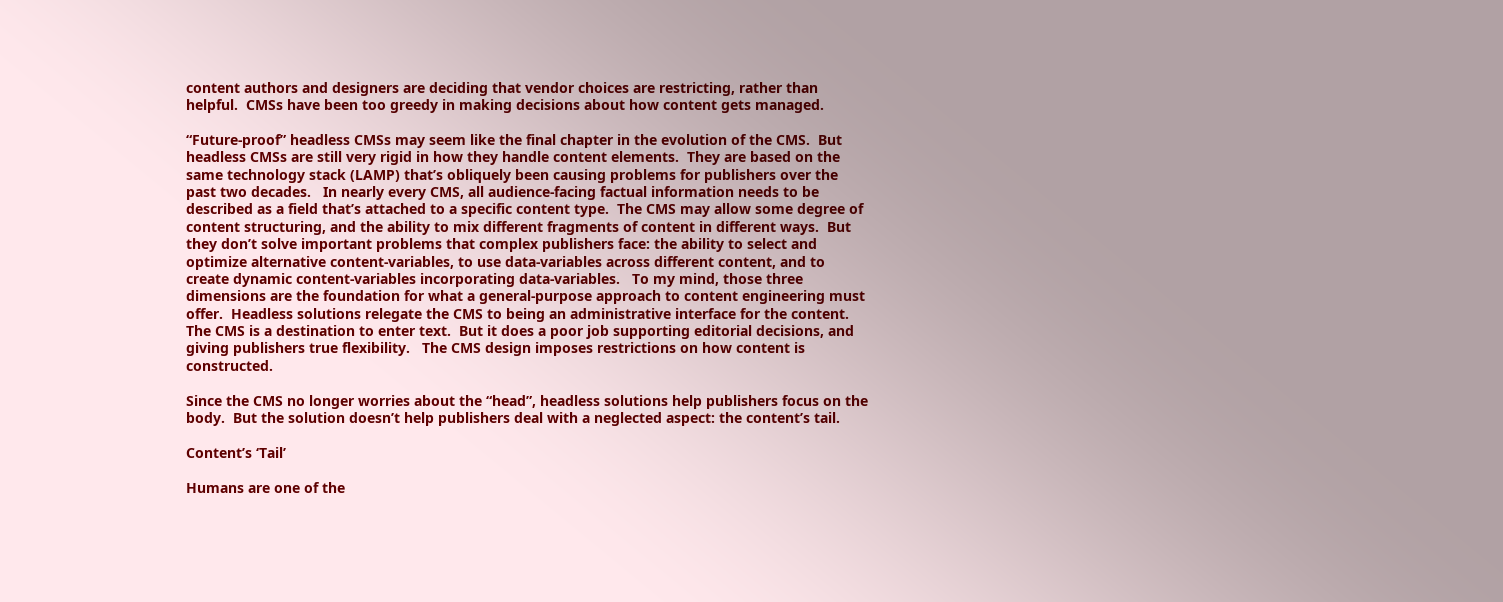content authors and designers are deciding that vendor choices are restricting, rather than helpful.  CMSs have been too greedy in making decisions about how content gets managed.

“Future-proof” headless CMSs may seem like the final chapter in the evolution of the CMS.  But headless CMSs are still very rigid in how they handle content elements.  They are based on the same technology stack (LAMP) that’s obliquely been causing problems for publishers over the past two decades.   In nearly every CMS, all audience-facing factual information needs to be described as a field that’s attached to a specific content type.  The CMS may allow some degree of content structuring, and the ability to mix different fragments of content in different ways.  But they don’t solve important problems that complex publishers face: the ability to select and optimize alternative content-variables, to use data-variables across different content, and to create dynamic content-variables incorporating data-variables.   To my mind, those three dimensions are the foundation for what a general-purpose approach to content engineering must offer.  Headless solutions relegate the CMS to being an administrative interface for the content.  The CMS is a destination to enter text.  But it does a poor job supporting editorial decisions, and giving publishers true flexibility.   The CMS design imposes restrictions on how content is constructed.

Since the CMS no longer worries about the “head”, headless solutions help publishers focus on the body.  But the solution doesn’t help publishers deal with a neglected aspect: the content’s tail.

Content’s ‘Tail’

Humans are one of the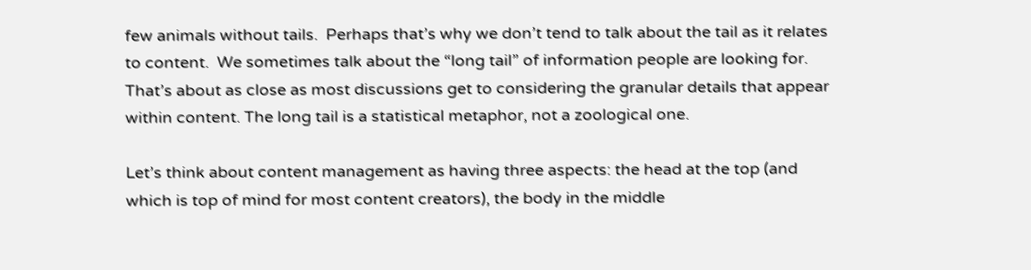few animals without tails.  Perhaps that’s why we don’t tend to talk about the tail as it relates to content.  We sometimes talk about the “long tail” of information people are looking for.  That’s about as close as most discussions get to considering the granular details that appear within content. The long tail is a statistical metaphor, not a zoological one.

Let’s think about content management as having three aspects: the head at the top (and which is top of mind for most content creators), the body in the middle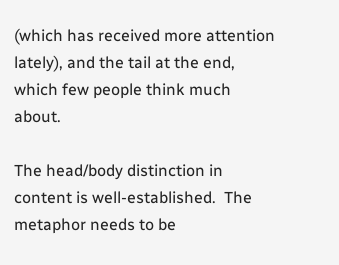(which has received more attention lately), and the tail at the end, which few people think much about.

The head/body distinction in content is well-established.  The metaphor needs to be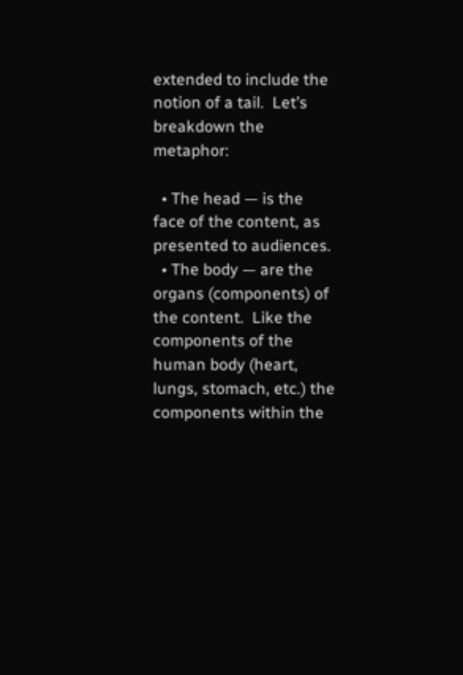extended to include the notion of a tail.  Let’s breakdown the metaphor:

  • The head — is the face of the content, as presented to audiences.
  • The body — are the organs (components) of the content.  Like the components of the human body (heart, lungs, stomach, etc.) the components within the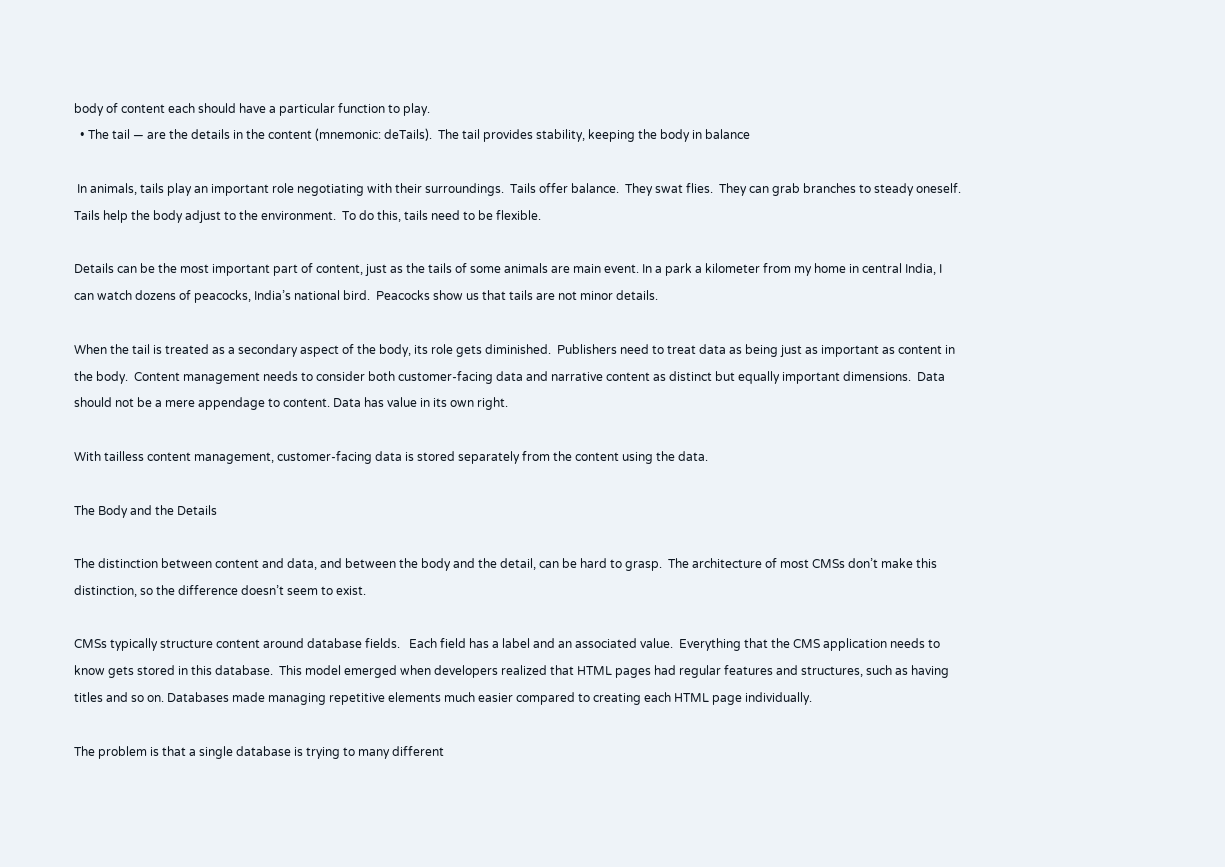body of content each should have a particular function to play.
  • The tail — are the details in the content (mnemonic: deTails).  The tail provides stability, keeping the body in balance

 In animals, tails play an important role negotiating with their surroundings.  Tails offer balance.  They swat flies.  They can grab branches to steady oneself.  Tails help the body adjust to the environment.  To do this, tails need to be flexible.

Details can be the most important part of content, just as the tails of some animals are main event. In a park a kilometer from my home in central India, I can watch dozens of peacocks, India’s national bird.  Peacocks show us that tails are not minor details.

When the tail is treated as a secondary aspect of the body, its role gets diminished.  Publishers need to treat data as being just as important as content in the body.  Content management needs to consider both customer-facing data and narrative content as distinct but equally important dimensions.  Data should not be a mere appendage to content. Data has value in its own right.

With tailless content management, customer-facing data is stored separately from the content using the data.

The Body and the Details

The distinction between content and data, and between the body and the detail, can be hard to grasp.  The architecture of most CMSs don’t make this distinction, so the difference doesn’t seem to exist.

CMSs typically structure content around database fields.   Each field has a label and an associated value.  Everything that the CMS application needs to know gets stored in this database.  This model emerged when developers realized that HTML pages had regular features and structures, such as having titles and so on. Databases made managing repetitive elements much easier compared to creating each HTML page individually.

The problem is that a single database is trying to many different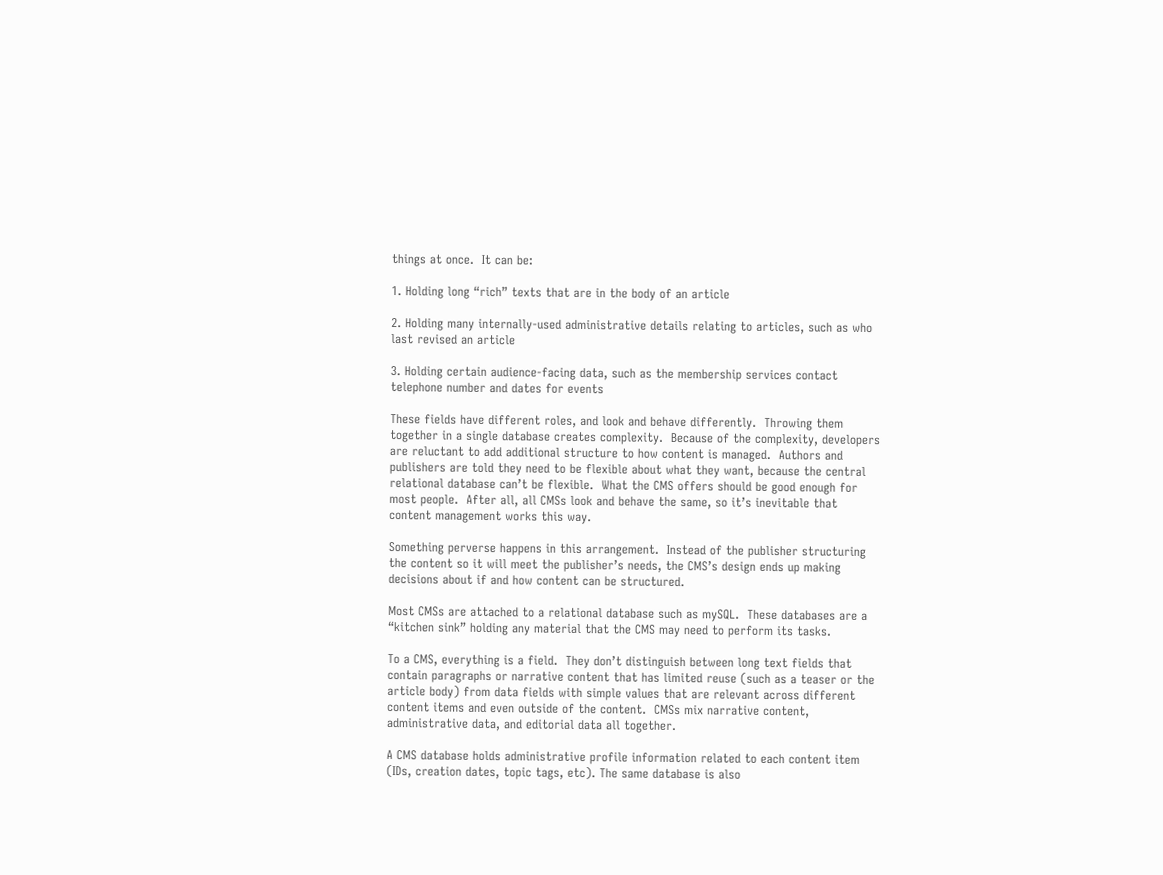things at once.  It can be:

1. Holding long “rich” texts that are in the body of an article

2. Holding many internally-used administrative details relating to articles, such as who last revised an article

3. Holding certain audience-facing data, such as the membership services contact telephone number and dates for events

These fields have different roles, and look and behave differently.  Throwing them together in a single database creates complexity.  Because of the complexity, developers are reluctant to add additional structure to how content is managed.  Authors and publishers are told they need to be flexible about what they want, because the central relational database can’t be flexible.  What the CMS offers should be good enough for most people.  After all, all CMSs look and behave the same, so it’s inevitable that content management works this way.

Something perverse happens in this arrangement.  Instead of the publisher structuring the content so it will meet the publisher’s needs, the CMS’s design ends up making decisions about if and how content can be structured.

Most CMSs are attached to a relational database such as mySQL.  These databases are a “kitchen sink” holding any material that the CMS may need to perform its tasks.

To a CMS, everything is a field.  They don’t distinguish between long text fields that contain paragraphs or narrative content that has limited reuse (such as a teaser or the article body) from data fields with simple values that are relevant across different content items and even outside of the content.  CMSs mix narrative content, administrative data, and editorial data all together.

A CMS database holds administrative profile information related to each content item (IDs, creation dates, topic tags, etc). The same database is also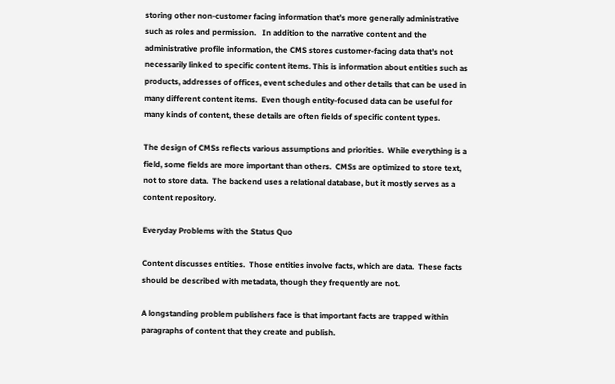storing other non-customer facing information that’s more generally administrative such as roles and permission.   In addition to the narrative content and the administrative profile information, the CMS stores customer-facing data that’s not necessarily linked to specific content items. This is information about entities such as products, addresses of offices, event schedules and other details that can be used in many different content items.  Even though entity-focused data can be useful for many kinds of content, these details are often fields of specific content types.

The design of CMSs reflects various assumptions and priorities.  While everything is a field, some fields are more important than others.  CMSs are optimized to store text, not to store data.  The backend uses a relational database, but it mostly serves as a content repository.

Everyday Problems with the Status Quo

Content discusses entities.  Those entities involve facts, which are data.  These facts should be described with metadata, though they frequently are not.

A longstanding problem publishers face is that important facts are trapped within paragraphs of content that they create and publish.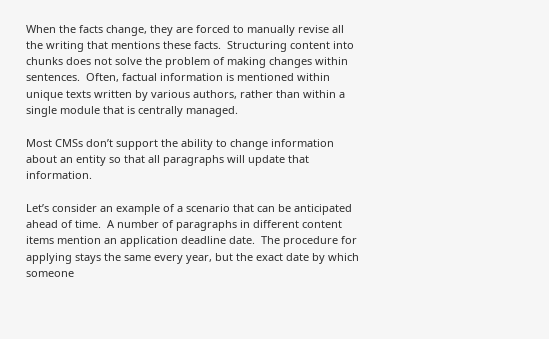When the facts change, they are forced to manually revise all the writing that mentions these facts.  Structuring content into chunks does not solve the problem of making changes within sentences.  Often, factual information is mentioned within unique texts written by various authors, rather than within a single module that is centrally managed.

Most CMSs don’t support the ability to change information about an entity so that all paragraphs will update that information.

Let’s consider an example of a scenario that can be anticipated ahead of time.  A number of paragraphs in different content items mention an application deadline date.  The procedure for applying stays the same every year, but the exact date by which someone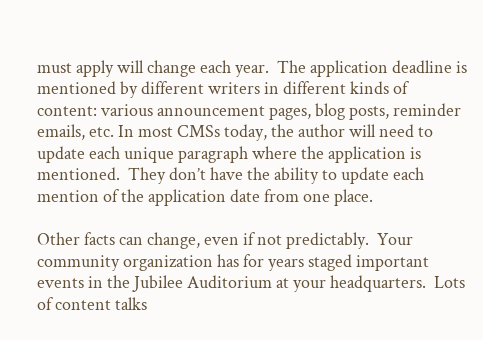must apply will change each year.  The application deadline is mentioned by different writers in different kinds of content: various announcement pages, blog posts, reminder emails, etc. In most CMSs today, the author will need to update each unique paragraph where the application is mentioned.  They don’t have the ability to update each mention of the application date from one place.

Other facts can change, even if not predictably.  Your community organization has for years staged important events in the Jubilee Auditorium at your headquarters.  Lots of content talks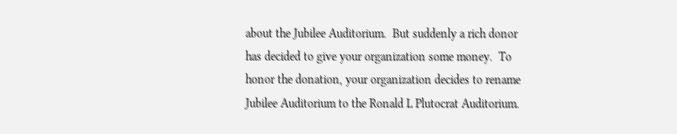about the Jubilee Auditorium.  But suddenly a rich donor has decided to give your organization some money.  To honor the donation, your organization decides to rename Jubilee Auditorium to the Ronald L Plutocrat Auditorium.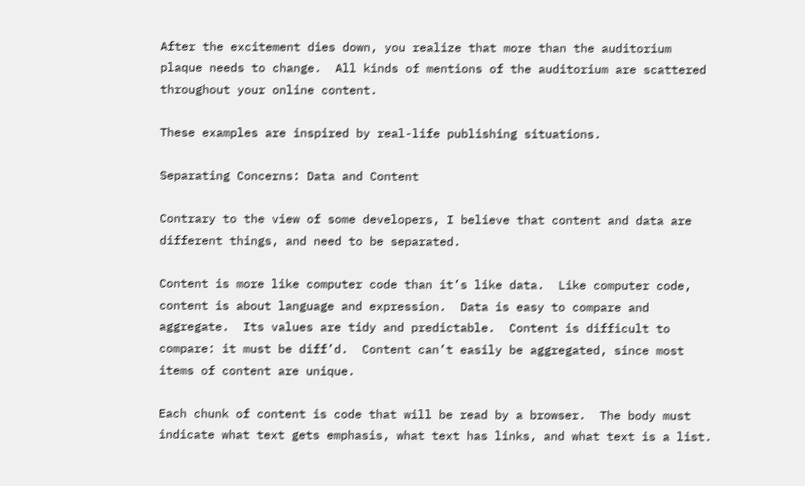After the excitement dies down, you realize that more than the auditorium plaque needs to change.  All kinds of mentions of the auditorium are scattered throughout your online content.

These examples are inspired by real-life publishing situations.

Separating Concerns: Data and Content

Contrary to the view of some developers, I believe that content and data are different things, and need to be separated.

Content is more like computer code than it’s like data.  Like computer code, content is about language and expression.  Data is easy to compare and aggregate.  Its values are tidy and predictable.  Content is difficult to compare: it must be diff’d.  Content can’t easily be aggregated, since most items of content are unique.

Each chunk of content is code that will be read by a browser.  The body must indicate what text gets emphasis, what text has links, and what text is a list.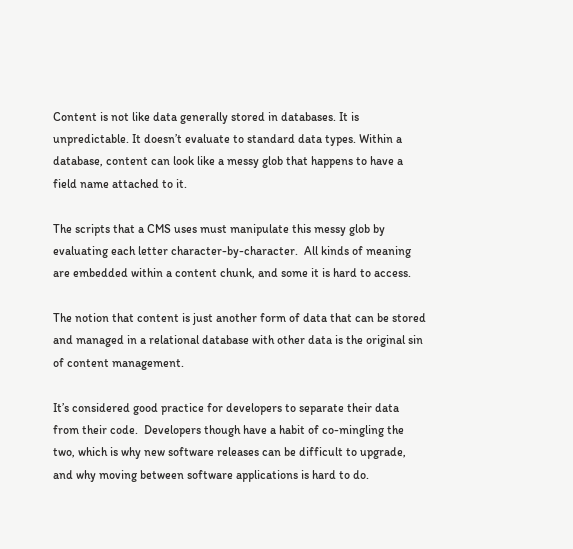Content is not like data generally stored in databases. It is unpredictable. It doesn’t evaluate to standard data types. Within a database, content can look like a messy glob that happens to have a field name attached to it.

The scripts that a CMS uses must manipulate this messy glob by evaluating each letter character-by-character.  All kinds of meaning are embedded within a content chunk, and some it is hard to access.

The notion that content is just another form of data that can be stored and managed in a relational database with other data is the original sin of content management.

It’s considered good practice for developers to separate their data from their code.  Developers though have a habit of co-mingling the two, which is why new software releases can be difficult to upgrade, and why moving between software applications is hard to do.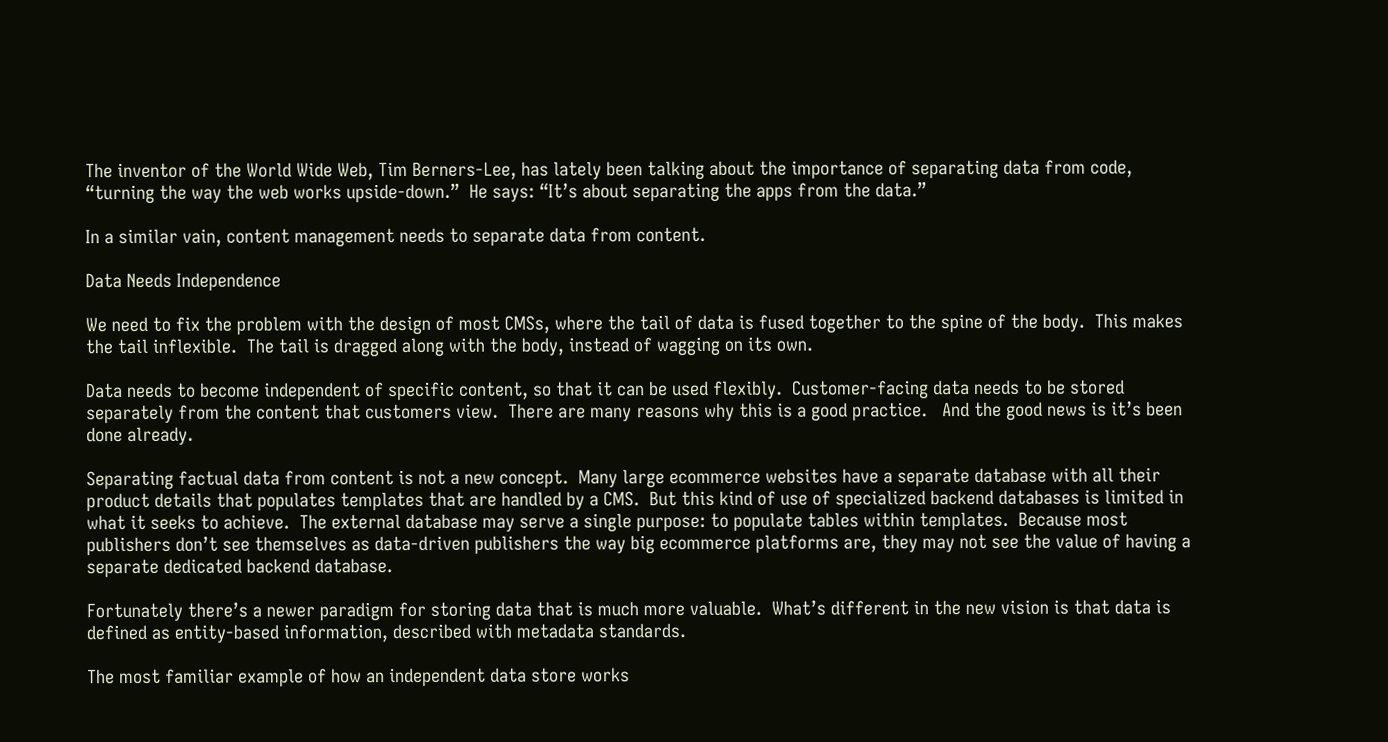The inventor of the World Wide Web, Tim Berners-Lee, has lately been talking about the importance of separating data from code, “turning the way the web works upside-down.”  He says: “It’s about separating the apps from the data.”

In a similar vain, content management needs to separate data from content.

Data Needs Independence

We need to fix the problem with the design of most CMSs, where the tail of data is fused together to the spine of the body.  This makes the tail inflexible.  The tail is dragged along with the body, instead of wagging on its own.

Data needs to become independent of specific content, so that it can be used flexibly.  Customer-facing data needs to be stored separately from the content that customers view.  There are many reasons why this is a good practice.   And the good news is it’s been done already.

Separating factual data from content is not a new concept.  Many large ecommerce websites have a separate database with all their product details that populates templates that are handled by a CMS.  But this kind of use of specialized backend databases is limited in what it seeks to achieve.  The external database may serve a single purpose: to populate tables within templates.  Because most publishers don’t see themselves as data-driven publishers the way big ecommerce platforms are, they may not see the value of having a separate dedicated backend database.

Fortunately there’s a newer paradigm for storing data that is much more valuable.  What’s different in the new vision is that data is defined as entity-based information, described with metadata standards.

The most familiar example of how an independent data store works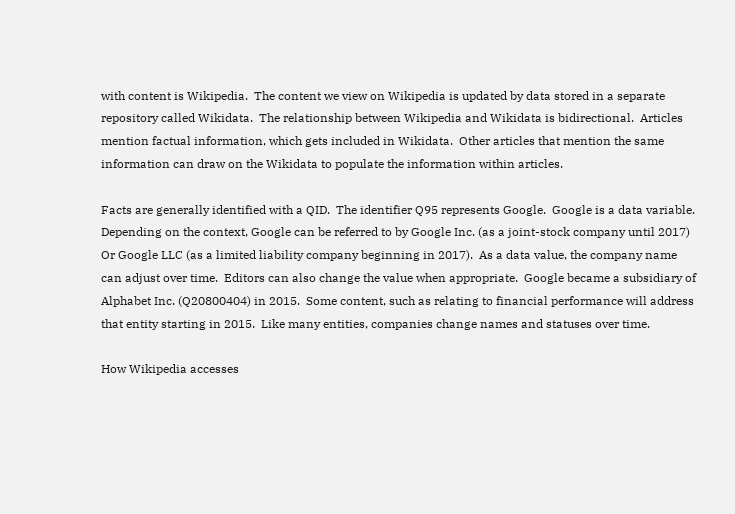with content is Wikipedia.  The content we view on Wikipedia is updated by data stored in a separate repository called Wikidata.  The relationship between Wikipedia and Wikidata is bidirectional.  Articles mention factual information, which gets included in Wikidata.  Other articles that mention the same information can draw on the Wikidata to populate the information within articles.

Facts are generally identified with a QID.  The identifier Q95 represents Google.  Google is a data variable.  Depending on the context, Google can be referred to by Google Inc. (as a joint-stock company until 2017) Or Google LLC (as a limited liability company beginning in 2017).  As a data value, the company name can adjust over time.  Editors can also change the value when appropriate.  Google became a subsidiary of Alphabet Inc. (Q20800404) in 2015.  Some content, such as relating to financial performance will address that entity starting in 2015.  Like many entities, companies change names and statuses over time.

How Wikipedia accesses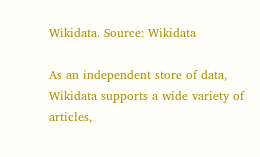Wikidata. Source: Wikidata

As an independent store of data, Wikidata supports a wide variety of articles,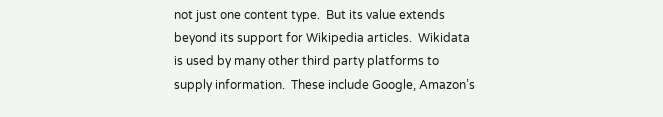not just one content type.  But its value extends beyond its support for Wikipedia articles.  Wikidata is used by many other third party platforms to supply information.  These include Google, Amazon’s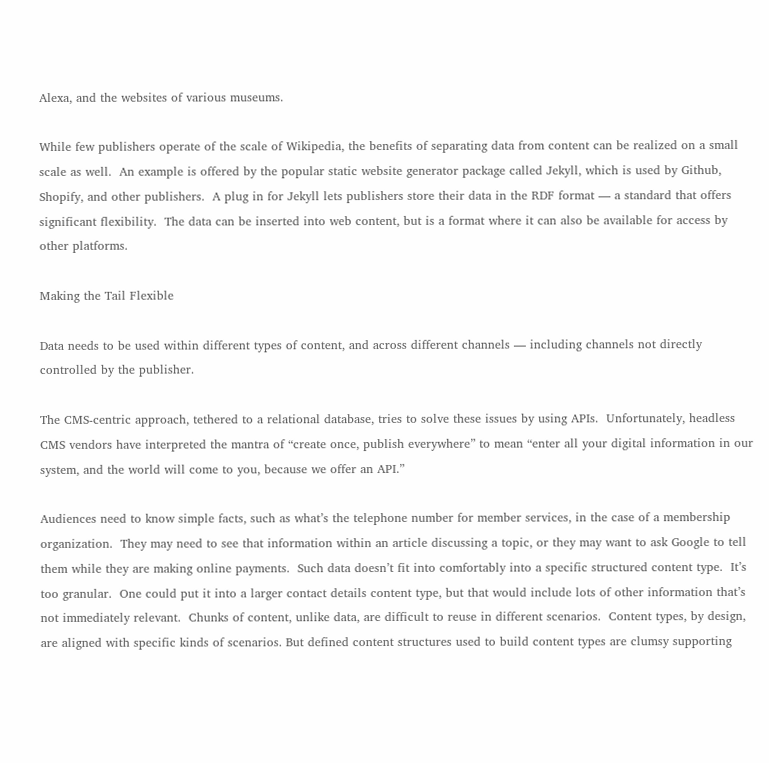Alexa, and the websites of various museums.

While few publishers operate of the scale of Wikipedia, the benefits of separating data from content can be realized on a small scale as well.  An example is offered by the popular static website generator package called Jekyll, which is used by Github, Shopify, and other publishers.  A plug in for Jekyll lets publishers store their data in the RDF format — a standard that offers significant flexibility.  The data can be inserted into web content, but is a format where it can also be available for access by other platforms.

Making the Tail Flexible

Data needs to be used within different types of content, and across different channels — including channels not directly controlled by the publisher.

The CMS-centric approach, tethered to a relational database, tries to solve these issues by using APIs.  Unfortunately, headless CMS vendors have interpreted the mantra of “create once, publish everywhere” to mean “enter all your digital information in our system, and the world will come to you, because we offer an API.”

Audiences need to know simple facts, such as what’s the telephone number for member services, in the case of a membership organization.  They may need to see that information within an article discussing a topic, or they may want to ask Google to tell them while they are making online payments.  Such data doesn’t fit into comfortably into a specific structured content type.  It’s too granular.  One could put it into a larger contact details content type, but that would include lots of other information that’s not immediately relevant.  Chunks of content, unlike data, are difficult to reuse in different scenarios.  Content types, by design, are aligned with specific kinds of scenarios. But defined content structures used to build content types are clumsy supporting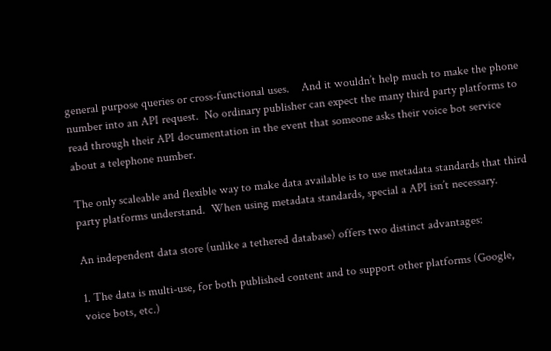general purpose queries or cross-functional uses.    And it wouldn’t help much to make the phone number into an API request.  No ordinary publisher can expect the many third party platforms to read through their API documentation in the event that someone asks their voice bot service about a telephone number.

The only scaleable and flexible way to make data available is to use metadata standards that third party platforms understand.  When using metadata standards, special a API isn’t necessary.

An independent data store (unlike a tethered database) offers two distinct advantages:

1. The data is multi-use, for both published content and to support other platforms (Google, voice bots, etc.)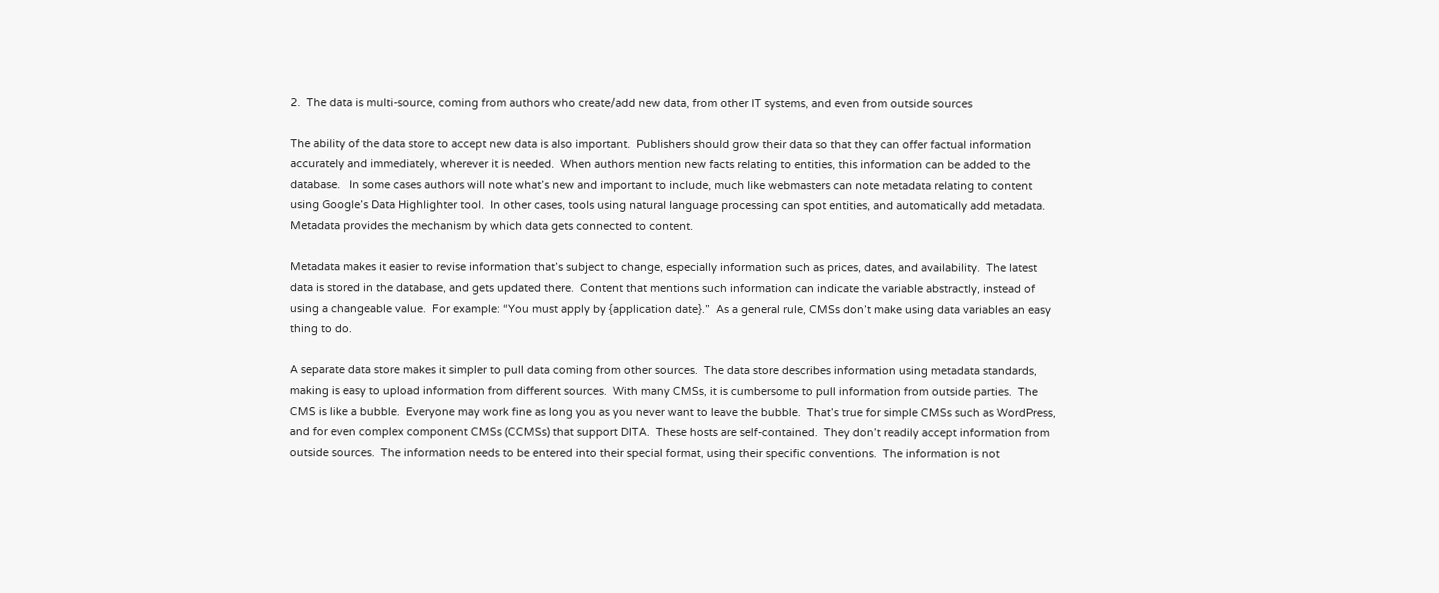2.  The data is multi-source, coming from authors who create/add new data, from other IT systems, and even from outside sources

The ability of the data store to accept new data is also important.  Publishers should grow their data so that they can offer factual information accurately and immediately, wherever it is needed.  When authors mention new facts relating to entities, this information can be added to the database.   In some cases authors will note what’s new and important to include, much like webmasters can note metadata relating to content using Google’s Data Highlighter tool.  In other cases, tools using natural language processing can spot entities, and automatically add metadata.  Metadata provides the mechanism by which data gets connected to content.

Metadata makes it easier to revise information that’s subject to change, especially information such as prices, dates, and availability.  The latest data is stored in the database, and gets updated there.  Content that mentions such information can indicate the variable abstractly, instead of using a changeable value.  For example: “You must apply by {application date}.”  As a general rule, CMSs don’t make using data variables an easy thing to do.

A separate data store makes it simpler to pull data coming from other sources.  The data store describes information using metadata standards, making is easy to upload information from different sources.  With many CMSs, it is cumbersome to pull information from outside parties.  The CMS is like a bubble.  Everyone may work fine as long you as you never want to leave the bubble.  That’s true for simple CMSs such as WordPress, and for even complex component CMSs (CCMSs) that support DITA.  These hosts are self-contained.  They don’t readily accept information from outside sources.  The information needs to be entered into their special format, using their specific conventions.  The information is not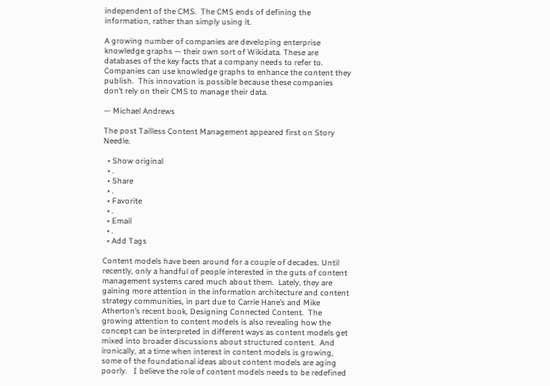independent of the CMS.  The CMS ends of defining the information, rather than simply using it.

A growing number of companies are developing enterprise knowledge graphs — their own sort of Wikidata. These are databases of the key facts that a company needs to refer to.  Companies can use knowledge graphs to enhance the content they publish.  This innovation is possible because these companies don’t rely on their CMS to manage their data.

— Michael Andrews

The post Tailless Content Management appeared first on Story Needle.

  • Show original
  • .
  • Share
  • .
  • Favorite
  • .
  • Email
  • .
  • Add Tags

Content models have been around for a couple of decades. Until recently, only a handful of people interested in the guts of content management systems cared much about them.  Lately, they are gaining more attention in the information architecture and content strategy communities, in part due to Carrie Hane’s and Mike Atherton’s recent book, Designing Connected Content.  The growing attention to content models is also revealing how the concept can be interpreted in different ways as content models get mixed into broader discussions about structured content.  And ironically, at a time when interest in content models is growing, some of the foundational ideas about content models are aging poorly.   I believe the role of content models needs to be redefined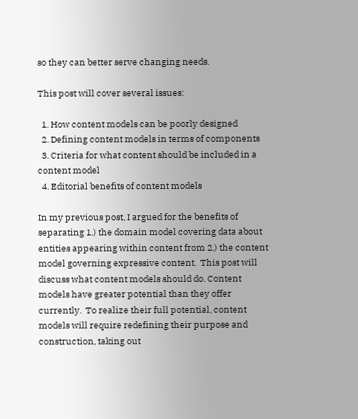so they can better serve changing needs.

This post will cover several issues:

  1. How content models can be poorly designed
  2. Defining content models in terms of components
  3. Criteria for what content should be included in a content model
  4. Editorial benefits of content models

In my previous post, I argued for the benefits of separating 1.) the domain model covering data about entities appearing within content from 2.) the content model governing expressive content.  This post will discuss what content models should do. Content models have greater potential than they offer currently.  To realize their full potential, content models will require redefining their purpose and construction, taking out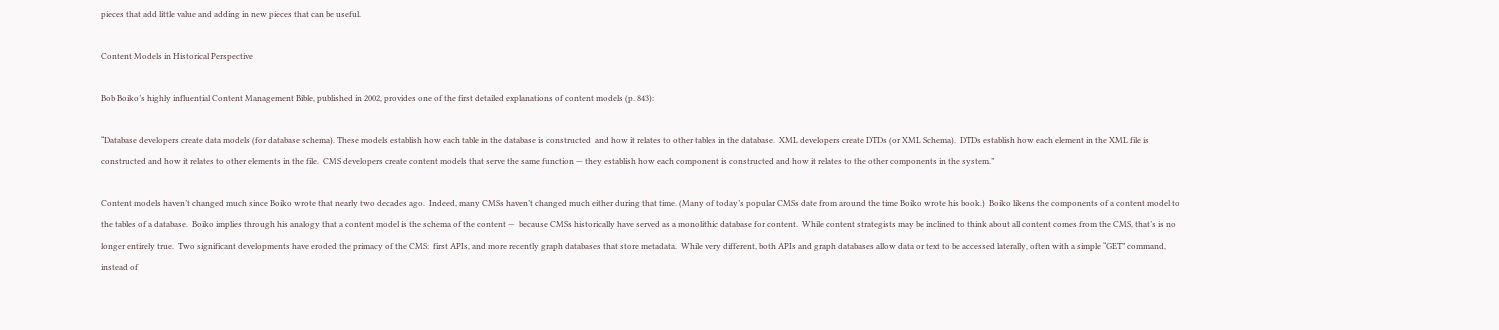pieces that add little value and adding in new pieces that can be useful.

Content Models in Historical Perspective

Bob Boiko’s highly influential Content Management Bible, published in 2002, provides one of the first detailed explanations of content models (p. 843):

“Database developers create data models (for database schema). These models establish how each table in the database is constructed  and how it relates to other tables in the database.  XML developers create DTDs (or XML Schema).  DTDs establish how each element in the XML file is constructed and how it relates to other elements in the file.  CMS developers create content models that serve the same function — they establish how each component is constructed and how it relates to the other components in the system.”

Content models haven’t changed much since Boiko wrote that nearly two decades ago.  Indeed, many CMSs haven’t changed much either during that time. (Many of today’s popular CMSs date from around the time Boiko wrote his book.)  Boiko likens the components of a content model to the tables of a database.  Boiko implies through his analogy that a content model is the schema of the content —  because CMSs historically have served as a monolithic database for content.  While content strategists may be inclined to think about all content comes from the CMS, that’s is no longer entirely true.  Two significant developments have eroded the primacy of the CMS:  first APIs, and more recently graph databases that store metadata.  While very different, both APIs and graph databases allow data or text to be accessed laterally, often with a simple “GET” command, instead of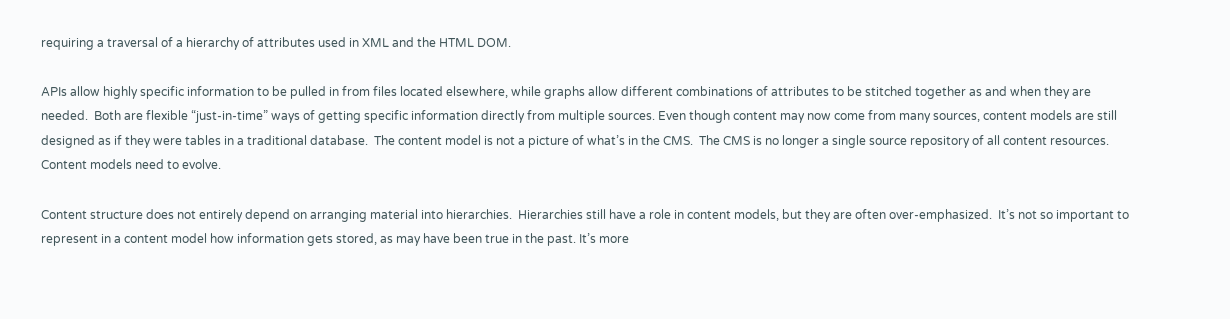requiring a traversal of a hierarchy of attributes used in XML and the HTML DOM.

APIs allow highly specific information to be pulled in from files located elsewhere, while graphs allow different combinations of attributes to be stitched together as and when they are needed.  Both are flexible “just-in-time” ways of getting specific information directly from multiple sources. Even though content may now come from many sources, content models are still designed as if they were tables in a traditional database.  The content model is not a picture of what’s in the CMS.  The CMS is no longer a single source repository of all content resources.  Content models need to evolve.

Content structure does not entirely depend on arranging material into hierarchies.  Hierarchies still have a role in content models, but they are often over-emphasized.  It’s not so important to represent in a content model how information gets stored, as may have been true in the past. It’s more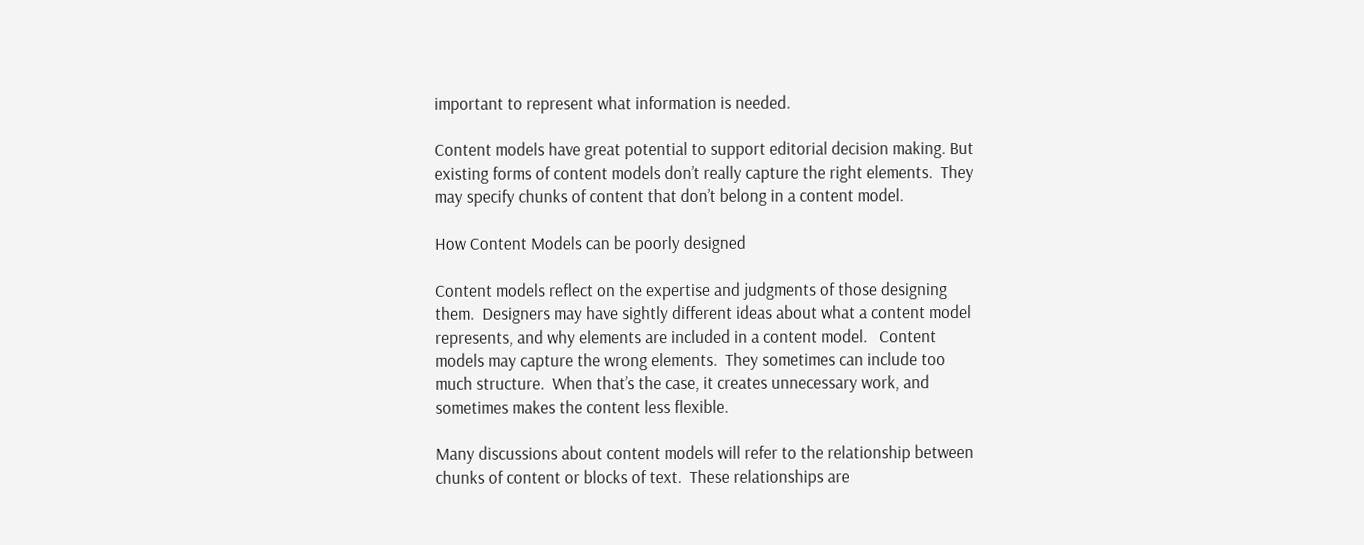important to represent what information is needed.

Content models have great potential to support editorial decision making. But existing forms of content models don’t really capture the right elements.  They may specify chunks of content that don’t belong in a content model.

How Content Models can be poorly designed

Content models reflect on the expertise and judgments of those designing them.  Designers may have sightly different ideas about what a content model represents, and why elements are included in a content model.   Content models may capture the wrong elements.  They sometimes can include too much structure.  When that’s the case, it creates unnecessary work, and sometimes makes the content less flexible.

Many discussions about content models will refer to the relationship between chunks of content or blocks of text.  These relationships are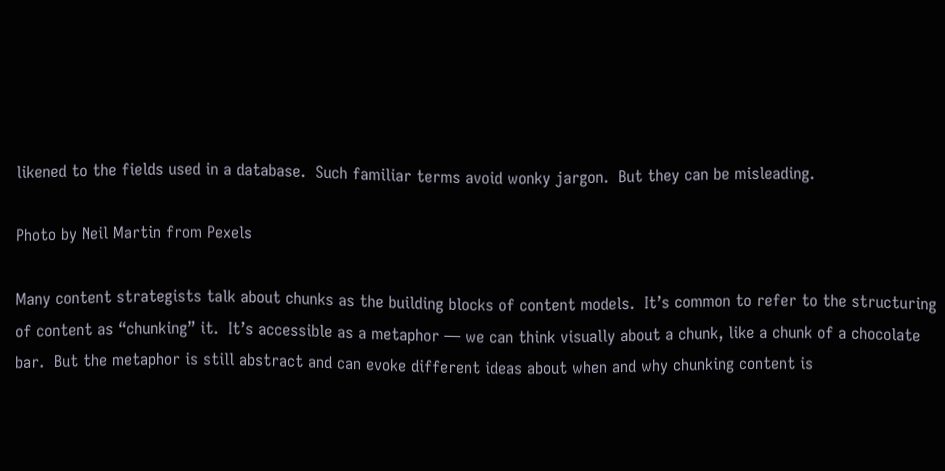likened to the fields used in a database.  Such familiar terms avoid wonky jargon.  But they can be misleading.

Photo by Neil Martin from Pexels

Many content strategists talk about chunks as the building blocks of content models.  It’s common to refer to the structuring of content as “chunking” it.  It’s accessible as a metaphor — we can think visually about a chunk, like a chunk of a chocolate bar.  But the metaphor is still abstract and can evoke different ideas about when and why chunking content is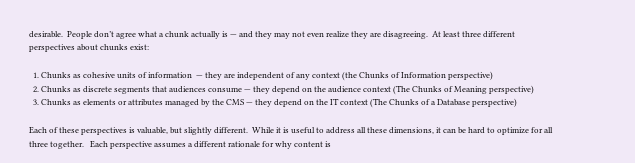desirable.  People don’t agree what a chunk actually is — and they may not even realize they are disagreeing.  At least three different perspectives about chunks exist:

  1. Chunks as cohesive units of information  — they are independent of any context (the Chunks of Information perspective)
  2. Chunks as discrete segments that audiences consume — they depend on the audience context (The Chunks of Meaning perspective)
  3. Chunks as elements or attributes managed by the CMS — they depend on the IT context (The Chunks of a Database perspective)

Each of these perspectives is valuable, but slightly different.  While it is useful to address all these dimensions, it can be hard to optimize for all three together.   Each perspective assumes a different rationale for why content is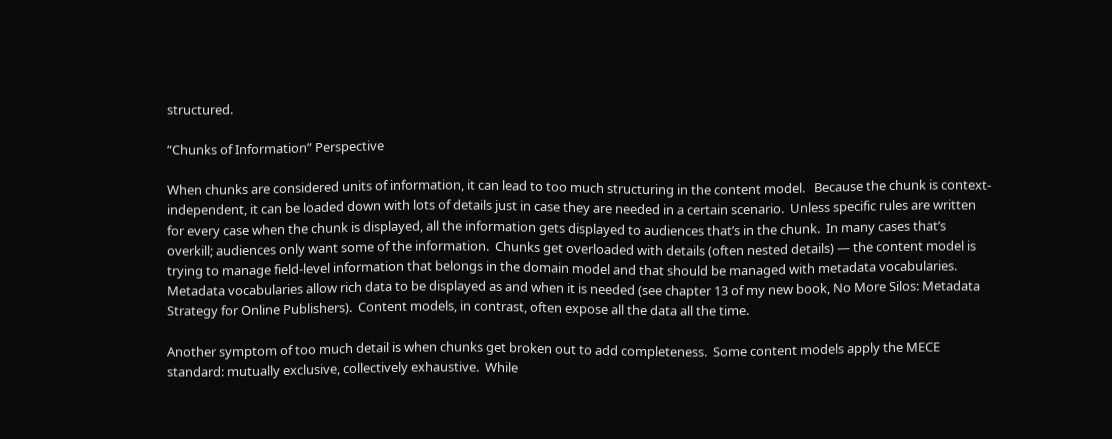structured.

“Chunks of Information” Perspective

When chunks are considered units of information, it can lead to too much structuring in the content model.   Because the chunk is context-independent, it can be loaded down with lots of details just in case they are needed in a certain scenario.  Unless specific rules are written for every case when the chunk is displayed, all the information gets displayed to audiences that’s in the chunk.  In many cases that’s overkill; audiences only want some of the information.  Chunks get overloaded with details (often nested details) — the content model is trying to manage field-level information that belongs in the domain model and that should be managed with metadata vocabularies.  Metadata vocabularies allow rich data to be displayed as and when it is needed (see chapter 13 of my new book, No More Silos: Metadata Strategy for Online Publishers).  Content models, in contrast, often expose all the data all the time.

Another symptom of too much detail is when chunks get broken out to add completeness.  Some content models apply the MECE standard: mutually exclusive, collectively exhaustive.  While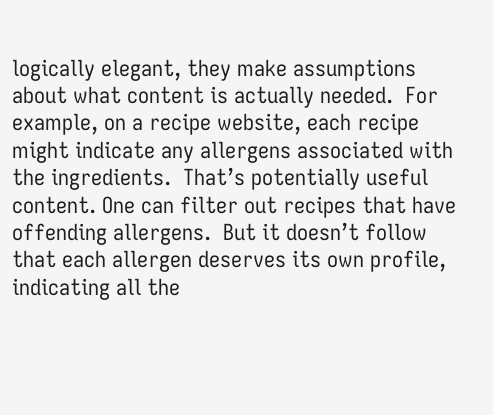logically elegant, they make assumptions about what content is actually needed.  For example, on a recipe website, each recipe might indicate any allergens associated with the ingredients.  That’s potentially useful content. One can filter out recipes that have offending allergens.  But it doesn’t follow that each allergen deserves its own profile, indicating all the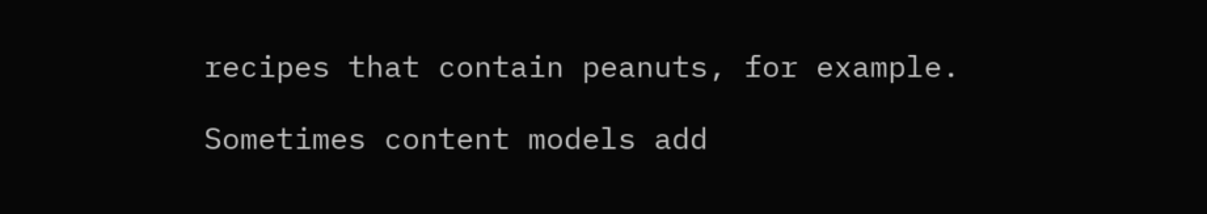recipes that contain peanuts, for example.

Sometimes content models add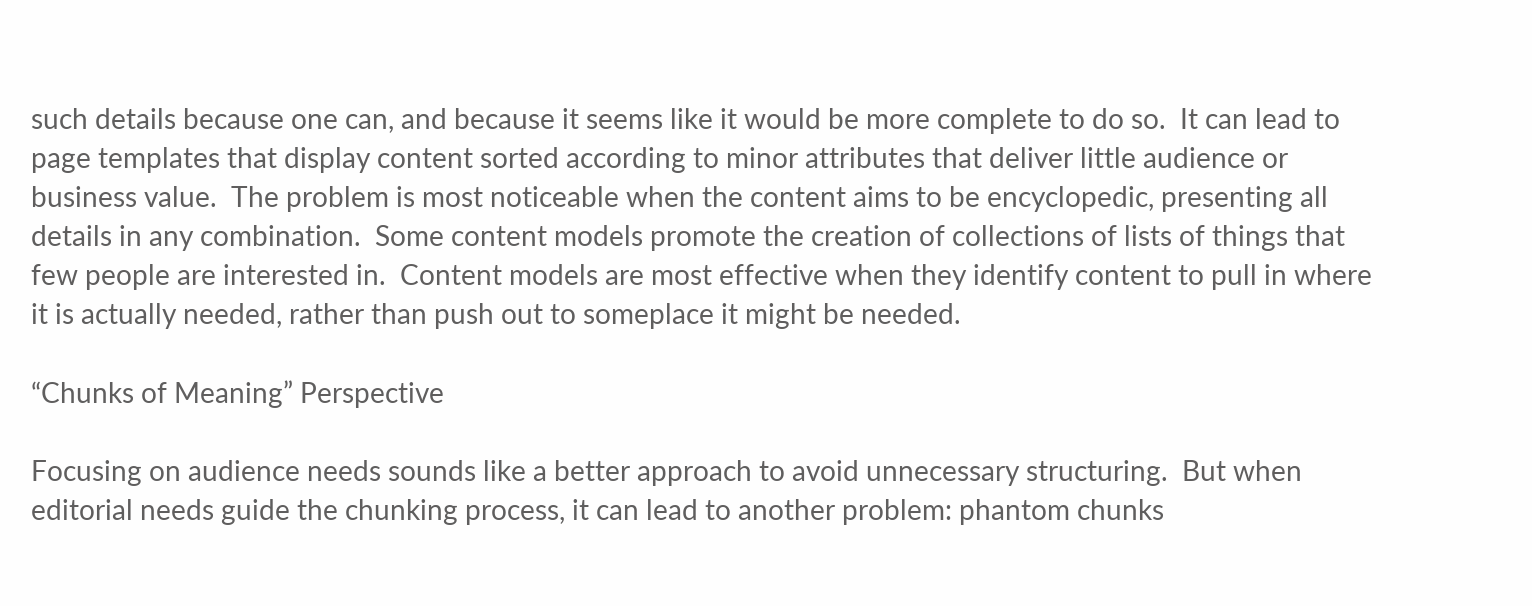such details because one can, and because it seems like it would be more complete to do so.  It can lead to page templates that display content sorted according to minor attributes that deliver little audience or business value.  The problem is most noticeable when the content aims to be encyclopedic, presenting all details in any combination.  Some content models promote the creation of collections of lists of things that few people are interested in.  Content models are most effective when they identify content to pull in where it is actually needed, rather than push out to someplace it might be needed.

“Chunks of Meaning” Perspective

Focusing on audience needs sounds like a better approach to avoid unnecessary structuring.  But when editorial needs guide the chunking process, it can lead to another problem: phantom chunks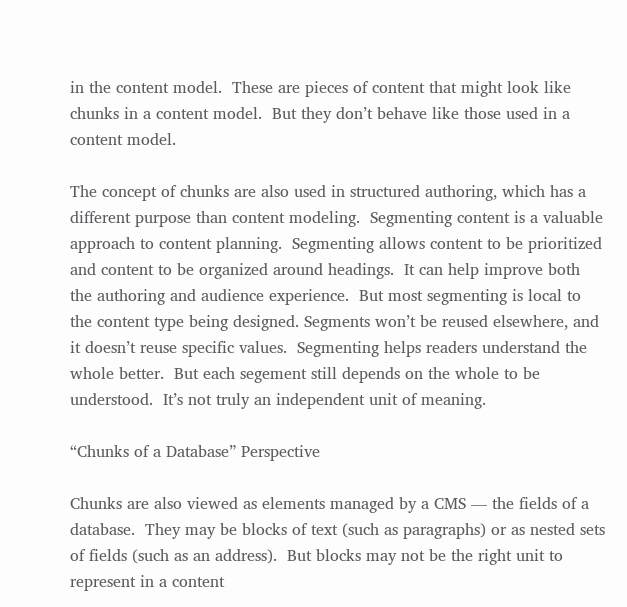in the content model.  These are pieces of content that might look like chunks in a content model.  But they don’t behave like those used in a content model.

The concept of chunks are also used in structured authoring, which has a different purpose than content modeling.  Segmenting content is a valuable approach to content planning.  Segmenting allows content to be prioritized and content to be organized around headings.  It can help improve both the authoring and audience experience.  But most segmenting is local to the content type being designed. Segments won’t be reused elsewhere, and it doesn’t reuse specific values.  Segmenting helps readers understand the whole better.  But each segement still depends on the whole to be understood.  It’s not truly an independent unit of meaning.

“Chunks of a Database” Perspective

Chunks are also viewed as elements managed by a CMS — the fields of a database.  They may be blocks of text (such as paragraphs) or as nested sets of fields (such as an address).  But blocks may not be the right unit to represent in a content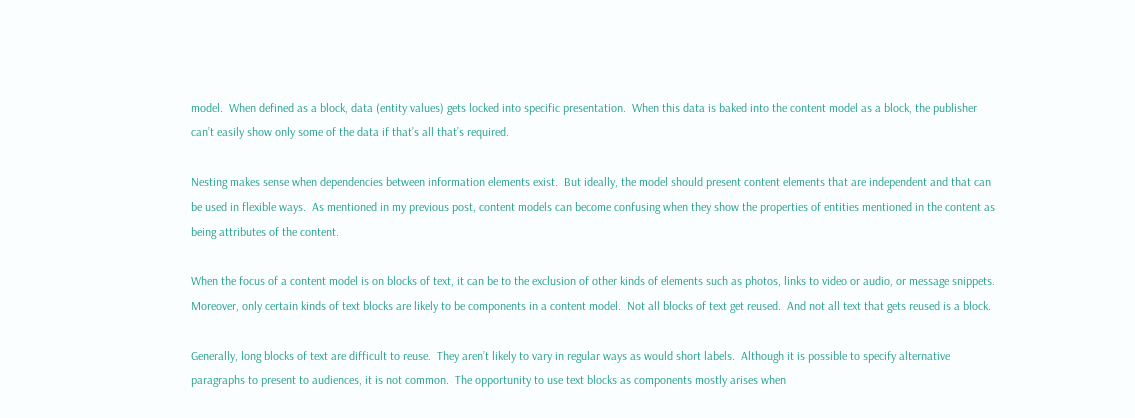model.  When defined as a block, data (entity values) gets locked into specific presentation.  When this data is baked into the content model as a block, the publisher can’t easily show only some of the data if that’s all that’s required.

Nesting makes sense when dependencies between information elements exist.  But ideally, the model should present content elements that are independent and that can be used in flexible ways.  As mentioned in my previous post, content models can become confusing when they show the properties of entities mentioned in the content as being attributes of the content.

When the focus of a content model is on blocks of text, it can be to the exclusion of other kinds of elements such as photos, links to video or audio, or message snippets.  Moreover, only certain kinds of text blocks are likely to be components in a content model.  Not all blocks of text get reused.  And not all text that gets reused is a block.

Generally, long blocks of text are difficult to reuse.  They aren’t likely to vary in regular ways as would short labels.  Although it is possible to specify alternative paragraphs to present to audiences, it is not common.  The opportunity to use text blocks as components mostly arises when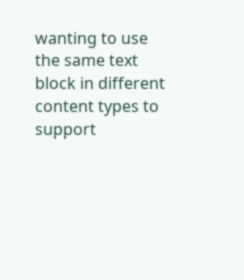wanting to use the same text block in different content types to support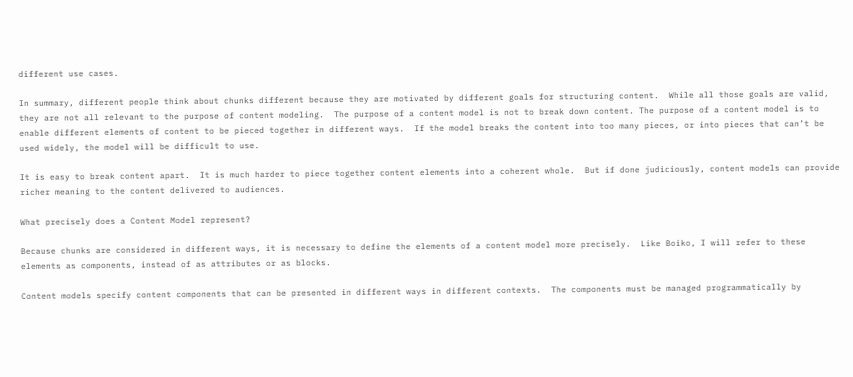different use cases.

In summary, different people think about chunks different because they are motivated by different goals for structuring content.  While all those goals are valid, they are not all relevant to the purpose of content modeling.  The purpose of a content model is not to break down content. The purpose of a content model is to enable different elements of content to be pieced together in different ways.  If the model breaks the content into too many pieces, or into pieces that can’t be used widely, the model will be difficult to use.

It is easy to break content apart.  It is much harder to piece together content elements into a coherent whole.  But if done judiciously, content models can provide richer meaning to the content delivered to audiences.

What precisely does a Content Model represent?

Because chunks are considered in different ways, it is necessary to define the elements of a content model more precisely.  Like Boiko, I will refer to these elements as components, instead of as attributes or as blocks.

Content models specify content components that can be presented in different ways in different contexts.  The components must be managed programmatically by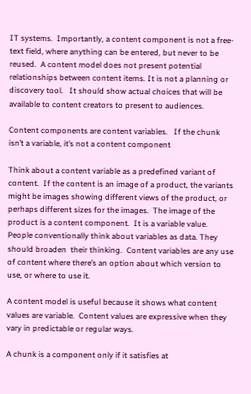IT systems.  Importantly, a content component is not a free-text field, where anything can be entered, but never to be reused.  A content model does not present potential relationships between content items. It is not a planning or discovery tool.   It should show actual choices that will be available to content creators to present to audiences.

Content components are content variables.   If the chunk isn’t a variable, it’s not a content component

Think about a content variable as a predefined variant of content.  If the content is an image of a product, the variants might be images showing different views of the product, or perhaps different sizes for the images.  The image of the product is a content component.  It is a variable value.  People conventionally think about variables as data. They should broaden  their thinking.  Content variables are any use of content where there’s an option about which version to use, or where to use it.

A content model is useful because it shows what content values are variable.  Content values are expressive when they vary in predictable or regular ways.

A chunk is a component only if it satisfies at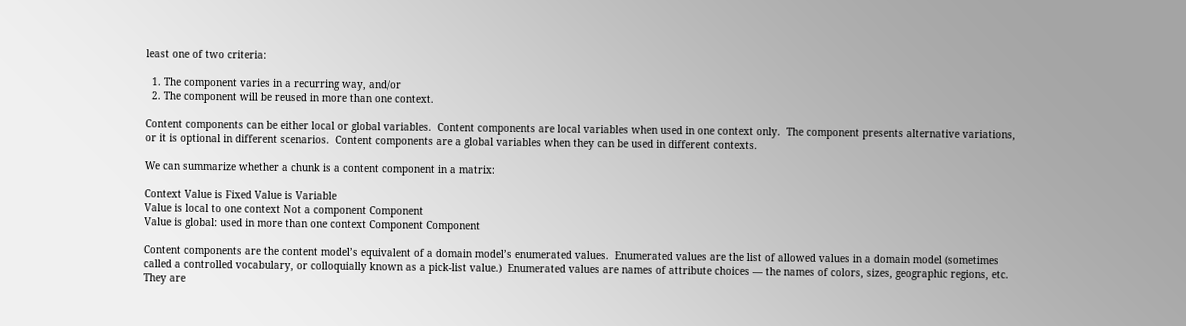least one of two criteria:

  1. The component varies in a recurring way, and/or
  2. The component will be reused in more than one context.

Content components can be either local or global variables.  Content components are local variables when used in one context only.  The component presents alternative variations, or it is optional in different scenarios.  Content components are a global variables when they can be used in different contexts.

We can summarize whether a chunk is a content component in a matrix:

Context Value is Fixed Value is Variable
Value is local to one context Not a component Component
Value is global: used in more than one context Component Component

Content components are the content model’s equivalent of a domain model’s enumerated values.  Enumerated values are the list of allowed values in a domain model (sometimes called a controlled vocabulary, or colloquially known as a pick-list value.)  Enumerated values are names of attribute choices — the names of colors, sizes, geographic regions, etc.  They are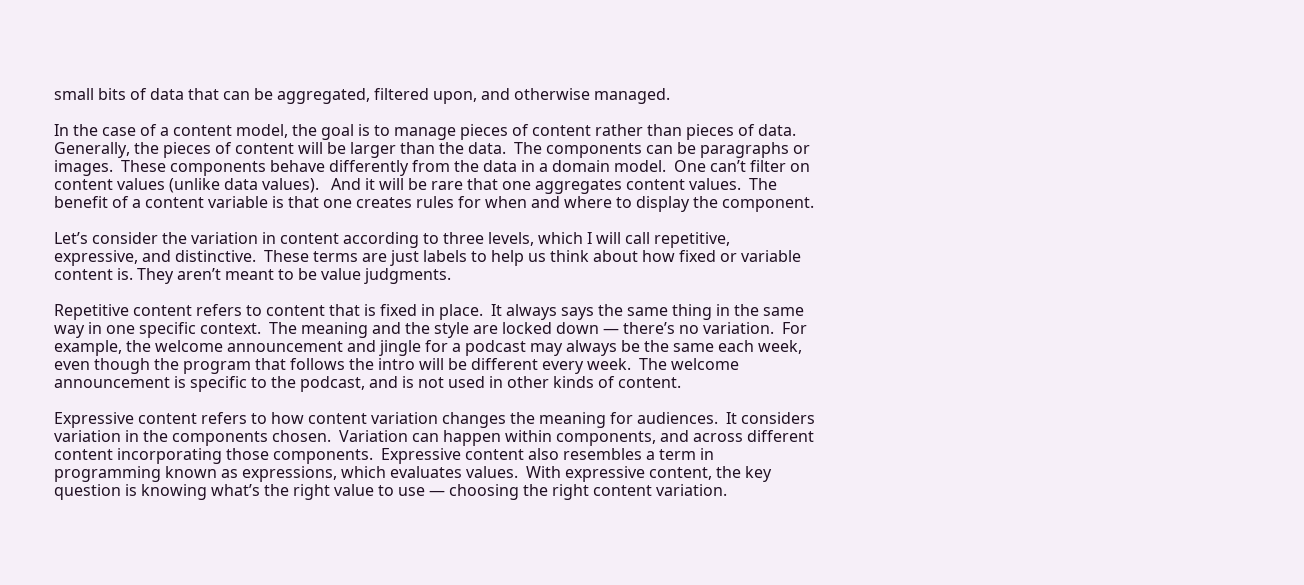small bits of data that can be aggregated, filtered upon, and otherwise managed.

In the case of a content model, the goal is to manage pieces of content rather than pieces of data.  Generally, the pieces of content will be larger than the data.  The components can be paragraphs or images.  These components behave differently from the data in a domain model.  One can’t filter on content values (unlike data values).   And it will be rare that one aggregates content values.  The benefit of a content variable is that one creates rules for when and where to display the component.

Let’s consider the variation in content according to three levels, which I will call repetitive, expressive, and distinctive.  These terms are just labels to help us think about how fixed or variable content is. They aren’t meant to be value judgments.

Repetitive content refers to content that is fixed in place.  It always says the same thing in the same way in one specific context.  The meaning and the style are locked down — there’s no variation.  For example, the welcome announcement and jingle for a podcast may always be the same each week, even though the program that follows the intro will be different every week.  The welcome announcement is specific to the podcast, and is not used in other kinds of content.

Expressive content refers to how content variation changes the meaning for audiences.  It considers variation in the components chosen.  Variation can happen within components, and across different content incorporating those components.  Expressive content also resembles a term in programming known as expressions, which evaluates values.  With expressive content, the key question is knowing what’s the right value to use — choosing the right content variation.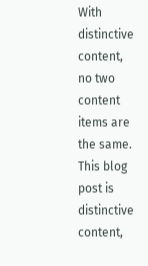With distinctive content, no two content items are the same.  This blog post is distinctive content,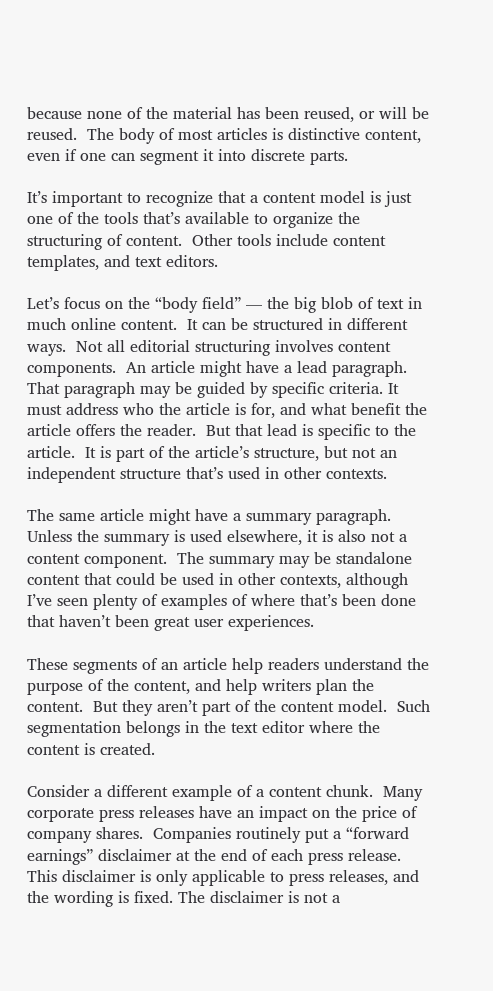because none of the material has been reused, or will be reused.  The body of most articles is distinctive content, even if one can segment it into discrete parts.

It’s important to recognize that a content model is just one of the tools that’s available to organize the structuring of content.  Other tools include content templates, and text editors.

Let’s focus on the “body field” — the big blob of text in much online content.  It can be structured in different ways.  Not all editorial structuring involves content components.  An article might have a lead paragraph.  That paragraph may be guided by specific criteria. It must address who the article is for, and what benefit the article offers the reader.  But that lead is specific to the article.  It is part of the article’s structure, but not an independent structure that’s used in other contexts.

The same article might have a summary paragraph.  Unless the summary is used elsewhere, it is also not a content component.  The summary may be standalone content that could be used in other contexts, although I’ve seen plenty of examples of where that’s been done that haven’t been great user experiences.

These segments of an article help readers understand the purpose of the content, and help writers plan the content.  But they aren’t part of the content model.  Such segmentation belongs in the text editor where the content is created.

Consider a different example of a content chunk.  Many corporate press releases have an impact on the price of company shares.  Companies routinely put a “forward earnings” disclaimer at the end of each press release.  This disclaimer is only applicable to press releases, and the wording is fixed. The disclaimer is not a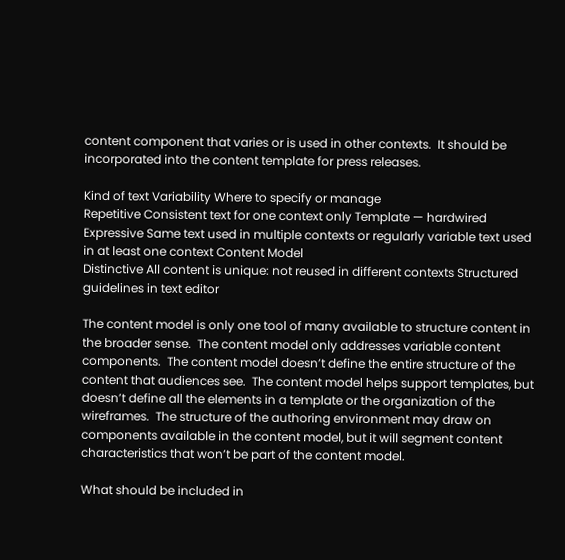content component that varies or is used in other contexts.  It should be incorporated into the content template for press releases.

Kind of text Variability Where to specify or manage
Repetitive Consistent text for one context only Template — hardwired
Expressive Same text used in multiple contexts or regularly variable text used in at least one context Content Model
Distinctive All content is unique: not reused in different contexts Structured guidelines in text editor

The content model is only one tool of many available to structure content in the broader sense.  The content model only addresses variable content components.  The content model doesn’t define the entire structure of the content that audiences see.  The content model helps support templates, but doesn’t define all the elements in a template or the organization of the wireframes.  The structure of the authoring environment may draw on components available in the content model, but it will segment content characteristics that won’t be part of the content model.

What should be included in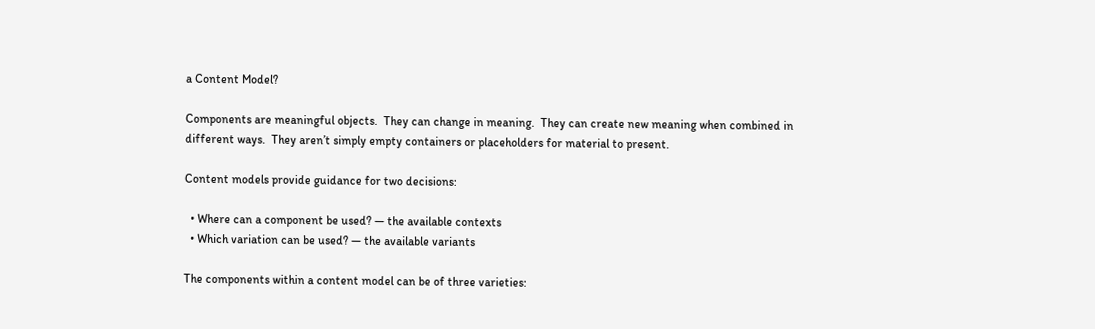a Content Model?

Components are meaningful objects.  They can change in meaning.  They can create new meaning when combined in different ways.  They aren’t simply empty containers or placeholders for material to present.

Content models provide guidance for two decisions:

  • Where can a component be used? — the available contexts
  • Which variation can be used? — the available variants

The components within a content model can be of three varieties: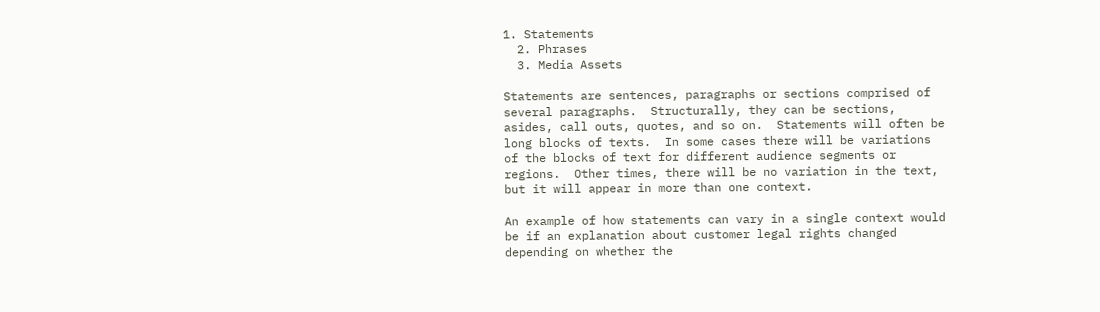1. Statements
  2. Phrases
  3. Media Assets

Statements are sentences, paragraphs or sections comprised of several paragraphs.  Structurally, they can be sections, asides, call outs, quotes, and so on.  Statements will often be long blocks of texts.  In some cases there will be variations of the blocks of text for different audience segments or regions.  Other times, there will be no variation in the text, but it will appear in more than one context.

An example of how statements can vary in a single context would be if an explanation about customer legal rights changed depending on whether the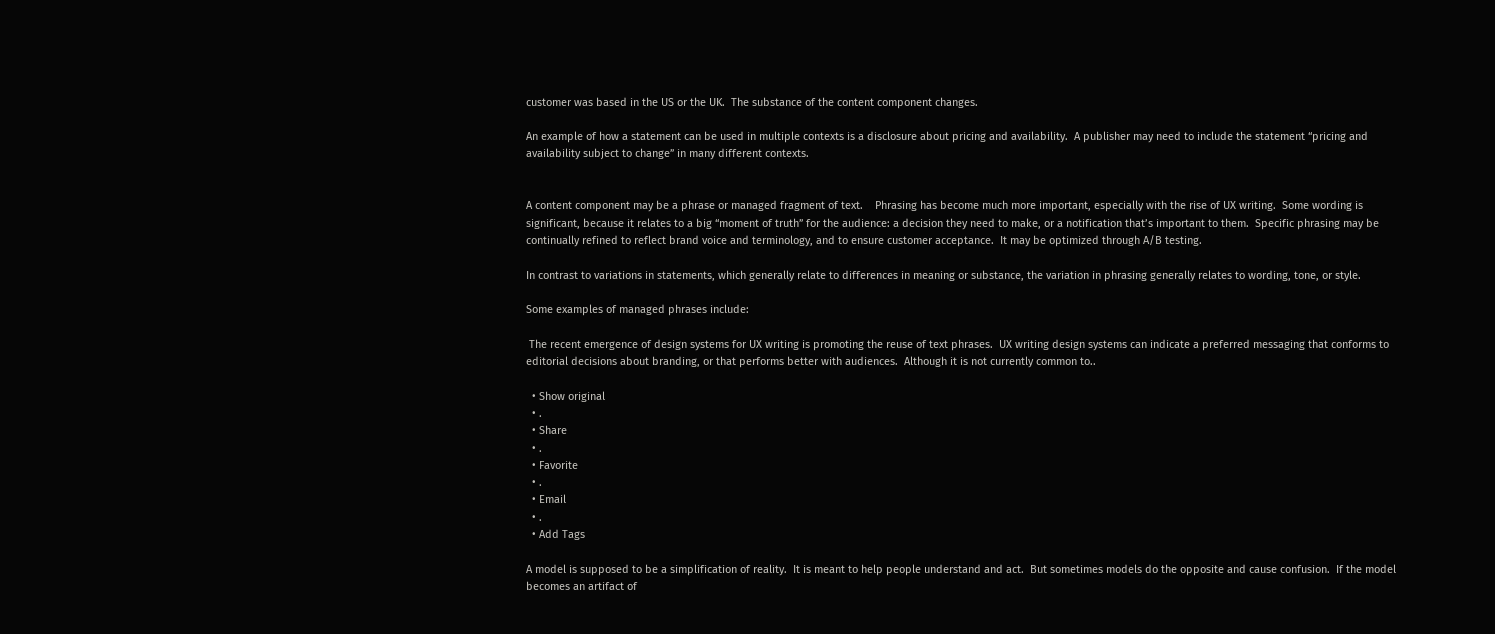customer was based in the US or the UK.  The substance of the content component changes.

An example of how a statement can be used in multiple contexts is a disclosure about pricing and availability.  A publisher may need to include the statement “pricing and availability subject to change” in many different contexts.


A content component may be a phrase or managed fragment of text.    Phrasing has become much more important, especially with the rise of UX writing.  Some wording is significant, because it relates to a big “moment of truth” for the audience: a decision they need to make, or a notification that’s important to them.  Specific phrasing may be continually refined to reflect brand voice and terminology, and to ensure customer acceptance.  It may be optimized through A/B testing.

In contrast to variations in statements, which generally relate to differences in meaning or substance, the variation in phrasing generally relates to wording, tone, or style.

Some examples of managed phrases include:

 The recent emergence of design systems for UX writing is promoting the reuse of text phrases.  UX writing design systems can indicate a preferred messaging that conforms to editorial decisions about branding, or that performs better with audiences.  Although it is not currently common to..

  • Show original
  • .
  • Share
  • .
  • Favorite
  • .
  • Email
  • .
  • Add Tags

A model is supposed to be a simplification of reality.  It is meant to help people understand and act.  But sometimes models do the opposite and cause confusion.  If the model becomes an artifact of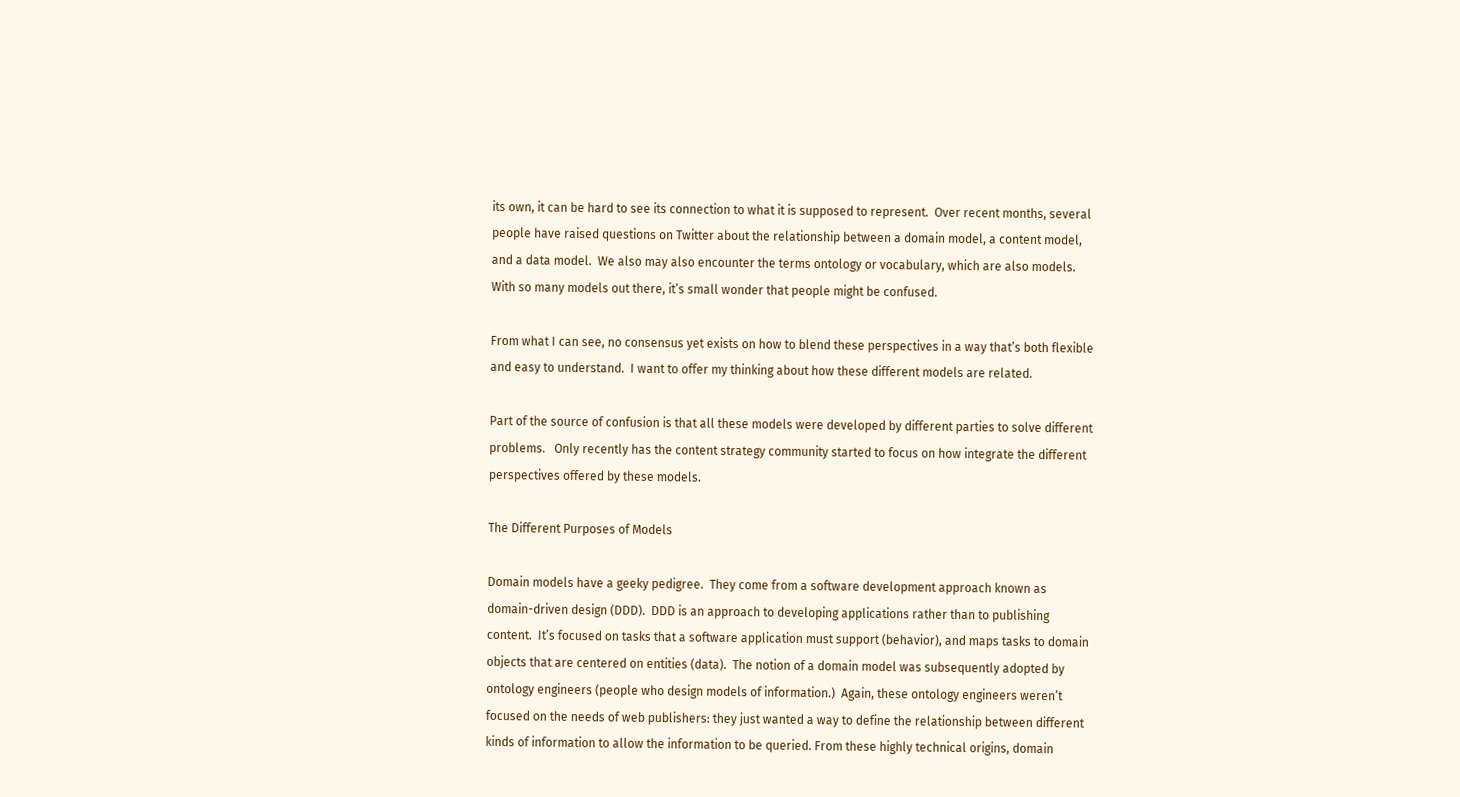its own, it can be hard to see its connection to what it is supposed to represent.  Over recent months, several people have raised questions on Twitter about the relationship between a domain model, a content model, and a data model.  We also may also encounter the terms ontology or vocabulary, which are also models. With so many models out there, it’s small wonder that people might be confused.

From what I can see, no consensus yet exists on how to blend these perspectives in a way that’s both flexible and easy to understand.  I want to offer my thinking about how these different models are related.

Part of the source of confusion is that all these models were developed by different parties to solve different problems.   Only recently has the content strategy community started to focus on how integrate the different perspectives offered by these models.

The Different Purposes of Models

Domain models have a geeky pedigree.  They come from a software development approach known as domain-driven design (DDD).  DDD is an approach to developing applications rather than to publishing content.  It’s focused on tasks that a software application must support (behavior), and maps tasks to domain objects that are centered on entities (data).  The notion of a domain model was subsequently adopted by ontology engineers (people who design models of information.)  Again, these ontology engineers weren’t focused on the needs of web publishers: they just wanted a way to define the relationship between different kinds of information to allow the information to be queried. From these highly technical origins, domain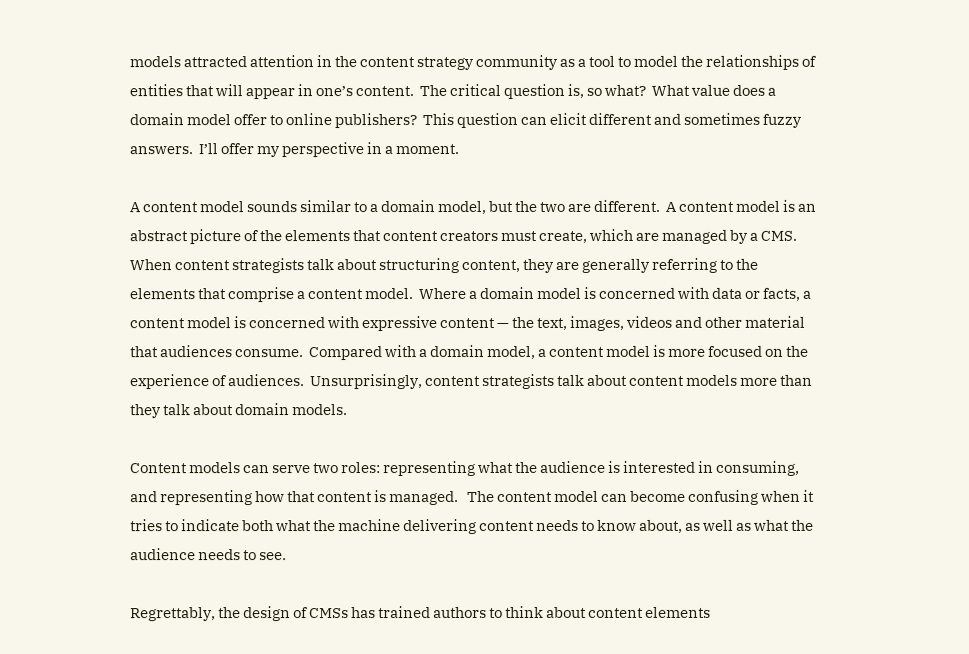models attracted attention in the content strategy community as a tool to model the relationships of entities that will appear in one’s content.  The critical question is, so what?  What value does a domain model offer to online publishers?  This question can elicit different and sometimes fuzzy answers.  I’ll offer my perspective in a moment.

A content model sounds similar to a domain model, but the two are different.  A content model is an abstract picture of the elements that content creators must create, which are managed by a CMS.  When content strategists talk about structuring content, they are generally referring to the elements that comprise a content model.  Where a domain model is concerned with data or facts, a content model is concerned with expressive content — the text, images, videos and other material that audiences consume.  Compared with a domain model, a content model is more focused on the experience of audiences.  Unsurprisingly, content strategists talk about content models more than they talk about domain models.

Content models can serve two roles: representing what the audience is interested in consuming, and representing how that content is managed.   The content model can become confusing when it tries to indicate both what the machine delivering content needs to know about, as well as what the audience needs to see.

Regrettably, the design of CMSs has trained authors to think about content elements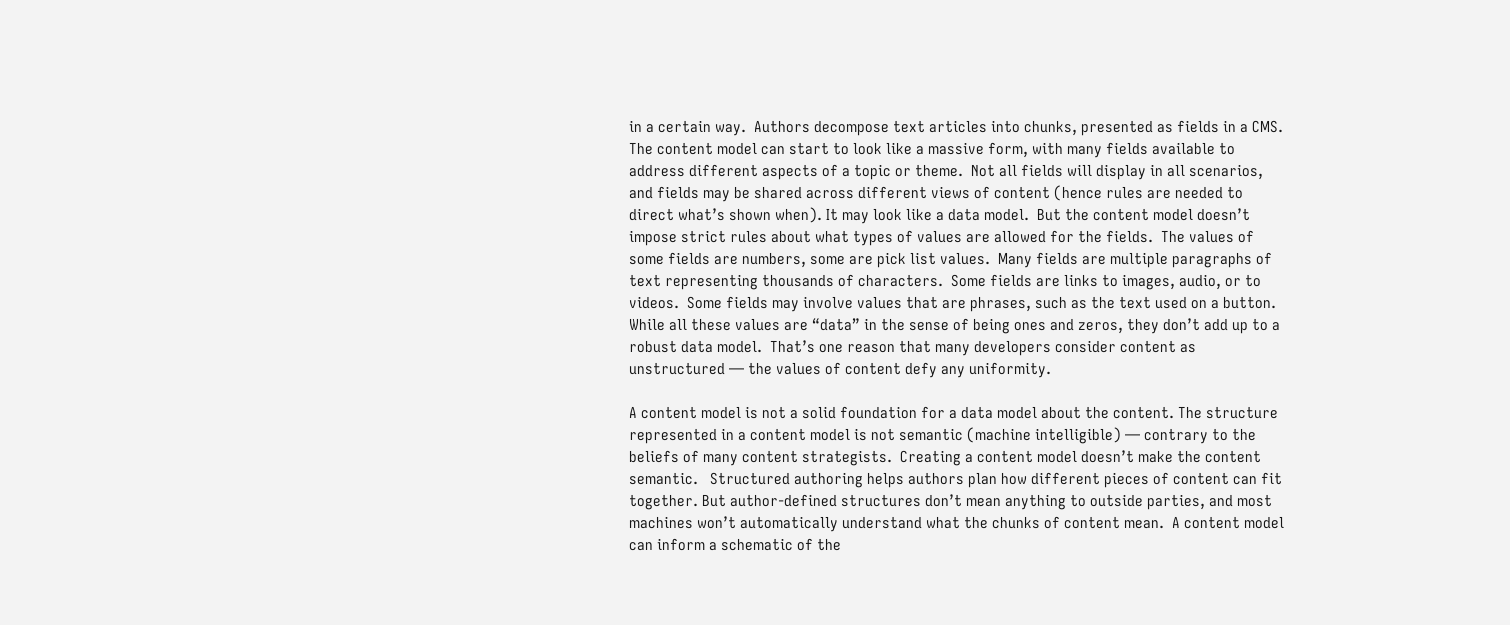in a certain way.  Authors decompose text articles into chunks, presented as fields in a CMS.  The content model can start to look like a massive form, with many fields available to address different aspects of a topic or theme.  Not all fields will display in all scenarios, and fields may be shared across different views of content (hence rules are needed to direct what’s shown when). It may look like a data model.  But the content model doesn’t impose strict rules about what types of values are allowed for the fields.  The values of some fields are numbers, some are pick list values.  Many fields are multiple paragraphs of text representing thousands of characters.  Some fields are links to images, audio, or to videos.  Some fields may involve values that are phrases, such as the text used on a button.  While all these values are “data” in the sense of being ones and zeros, they don’t add up to a robust data model.  That’s one reason that many developers consider content as unstructured — the values of content defy any uniformity.

A content model is not a solid foundation for a data model about the content. The structure represented in a content model is not semantic (machine intelligible) — contrary to the beliefs of many content strategists.  Creating a content model doesn’t make the content semantic.   Structured authoring helps authors plan how different pieces of content can fit together. But author-defined structures don’t mean anything to outside parties, and most machines won’t automatically understand what the chunks of content mean.  A content model can inform a schematic of the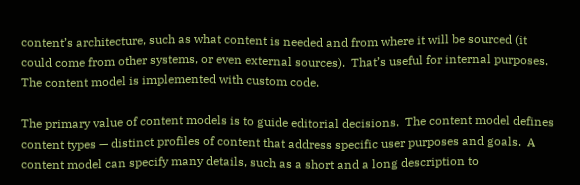content’s architecture, such as what content is needed and from where it will be sourced (it could come from other systems, or even external sources).  That’s useful for internal purposes.  The content model is implemented with custom code.

The primary value of content models is to guide editorial decisions.  The content model defines content types — distinct profiles of content that address specific user purposes and goals.  A content model can specify many details, such as a short and a long description to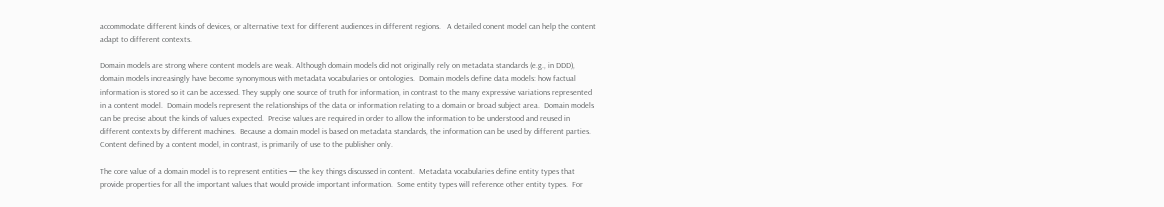accommodate different kinds of devices, or alternative text for different audiences in different regions.   A detailed conent model can help the content adapt to different contexts.

Domain models are strong where content models are weak. Although domain models did not originally rely on metadata standards (e.g., in DDD), domain models increasingly have become synonymous with metadata vocabularies or ontologies.  Domain models define data models: how factual information is stored so it can be accessed. They supply one source of truth for information, in contrast to the many expressive variations represented in a content model.  Domain models represent the relationships of the data or information relating to a domain or broad subject area.  Domain models can be precise about the kinds of values expected.  Precise values are required in order to allow the information to be understood and reused in different contexts by different machines.  Because a domain model is based on metadata standards, the information can be used by different parties.  Content defined by a content model, in contrast, is primarily of use to the publisher only.

The core value of a domain model is to represent entities — the key things discussed in content.  Metadata vocabularies define entity types that provide properties for all the important values that would provide important information.  Some entity types will reference other entity types.  For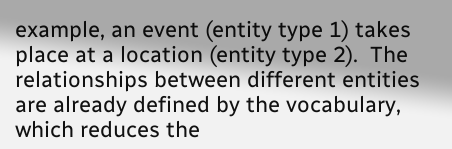example, an event (entity type 1) takes place at a location (entity type 2).  The relationships between different entities are already defined by the vocabulary, which reduces the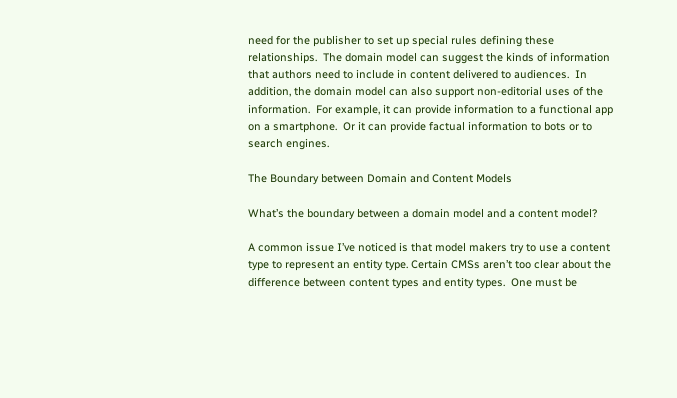need for the publisher to set up special rules defining these relationships.  The domain model can suggest the kinds of information that authors need to include in content delivered to audiences.  In addition, the domain model can also support non-editorial uses of the information.  For example, it can provide information to a functional app on a smartphone.  Or it can provide factual information to bots or to search engines.

The Boundary between Domain and Content Models

What’s the boundary between a domain model and a content model?

A common issue I’ve noticed is that model makers try to use a content type to represent an entity type. Certain CMSs aren’t too clear about the difference between content types and entity types.  One must be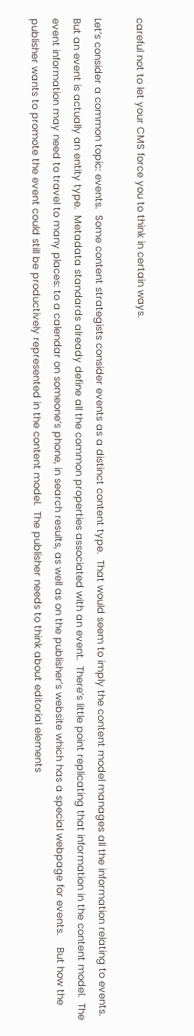careful not to let your CMS force you to think in certain ways.

Let’s consider a common topic: events.  Some content strategists consider events as a distinct content type.  That would seem to imply the content model manages all the information relating to events. But an event is actually an entity type.  Metadata standards already define all the common properties associated with an event.  There’s little point replicating that information in the content model.  The event information may need to travel to many places: to a calendar on someone’s phone, in search results, as well as on the publisher’s website which has a special webpage for events.    But how the publisher wants to promote the event could still be productively represented in the content model.  The publisher needs to think about editorial elements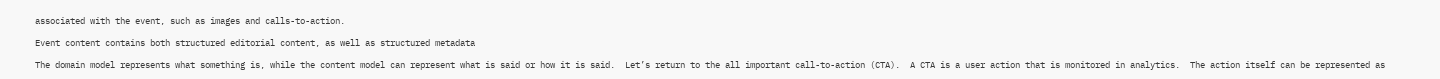associated with the event, such as images and calls-to-action.

Event content contains both structured editorial content, as well as structured metadata

The domain model represents what something is, while the content model can represent what is said or how it is said.  Let’s return to the all important call-to-action (CTA).  A CTA is a user action that is monitored in analytics.  The action itself can be represented as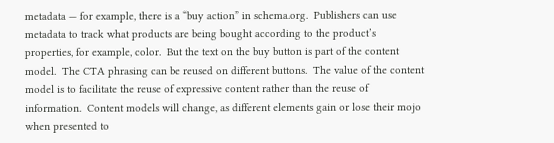metadata — for example, there is a “buy action” in schema.org.  Publishers can use metadata to track what products are being bought according to the product’s properties, for example, color.  But the text on the buy button is part of the content model.  The CTA phrasing can be reused on different buttons.  The value of the content model is to facilitate the reuse of expressive content rather than the reuse of information.  Content models will change, as different elements gain or lose their mojo when presented to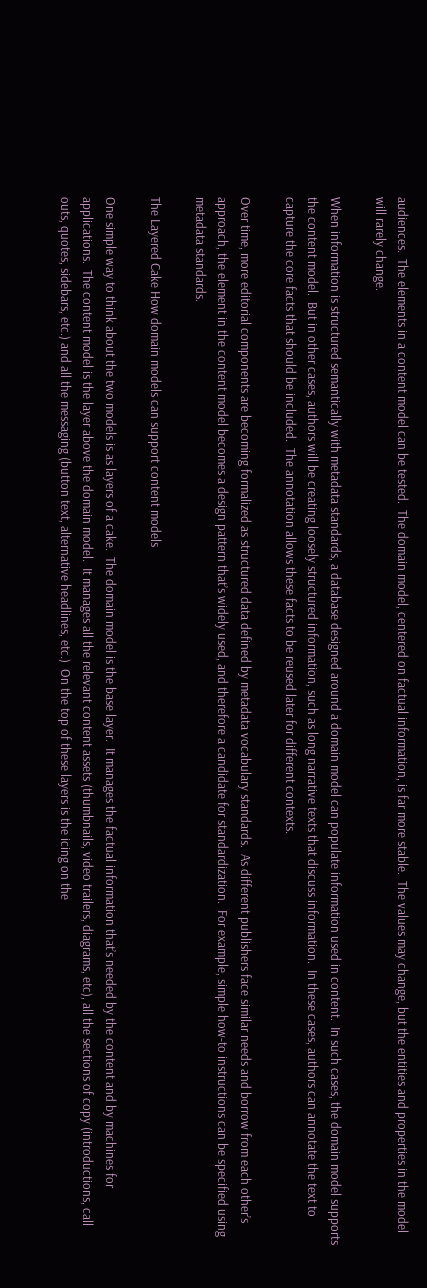audiences.  The elements in a content model can be tested.  The domain model, centered on factual information, is far more stable.  The values may change, but the entities and properties in the model will rarely change.

When information is structured semantically with metadata standards, a database designed around a domain model can populate information used in content.  In such cases, the domain model supports the content model.  But in other cases, authors will be creating loosely structured information, such as long narrative texts that discuss information.  In these cases, authors can annotate the text to capture the core facts that should be included.  The annotation allows these facts to be reused later for different contexts.

Over time, more editorial components are becoming formalized as structured data defined by metadata vocabulary standards.  As different publishers face similar needs and borrow from each other’s approach, the element in the content model becomes a design pattern that’s widely used, and therefore a candidate for standardization.  For example, simple how-to instructions can be specified using metadata standards.

The Layered Cake How domain models can support content models

One simple way to think about the two models is as layers of a cake.  The domain model is the base layer.  It manages the factual information that’s needed by the content and by machines for applications.  The content model is the layer above the domain model.  It manages all the relevant content assets (thumbnails, video trailers, diagrams, etc), all the sections of copy (introductions, call outs, quotes, sidebars, etc.) and all the messaging (button text, alternative headlines, etc.)  On the top of these layers is the icing on the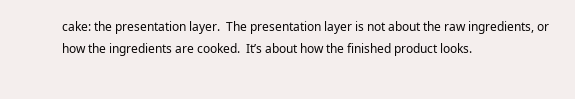cake: the presentation layer.  The presentation layer is not about the raw ingredients, or how the ingredients are cooked.  It’s about how the finished product looks.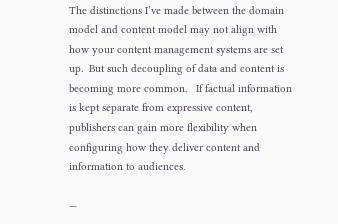The distinctions I’ve made between the domain model and content model may not align with how your content management systems are set up.  But such decoupling of data and content is becoming more common.   If factual information is kept separate from expressive content, publishers can gain more flexibility when configuring how they deliver content and information to audiences.

—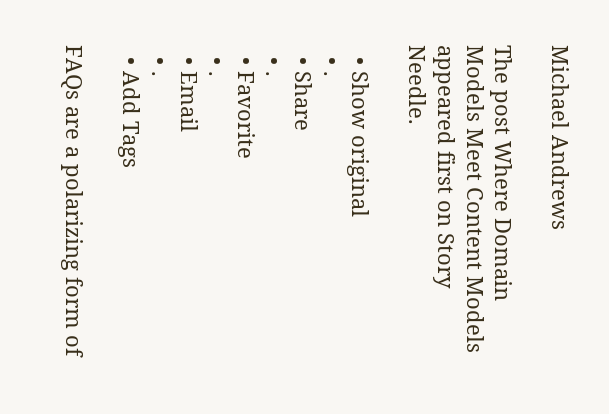Michael Andrews

The post Where Domain Models Meet Content Models appeared first on Story Needle.

  • Show original
  • .
  • Share
  • .
  • Favorite
  • .
  • Email
  • .
  • Add Tags

FAQs are a polarizing form of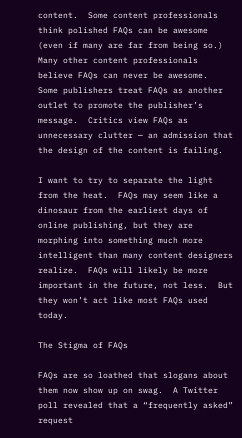content.  Some content professionals think polished FAQs can be awesome (even if many are far from being so.) Many other content professionals believe FAQs can never be awesome.  Some publishers treat FAQs as another outlet to promote the publisher’s message.  Critics view FAQs as unnecessary clutter — an admission that the design of the content is failing.

I want to try to separate the light from the heat.  FAQs may seem like a dinosaur from the earliest days of online publishing, but they are morphing into something much more intelligent than many content designers realize.  FAQs will likely be more important in the future, not less.  But they won’t act like most FAQs used today.

The Stigma of FAQs

FAQs are so loathed that slogans about them now show up on swag.  A Twitter poll revealed that a “frequently asked” request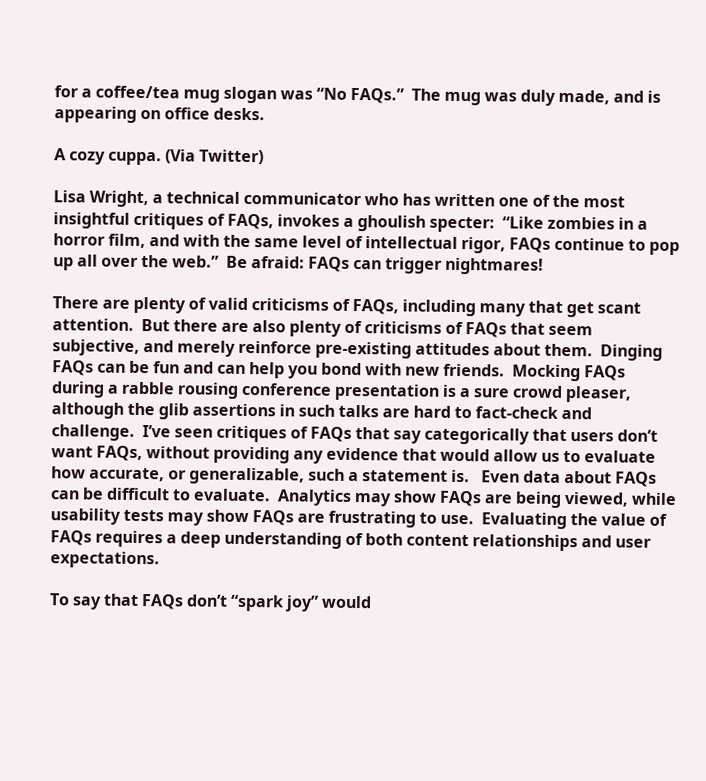for a coffee/tea mug slogan was “No FAQs.”  The mug was duly made, and is appearing on office desks.

A cozy cuppa. (Via Twitter)

Lisa Wright, a technical communicator who has written one of the most insightful critiques of FAQs, invokes a ghoulish specter:  “Like zombies in a horror film, and with the same level of intellectual rigor, FAQs continue to pop up all over the web.”  Be afraid: FAQs can trigger nightmares!

There are plenty of valid criticisms of FAQs, including many that get scant attention.  But there are also plenty of criticisms of FAQs that seem subjective, and merely reinforce pre-existing attitudes about them.  Dinging FAQs can be fun and can help you bond with new friends.  Mocking FAQs during a rabble rousing conference presentation is a sure crowd pleaser, although the glib assertions in such talks are hard to fact-check and challenge.  I’ve seen critiques of FAQs that say categorically that users don’t want FAQs, without providing any evidence that would allow us to evaluate how accurate, or generalizable, such a statement is.   Even data about FAQs can be difficult to evaluate.  Analytics may show FAQs are being viewed, while usability tests may show FAQs are frustrating to use.  Evaluating the value of FAQs requires a deep understanding of both content relationships and user expectations.

To say that FAQs don’t “spark joy” would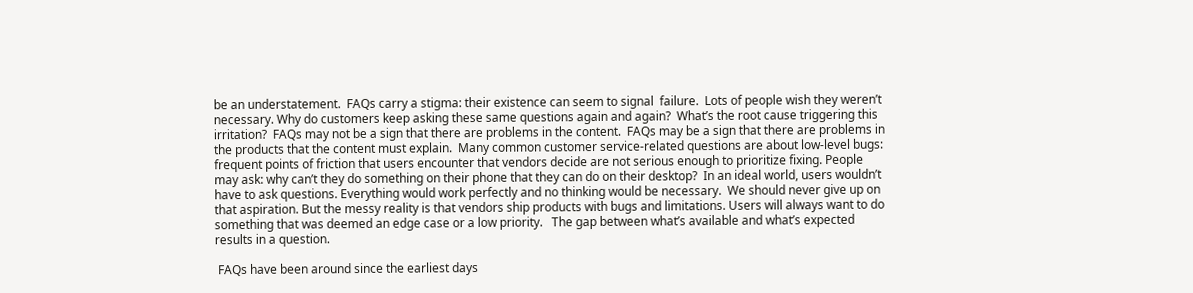be an understatement.  FAQs carry a stigma: their existence can seem to signal  failure.  Lots of people wish they weren’t necessary. Why do customers keep asking these same questions again and again?  What’s the root cause triggering this irritation?  FAQs may not be a sign that there are problems in the content.  FAQs may be a sign that there are problems in the products that the content must explain.  Many common customer service-related questions are about low-level bugs: frequent points of friction that users encounter that vendors decide are not serious enough to prioritize fixing. People may ask: why can’t they do something on their phone that they can do on their desktop?  In an ideal world, users wouldn’t have to ask questions. Everything would work perfectly and no thinking would be necessary.  We should never give up on that aspiration. But the messy reality is that vendors ship products with bugs and limitations. Users will always want to do something that was deemed an edge case or a low priority.   The gap between what’s available and what’s expected results in a question.

 FAQs have been around since the earliest days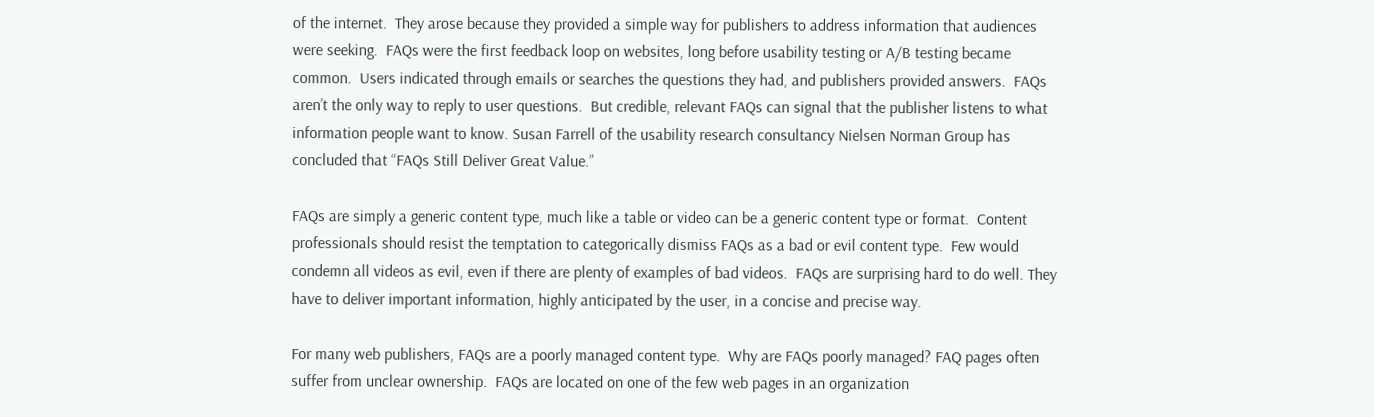of the internet.  They arose because they provided a simple way for publishers to address information that audiences were seeking.  FAQs were the first feedback loop on websites, long before usability testing or A/B testing became common.  Users indicated through emails or searches the questions they had, and publishers provided answers.  FAQs aren’t the only way to reply to user questions.  But credible, relevant FAQs can signal that the publisher listens to what information people want to know. Susan Farrell of the usability research consultancy Nielsen Norman Group has concluded that “FAQs Still Deliver Great Value.”

FAQs are simply a generic content type, much like a table or video can be a generic content type or format.  Content professionals should resist the temptation to categorically dismiss FAQs as a bad or evil content type.  Few would condemn all videos as evil, even if there are plenty of examples of bad videos.  FAQs are surprising hard to do well. They have to deliver important information, highly anticipated by the user, in a concise and precise way.

For many web publishers, FAQs are a poorly managed content type.  Why are FAQs poorly managed? FAQ pages often suffer from unclear ownership.  FAQs are located on one of the few web pages in an organization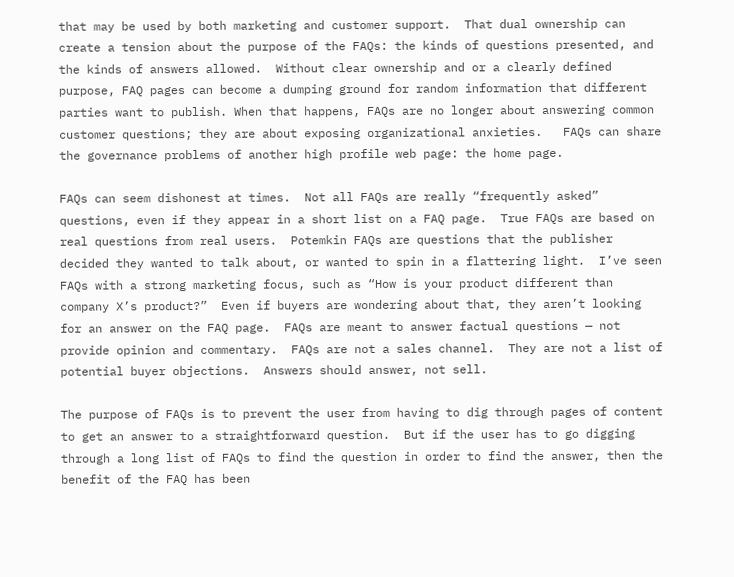that may be used by both marketing and customer support.  That dual ownership can create a tension about the purpose of the FAQs: the kinds of questions presented, and the kinds of answers allowed.  Without clear ownership and or a clearly defined purpose, FAQ pages can become a dumping ground for random information that different parties want to publish. When that happens, FAQs are no longer about answering common customer questions; they are about exposing organizational anxieties.   FAQs can share the governance problems of another high profile web page: the home page.

FAQs can seem dishonest at times.  Not all FAQs are really “frequently asked” questions, even if they appear in a short list on a FAQ page.  True FAQs are based on real questions from real users.  Potemkin FAQs are questions that the publisher decided they wanted to talk about, or wanted to spin in a flattering light.  I’ve seen FAQs with a strong marketing focus, such as “How is your product different than company X’s product?”  Even if buyers are wondering about that, they aren’t looking for an answer on the FAQ page.  FAQs are meant to answer factual questions — not provide opinion and commentary.  FAQs are not a sales channel.  They are not a list of potential buyer objections.  Answers should answer, not sell.

The purpose of FAQs is to prevent the user from having to dig through pages of content to get an answer to a straightforward question.  But if the user has to go digging through a long list of FAQs to find the question in order to find the answer, then the benefit of the FAQ has been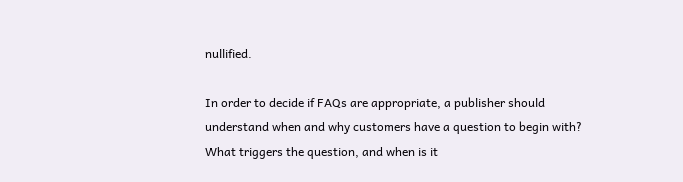nullified.

In order to decide if FAQs are appropriate, a publisher should understand when and why customers have a question to begin with?  What triggers the question, and when is it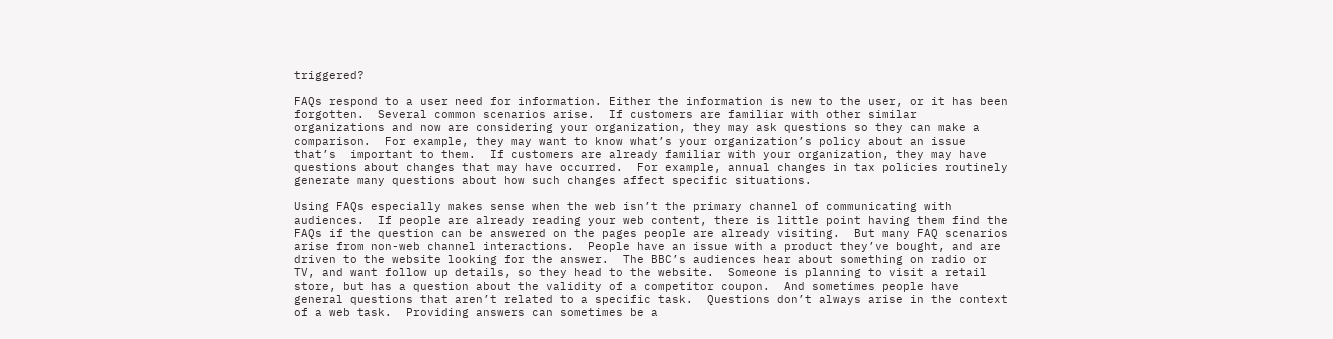triggered?

FAQs respond to a user need for information. Either the information is new to the user, or it has been forgotten.  Several common scenarios arise.  If customers are familiar with other similar organizations and now are considering your organization, they may ask questions so they can make a comparison.  For example, they may want to know what’s your organization’s policy about an issue that’s  important to them.  If customers are already familiar with your organization, they may have questions about changes that may have occurred.  For example, annual changes in tax policies routinely generate many questions about how such changes affect specific situations.

Using FAQs especially makes sense when the web isn’t the primary channel of communicating with audiences.  If people are already reading your web content, there is little point having them find the FAQs if the question can be answered on the pages people are already visiting.  But many FAQ scenarios arise from non-web channel interactions.  People have an issue with a product they’ve bought, and are driven to the website looking for the answer.  The BBC’s audiences hear about something on radio or TV, and want follow up details, so they head to the website.  Someone is planning to visit a retail store, but has a question about the validity of a competitor coupon.  And sometimes people have general questions that aren’t related to a specific task.  Questions don’t always arise in the context of a web task.  Providing answers can sometimes be a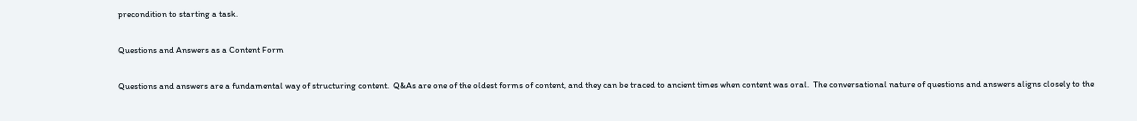precondition to starting a task.

Questions and Answers as a Content Form

Questions and answers are a fundamental way of structuring content.  Q&As are one of the oldest forms of content, and they can be traced to ancient times when content was oral.  The conversational nature of questions and answers aligns closely to the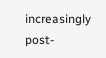increasingly post-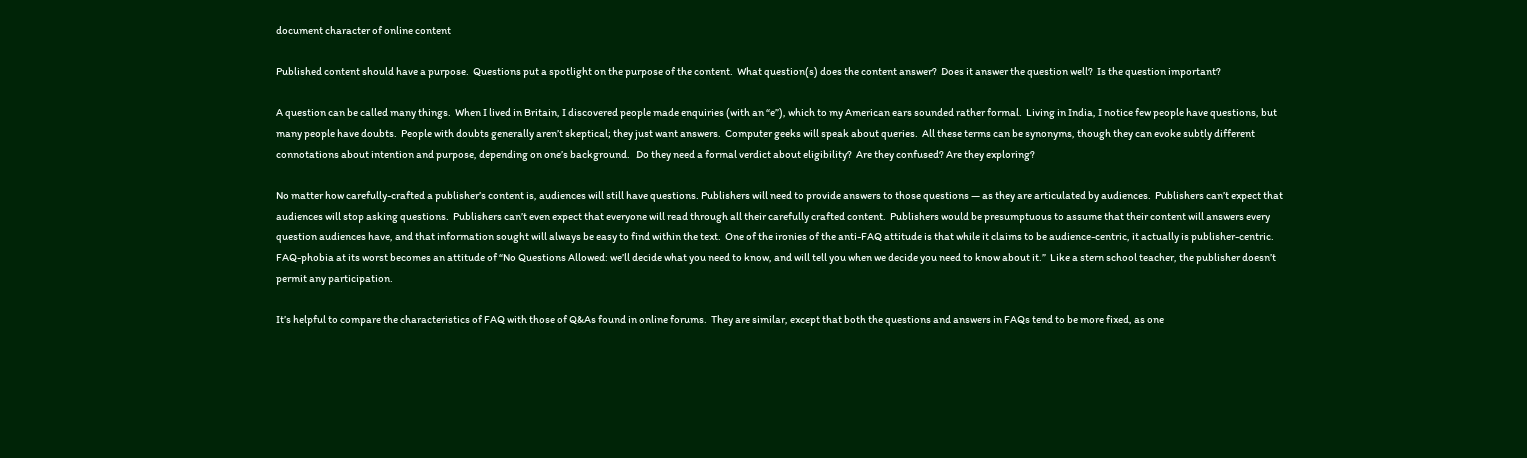document character of online content

Published content should have a purpose.  Questions put a spotlight on the purpose of the content.  What question(s) does the content answer?  Does it answer the question well?  Is the question important?

A question can be called many things.  When I lived in Britain, I discovered people made enquiries (with an “e”), which to my American ears sounded rather formal.  Living in India, I notice few people have questions, but many people have doubts.  People with doubts generally aren’t skeptical; they just want answers.  Computer geeks will speak about queries.  All these terms can be synonyms, though they can evoke subtly different connotations about intention and purpose, depending on one’s background.   Do they need a formal verdict about eligibility?  Are they confused? Are they exploring?

No matter how carefully-crafted a publisher’s content is, audiences will still have questions. Publishers will need to provide answers to those questions — as they are articulated by audiences.  Publishers can’t expect that audiences will stop asking questions.  Publishers can’t even expect that everyone will read through all their carefully crafted content.  Publishers would be presumptuous to assume that their content will answers every question audiences have, and that information sought will always be easy to find within the text.  One of the ironies of the anti-FAQ attitude is that while it claims to be audience-centric, it actually is publisher-centric.  FAQ-phobia at its worst becomes an attitude of “No Questions Allowed: we’ll decide what you need to know, and will tell you when we decide you need to know about it.”  Like a stern school teacher, the publisher doesn’t permit any participation.

It’s helpful to compare the characteristics of FAQ with those of Q&As found in online forums.  They are similar, except that both the questions and answers in FAQs tend to be more fixed, as one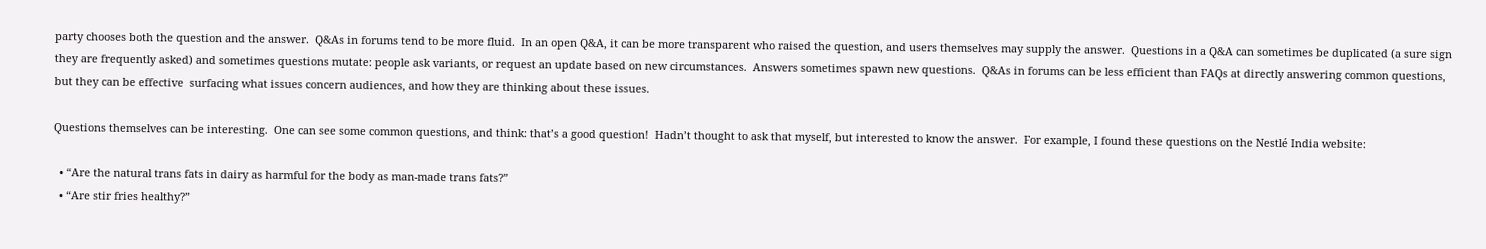party chooses both the question and the answer.  Q&As in forums tend to be more fluid.  In an open Q&A, it can be more transparent who raised the question, and users themselves may supply the answer.  Questions in a Q&A can sometimes be duplicated (a sure sign they are frequently asked) and sometimes questions mutate: people ask variants, or request an update based on new circumstances.  Answers sometimes spawn new questions.  Q&As in forums can be less efficient than FAQs at directly answering common questions, but they can be effective  surfacing what issues concern audiences, and how they are thinking about these issues.

Questions themselves can be interesting.  One can see some common questions, and think: that’s a good question!  Hadn’t thought to ask that myself, but interested to know the answer.  For example, I found these questions on the Nestlé India website:

  • “Are the natural trans fats in dairy as harmful for the body as man-made trans fats?”
  • “Are stir fries healthy?”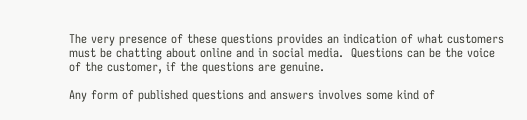The very presence of these questions provides an indication of what customers must be chatting about online and in social media.  Questions can be the voice of the customer, if the questions are genuine.

Any form of published questions and answers involves some kind of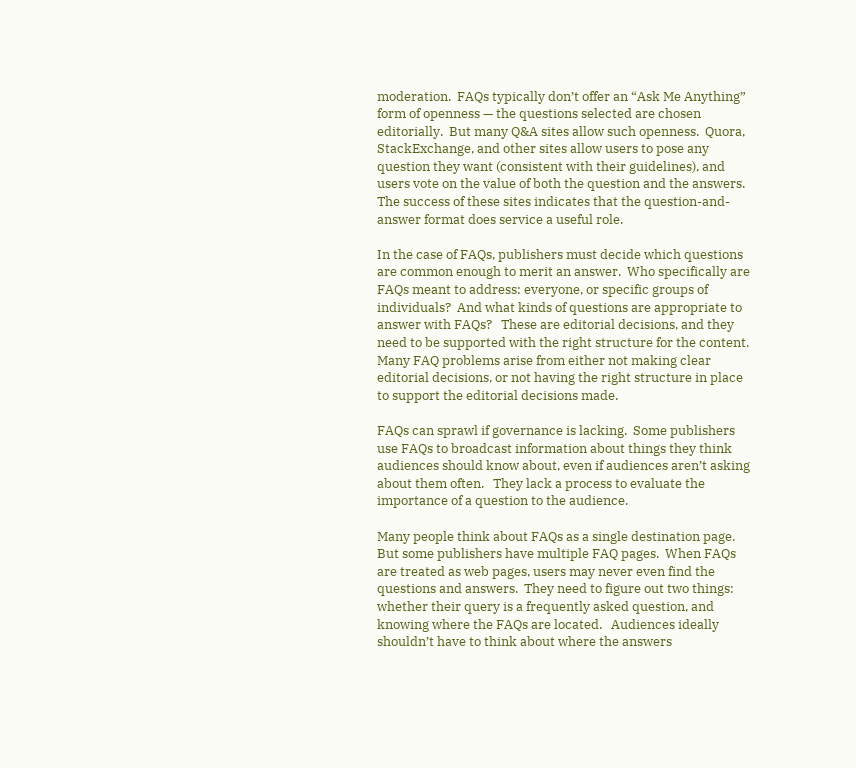moderation.  FAQs typically don’t offer an “Ask Me Anything” form of openness — the questions selected are chosen editorially.  But many Q&A sites allow such openness.  Quora, StackExchange, and other sites allow users to pose any question they want (consistent with their guidelines), and users vote on the value of both the question and the answers.  The success of these sites indicates that the question-and-answer format does service a useful role.

In the case of FAQs, publishers must decide which questions are common enough to merit an answer.  Who specifically are FAQs meant to address: everyone, or specific groups of individuals?  And what kinds of questions are appropriate to answer with FAQs?   These are editorial decisions, and they need to be supported with the right structure for the content.  Many FAQ problems arise from either not making clear editorial decisions, or not having the right structure in place to support the editorial decisions made.

FAQs can sprawl if governance is lacking.  Some publishers use FAQs to broadcast information about things they think audiences should know about, even if audiences aren’t asking about them often.   They lack a process to evaluate the importance of a question to the audience.

Many people think about FAQs as a single destination page. But some publishers have multiple FAQ pages.  When FAQs are treated as web pages, users may never even find the questions and answers.  They need to figure out two things: whether their query is a frequently asked question, and knowing where the FAQs are located.   Audiences ideally shouldn’t have to think about where the answers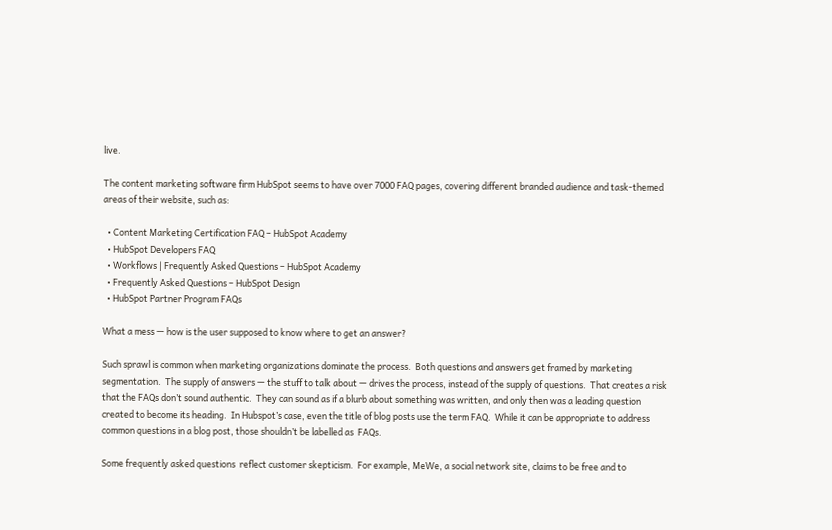live.

The content marketing software firm HubSpot seems to have over 7000 FAQ pages, covering different branded audience and task-themed areas of their website, such as:

  • Content Marketing Certification FAQ – HubSpot Academy
  • HubSpot Developers FAQ
  • Workflows | Frequently Asked Questions – HubSpot Academy
  • Frequently Asked Questions – HubSpot Design
  • HubSpot Partner Program FAQs

What a mess — how is the user supposed to know where to get an answer?

Such sprawl is common when marketing organizations dominate the process.  Both questions and answers get framed by marketing segmentation.  The supply of answers — the stuff to talk about — drives the process, instead of the supply of questions.  That creates a risk that the FAQs don’t sound authentic.  They can sound as if a blurb about something was written, and only then was a leading question created to become its heading.  In Hubspot’s case, even the title of blog posts use the term FAQ.  While it can be appropriate to address common questions in a blog post, those shouldn’t be labelled as  FAQs.

Some frequently asked questions  reflect customer skepticism.  For example, MeWe, a social network site, claims to be free and to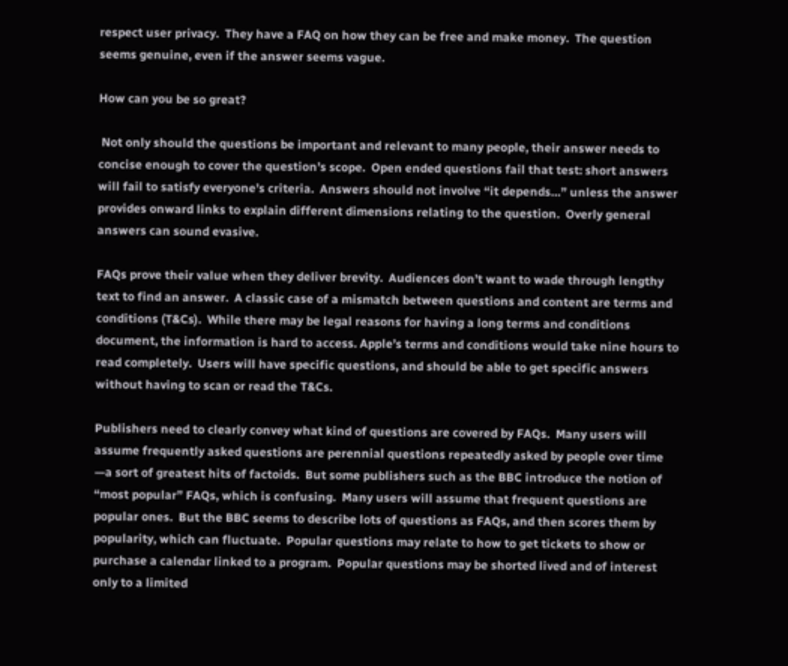respect user privacy.  They have a FAQ on how they can be free and make money.  The question seems genuine, even if the answer seems vague.

How can you be so great?

 Not only should the questions be important and relevant to many people, their answer needs to concise enough to cover the question’s scope.  Open ended questions fail that test: short answers will fail to satisfy everyone’s criteria.  Answers should not involve “it depends…” unless the answer provides onward links to explain different dimensions relating to the question.  Overly general answers can sound evasive.

FAQs prove their value when they deliver brevity.  Audiences don’t want to wade through lengthy text to find an answer.  A classic case of a mismatch between questions and content are terms and conditions (T&Cs).  While there may be legal reasons for having a long terms and conditions document, the information is hard to access. Apple’s terms and conditions would take nine hours to read completely.  Users will have specific questions, and should be able to get specific answers without having to scan or read the T&Cs.

Publishers need to clearly convey what kind of questions are covered by FAQs.  Many users will assume frequently asked questions are perennial questions repeatedly asked by people over time —a sort of greatest hits of factoids.  But some publishers such as the BBC introduce the notion of “most popular” FAQs, which is confusing.  Many users will assume that frequent questions are popular ones.  But the BBC seems to describe lots of questions as FAQs, and then scores them by popularity, which can fluctuate.  Popular questions may relate to how to get tickets to show or purchase a calendar linked to a program.  Popular questions may be shorted lived and of interest only to a limited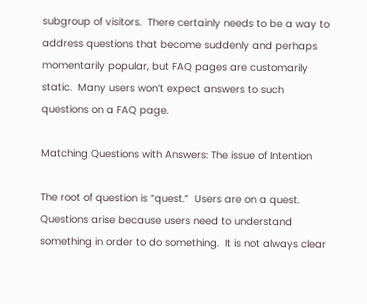subgroup of visitors.  There certainly needs to be a way to address questions that become suddenly and perhaps momentarily popular, but FAQ pages are customarily static.  Many users won’t expect answers to such questions on a FAQ page.

Matching Questions with Answers: The issue of Intention

The root of question is “quest.”  Users are on a quest.  Questions arise because users need to understand something in order to do something.  It is not always clear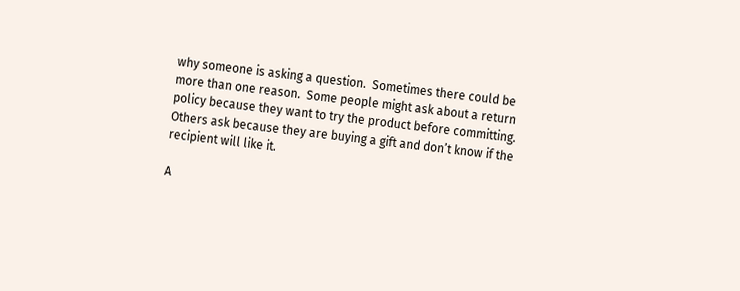why someone is asking a question.  Sometimes there could be more than one reason.  Some people might ask about a return policy because they want to try the product before committing.  Others ask because they are buying a gift and don’t know if the recipient will like it.

A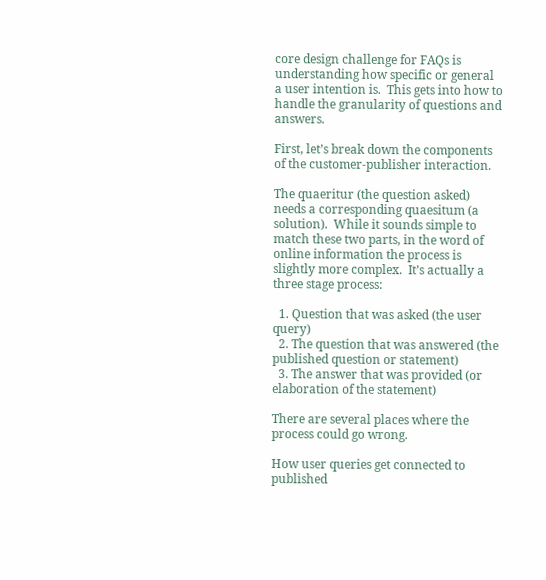core design challenge for FAQs is understanding how specific or general a user intention is.  This gets into how to handle the granularity of questions and answers.

First, let’s break down the components of the customer-publisher interaction.

The quaeritur (the question asked) needs a corresponding quaesitum (a solution).  While it sounds simple to match these two parts, in the word of online information the process is slightly more complex.  It’s actually a three stage process:

  1. Question that was asked (the user query)
  2. The question that was answered (the published question or statement)
  3. The answer that was provided (or elaboration of the statement)

There are several places where the process could go wrong.

How user queries get connected to published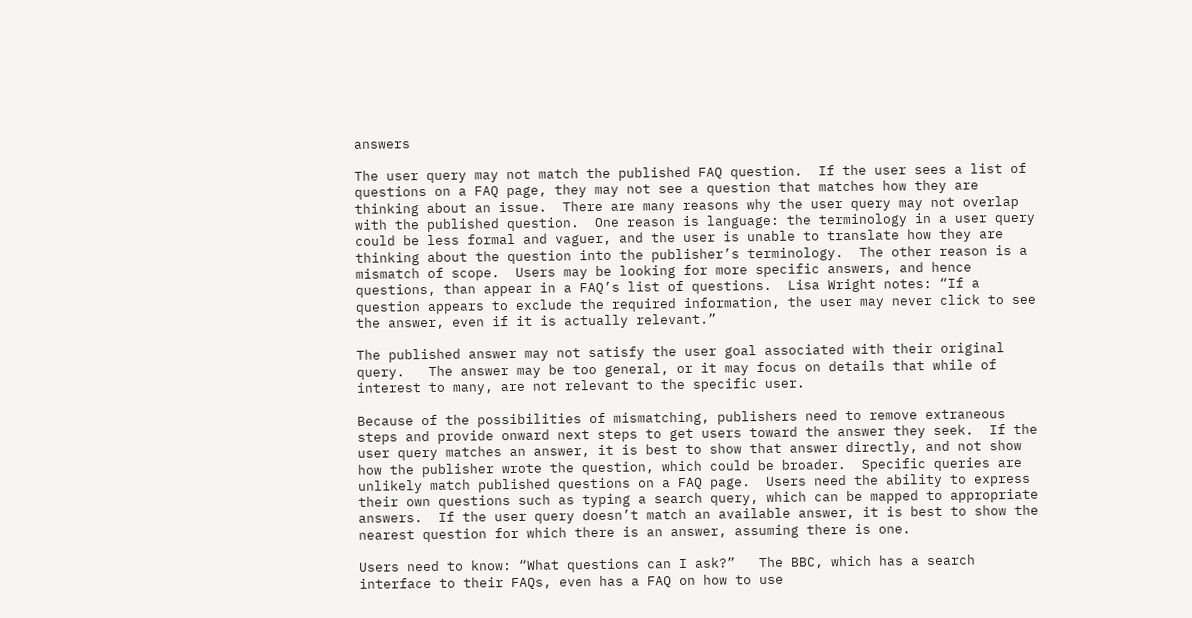answers

The user query may not match the published FAQ question.  If the user sees a list of questions on a FAQ page, they may not see a question that matches how they are thinking about an issue.  There are many reasons why the user query may not overlap with the published question.  One reason is language: the terminology in a user query could be less formal and vaguer, and the user is unable to translate how they are thinking about the question into the publisher’s terminology.  The other reason is a mismatch of scope.  Users may be looking for more specific answers, and hence questions, than appear in a FAQ’s list of questions.  Lisa Wright notes: “If a question appears to exclude the required information, the user may never click to see the answer, even if it is actually relevant.”

The published answer may not satisfy the user goal associated with their original query.   The answer may be too general, or it may focus on details that while of interest to many, are not relevant to the specific user.

Because of the possibilities of mismatching, publishers need to remove extraneous steps and provide onward next steps to get users toward the answer they seek.  If the user query matches an answer, it is best to show that answer directly, and not show how the publisher wrote the question, which could be broader.  Specific queries are unlikely match published questions on a FAQ page.  Users need the ability to express their own questions such as typing a search query, which can be mapped to appropriate answers.  If the user query doesn’t match an available answer, it is best to show the nearest question for which there is an answer, assuming there is one.

Users need to know: “What questions can I ask?”   The BBC, which has a search interface to their FAQs, even has a FAQ on how to use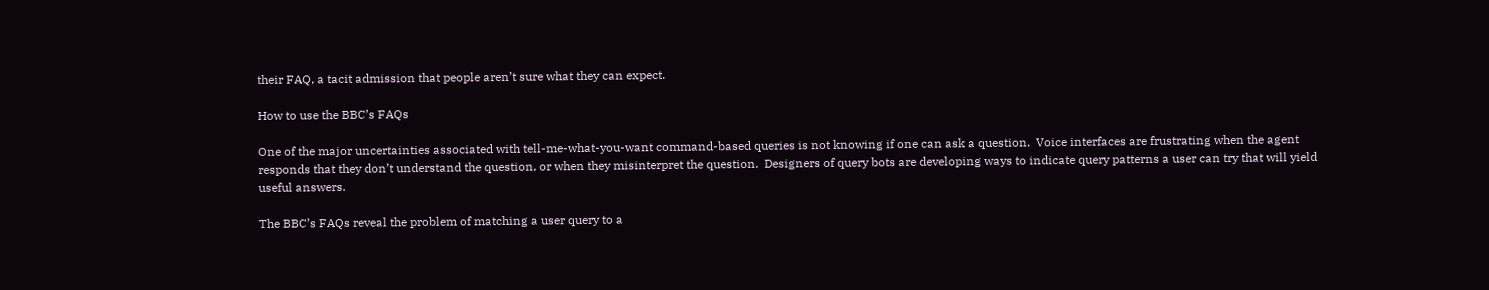their FAQ, a tacit admission that people aren’t sure what they can expect.

How to use the BBC’s FAQs

One of the major uncertainties associated with tell-me-what-you-want command-based queries is not knowing if one can ask a question.  Voice interfaces are frustrating when the agent responds that they don’t understand the question, or when they misinterpret the question.  Designers of query bots are developing ways to indicate query patterns a user can try that will yield useful answers.

The BBC’s FAQs reveal the problem of matching a user query to a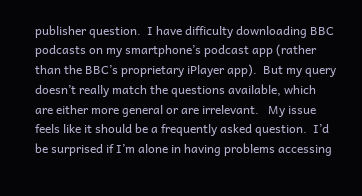publisher question.  I have difficulty downloading BBC podcasts on my smartphone’s podcast app (rather than the BBC’s proprietary iPlayer app).  But my query doesn’t really match the questions available, which are either more general or are irrelevant.   My issue feels like it should be a frequently asked question.  I’d be surprised if I’m alone in having problems accessing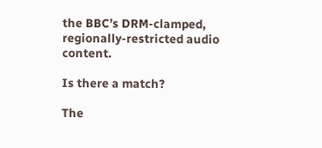the BBC’s DRM-clamped, regionally-restricted audio content.

Is there a match?

The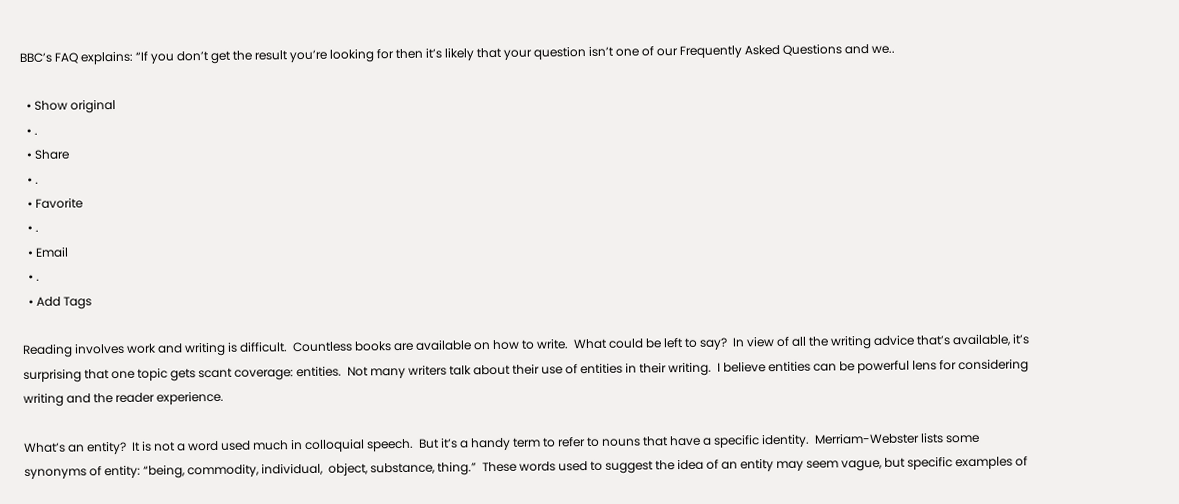BBC’s FAQ explains: “If you don’t get the result you’re looking for then it’s likely that your question isn’t one of our Frequently Asked Questions and we..

  • Show original
  • .
  • Share
  • .
  • Favorite
  • .
  • Email
  • .
  • Add Tags

Reading involves work and writing is difficult.  Countless books are available on how to write.  What could be left to say?  In view of all the writing advice that’s available, it’s surprising that one topic gets scant coverage: entities.  Not many writers talk about their use of entities in their writing.  I believe entities can be powerful lens for considering writing and the reader experience.

What’s an entity?  It is not a word used much in colloquial speech.  But it’s a handy term to refer to nouns that have a specific identity.  Merriam-Webster lists some synonyms of entity: “being, commodity, individual,  object, substance, thing.”  These words used to suggest the idea of an entity may seem vague, but specific examples of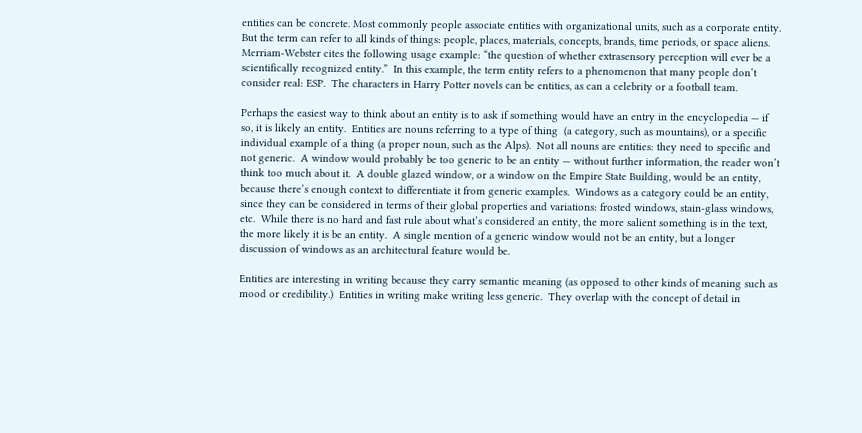entities can be concrete. Most commonly people associate entities with organizational units, such as a corporate entity.  But the term can refer to all kinds of things: people, places, materials, concepts, brands, time periods, or space aliens.   Merriam-Webster cites the following usage example: “the question of whether extrasensory perception will ever be a scientifically recognized entity.”  In this example, the term entity refers to a phenomenon that many people don’t consider real: ESP.  The characters in Harry Potter novels can be entities, as can a celebrity or a football team.

Perhaps the easiest way to think about an entity is to ask if something would have an entry in the encyclopedia — if so, it is likely an entity.  Entities are nouns referring to a type of thing  (a category, such as mountains), or a specific individual example of a thing (a proper noun, such as the Alps).  Not all nouns are entities: they need to specific and not generic.  A window would probably be too generic to be an entity — without further information, the reader won’t think too much about it.  A double glazed window, or a window on the Empire State Building, would be an entity, because there’s enough context to differentiate it from generic examples.  Windows as a category could be an entity, since they can be considered in terms of their global properties and variations: frosted windows, stain-glass windows, etc.  While there is no hard and fast rule about what’s considered an entity, the more salient something is in the text, the more likely it is be an entity.  A single mention of a generic window would not be an entity, but a longer discussion of windows as an architectural feature would be.

Entities are interesting in writing because they carry semantic meaning (as opposed to other kinds of meaning such as mood or credibility.)  Entities in writing make writing less generic.  They overlap with the concept of detail in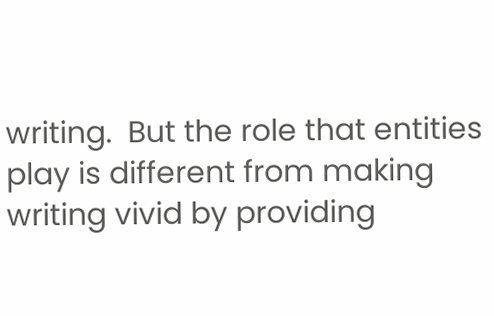writing.  But the role that entities play is different from making writing vivid by providing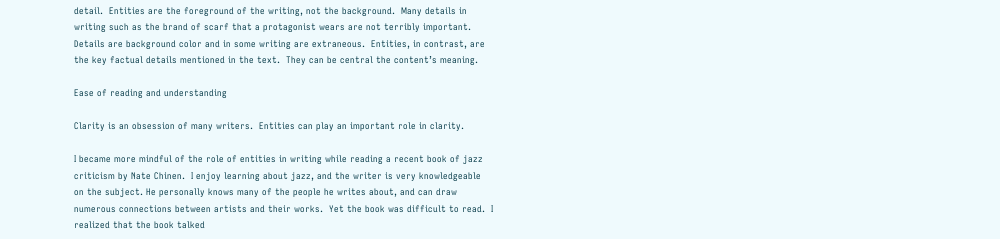detail.  Entities are the foreground of the writing, not the background.  Many details in writing such as the brand of scarf that a protagonist wears are not terribly important.  Details are background color and in some writing are extraneous.  Entities, in contrast, are the key factual details mentioned in the text.  They can be central the content’s meaning.

Ease of reading and understanding

Clarity is an obsession of many writers.  Entities can play an important role in clarity.

I became more mindful of the role of entities in writing while reading a recent book of jazz criticism by Nate Chinen.  I enjoy learning about jazz, and the writer is very knowledgeable on the subject. He personally knows many of the people he writes about, and can draw numerous connections between artists and their works.  Yet the book was difficult to read.  I realized that the book talked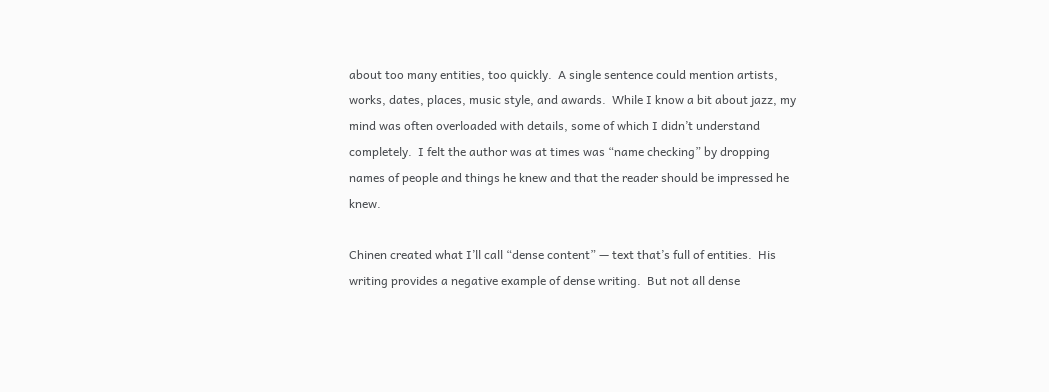about too many entities, too quickly.  A single sentence could mention artists, works, dates, places, music style, and awards.  While I know a bit about jazz, my mind was often overloaded with details, some of which I didn’t understand completely.  I felt the author was at times was “name checking” by dropping names of people and things he knew and that the reader should be impressed he knew.

Chinen created what I’ll call “dense content” — text that’s full of entities.  His writing provides a negative example of dense writing.  But not all dense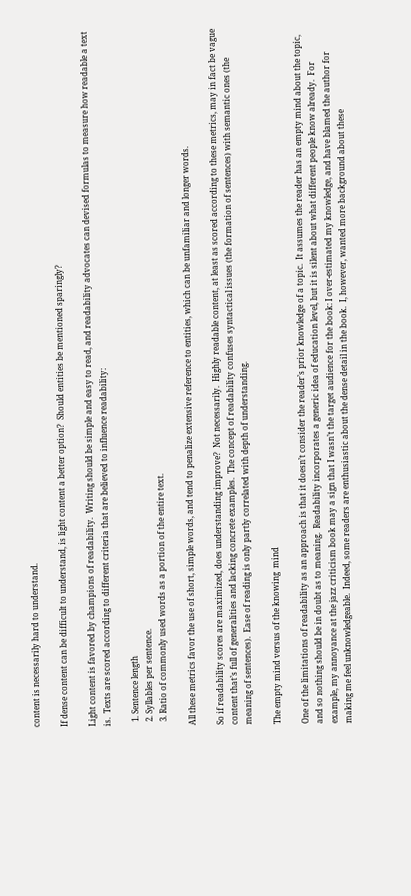content is necessarily hard to understand.

If dense content can be difficult to understand, is light content a better option?  Should entities be mentioned sparingly?

Light content is favored by champions of readability.  Writing should be simple and easy to read, and readability advocates can devised formulas to measure how readable a text is.  Texts are scored according to different criteria that are believed to influence readability:

  1. Sentence length
  2. Syllables per sentence.
  3. Ratio of commonly used words as a portion of the entire text.

All these metrics favor the use of short, simple words, and tend to penalize extensive reference to entities, which can be unfamiliar and longer words.

So if readability scores are maximized, does understanding improve?  Not necessarily.  Highly readable content, at least as scored according to these metrics, may in fact be vague content that’s full of generalities and lacking concrete examples.  The concept of readability confuses syntactical issues (the formation of sentences) with semantic ones (the meaning of sentences).  Ease of reading is only partly correlated with depth of understanding.

The empty mind versus of the knowing  mind

One of the limitations of readability as an approach is that it doesn’t consider the reader’s prior knowledge of a topic.  It assumes the reader has an empty mind about the topic, and so nothing should be in doubt as to meaning.  Readability incorporates a generic idea of education level, but it is silent about what different people know already.  For example, my annoyance at the jazz criticism book may a sign that I wasn’t the target audience for the book: I over-estimated my knowledge, and have blamed the author for making me feel unknowledgeable.  Indeed, some readers are enthusiastic about the dense detail in the book.  I, however, wanted more background about these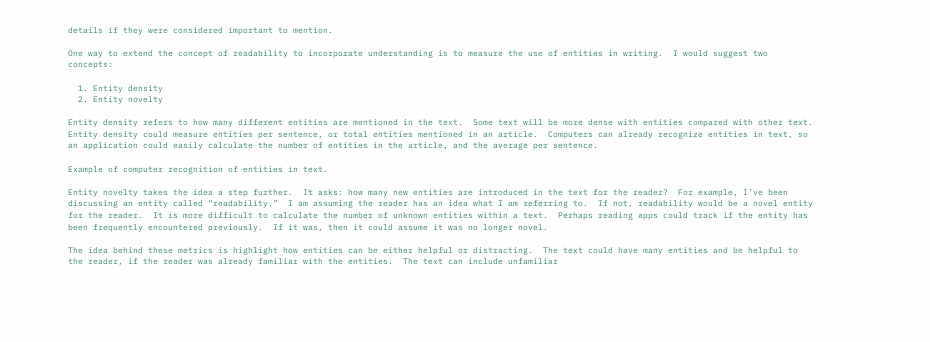details if they were considered important to mention.

One way to extend the concept of readability to incorporate understanding is to measure the use of entities in writing.  I would suggest two concepts:

  1. Entity density
  2. Entity novelty

Entity density refers to how many different entities are mentioned in the text.  Some text will be more dense with entities compared with other text.  Entity density could measure entities per sentence, or total entities mentioned in an article.  Computers can already recognize entities in text, so an application could easily calculate the number of entities in the article, and the average per sentence.

Example of computer recognition of entities in text.

Entity novelty takes the idea a step further.  It asks: how many new entities are introduced in the text for the reader?  For example, I’ve been discussing an entity called “readability.”  I am assuming the reader has an idea what I am referring to.  If not, readability would be a novel entity for the reader.  It is more difficult to calculate the number of unknown entities within a text.  Perhaps reading apps could track if the entity has been frequently encountered previously.  If it was, then it could assume it was no longer novel.

The idea behind these metrics is highlight how entities can be either helpful or distracting.  The text could have many entities and be helpful to the reader, if the reader was already familiar with the entities.  The text can include unfamiliar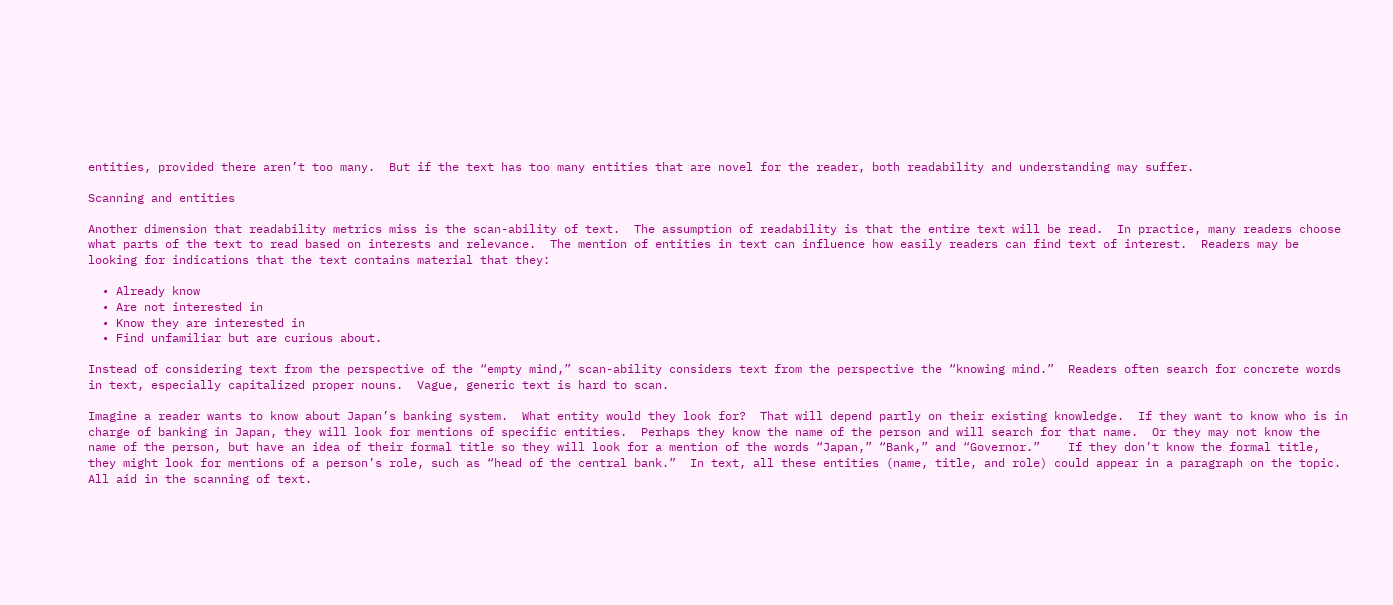entities, provided there aren’t too many.  But if the text has too many entities that are novel for the reader, both readability and understanding may suffer.

Scanning and entities

Another dimension that readability metrics miss is the scan-ability of text.  The assumption of readability is that the entire text will be read.  In practice, many readers choose what parts of the text to read based on interests and relevance.  The mention of entities in text can influence how easily readers can find text of interest.  Readers may be looking for indications that the text contains material that they:

  • Already know
  • Are not interested in
  • Know they are interested in
  • Find unfamiliar but are curious about.

Instead of considering text from the perspective of the “empty mind,” scan-ability considers text from the perspective the “knowing mind.”  Readers often search for concrete words in text, especially capitalized proper nouns.  Vague, generic text is hard to scan.

Imagine a reader wants to know about Japan’s banking system.  What entity would they look for?  That will depend partly on their existing knowledge.  If they want to know who is in charge of banking in Japan, they will look for mentions of specific entities.  Perhaps they know the name of the person and will search for that name.  Or they may not know the name of the person, but have an idea of their formal title so they will look for a mention of the words “Japan,” “Bank,” and “Governor.”    If they don’t know the formal title, they might look for mentions of a person’s role, such as “head of the central bank.”  In text, all these entities (name, title, and role) could appear in a paragraph on the topic.   All aid in the scanning of text.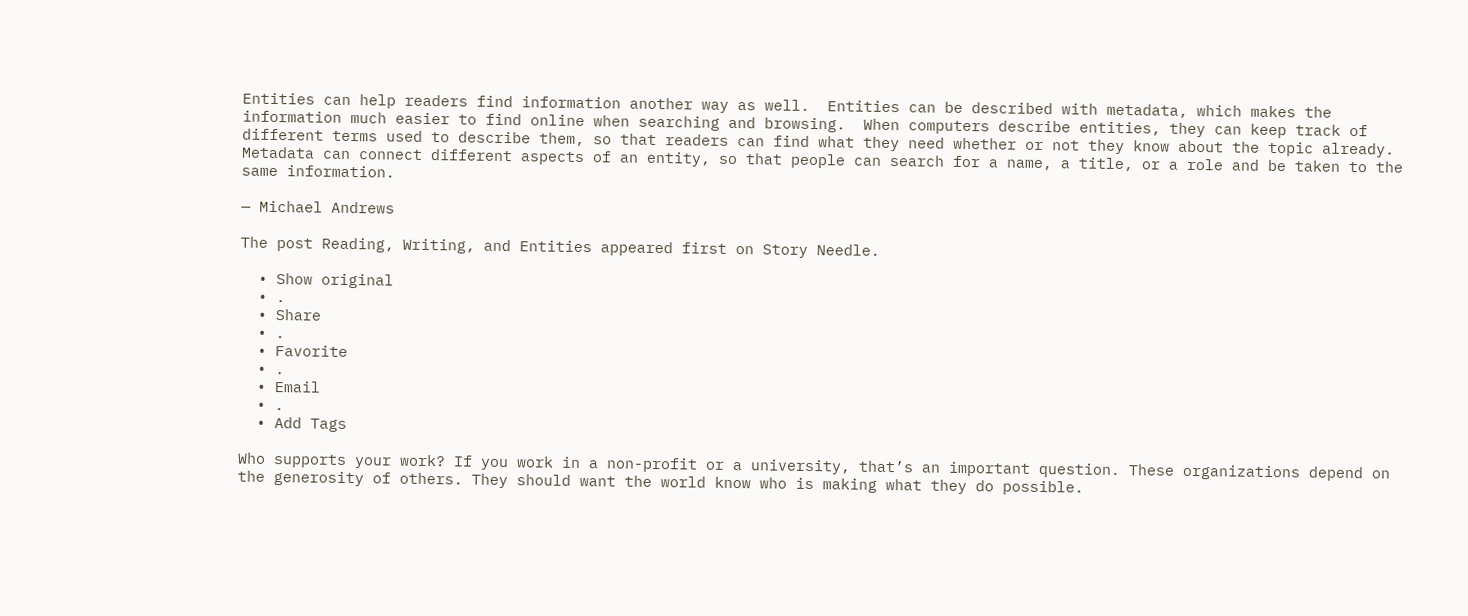Entities can help readers find information another way as well.  Entities can be described with metadata, which makes the information much easier to find online when searching and browsing.  When computers describe entities, they can keep track of different terms used to describe them, so that readers can find what they need whether or not they know about the topic already.  Metadata can connect different aspects of an entity, so that people can search for a name, a title, or a role and be taken to the same information.

— Michael Andrews

The post Reading, Writing, and Entities appeared first on Story Needle.

  • Show original
  • .
  • Share
  • .
  • Favorite
  • .
  • Email
  • .
  • Add Tags

Who supports your work? If you work in a non-profit or a university, that’s an important question. These organizations depend on the generosity of others. They should want the world know who is making what they do possible.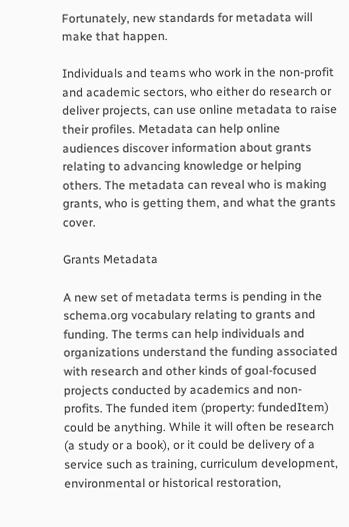Fortunately, new standards for metadata will make that happen.

Individuals and teams who work in the non-profit and academic sectors, who either do research or deliver projects, can use online metadata to raise their profiles. Metadata can help online audiences discover information about grants relating to advancing knowledge or helping others. The metadata can reveal who is making grants, who is getting them, and what the grants cover.

Grants Metadata

A new set of metadata terms is pending in the schema.org vocabulary relating to grants and funding. The terms can help individuals and organizations understand the funding associated with research and other kinds of goal-focused projects conducted by academics and non-profits. The funded item (property: fundedItem) could be anything. While it will often be research (a study or a book), or it could be delivery of a service such as training, curriculum development, environmental or historical restoration,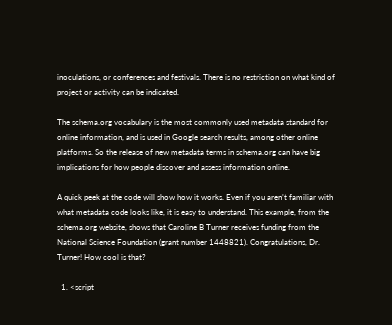inoculations, or conferences and festivals. There is no restriction on what kind of project or activity can be indicated.

The schema.org vocabulary is the most commonly used metadata standard for online information, and is used in Google search results, among other online platforms. So the release of new metadata terms in schema.org can have big implications for how people discover and assess information online.

A quick peek at the code will show how it works. Even if you aren’t familiar with what metadata code looks like, it is easy to understand. This example, from the schema.org website, shows that Caroline B Turner receives funding from the National Science Foundation (grant number 1448821). Congratulations, Dr. Turner! How cool is that?

  1. <script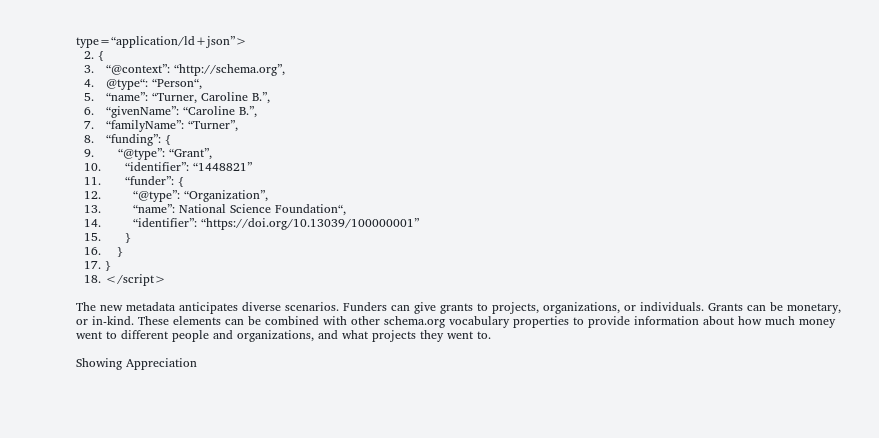type=“application/ld+json”>
  2. {
  3.   “@context”: “http://schema.org”,
  4.   @type“: “Person“,
  5.   “name”: “Turner, Caroline B.”,
  6.   “givenName”: “Caroline B.”,
  7.   “familyName”: “Turner”,
  8.   “funding”: {
  9.      “@type”: “Grant”,
  10.      “identifier”: “1448821”
  11.      “funder”: {
  12.        “@type”: “Organization”,
  13.        “name”: National Science Foundation“,
  14.        “identifier”: “https://doi.org/10.13039/100000001”
  15.      }
  16.    }
  17. }
  18. </script>

The new metadata anticipates diverse scenarios. Funders can give grants to projects, organizations, or individuals. Grants can be monetary, or in-kind. These elements can be combined with other schema.org vocabulary properties to provide information about how much money went to different people and organizations, and what projects they went to.

Showing Appreciation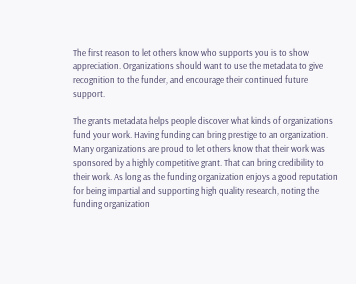The first reason to let others know who supports you is to show appreciation. Organizations should want to use the metadata to give recognition to the funder, and encourage their continued future support.

The grants metadata helps people discover what kinds of organizations fund your work. Having funding can bring prestige to an organization. Many organizations are proud to let others know that their work was sponsored by a highly competitive grant. That can bring credibility to their work. As long as the funding organization enjoys a good reputation for being impartial and supporting high quality research, noting the funding organization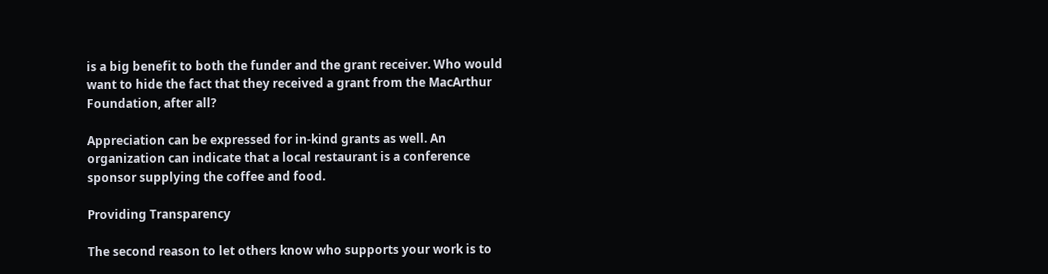is a big benefit to both the funder and the grant receiver. Who would want to hide the fact that they received a grant from the MacArthur Foundation, after all?

Appreciation can be expressed for in-kind grants as well. An organization can indicate that a local restaurant is a conference sponsor supplying the coffee and food.

Providing Transparency

The second reason to let others know who supports your work is to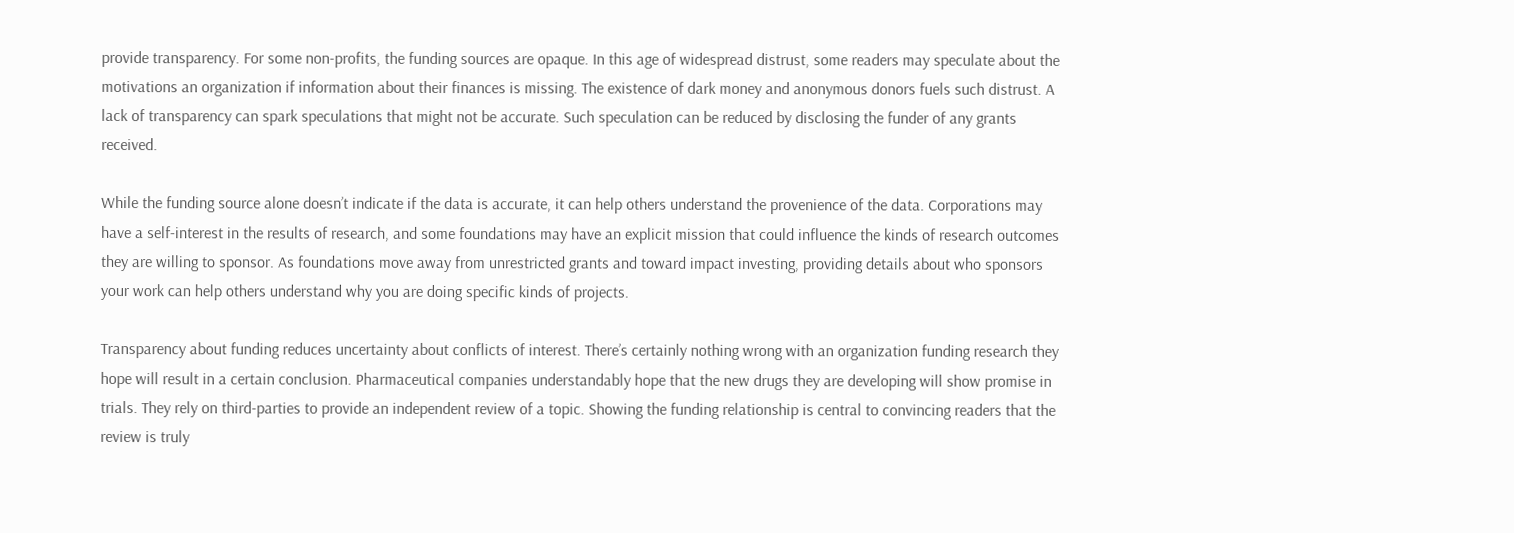provide transparency. For some non-profits, the funding sources are opaque. In this age of widespread distrust, some readers may speculate about the motivations an organization if information about their finances is missing. The existence of dark money and anonymous donors fuels such distrust. A lack of transparency can spark speculations that might not be accurate. Such speculation can be reduced by disclosing the funder of any grants received.

While the funding source alone doesn’t indicate if the data is accurate, it can help others understand the provenience of the data. Corporations may have a self-interest in the results of research, and some foundations may have an explicit mission that could influence the kinds of research outcomes they are willing to sponsor. As foundations move away from unrestricted grants and toward impact investing, providing details about who sponsors your work can help others understand why you are doing specific kinds of projects.

Transparency about funding reduces uncertainty about conflicts of interest. There’s certainly nothing wrong with an organization funding research they hope will result in a certain conclusion. Pharmaceutical companies understandably hope that the new drugs they are developing will show promise in trials. They rely on third-parties to provide an independent review of a topic. Showing the funding relationship is central to convincing readers that the review is truly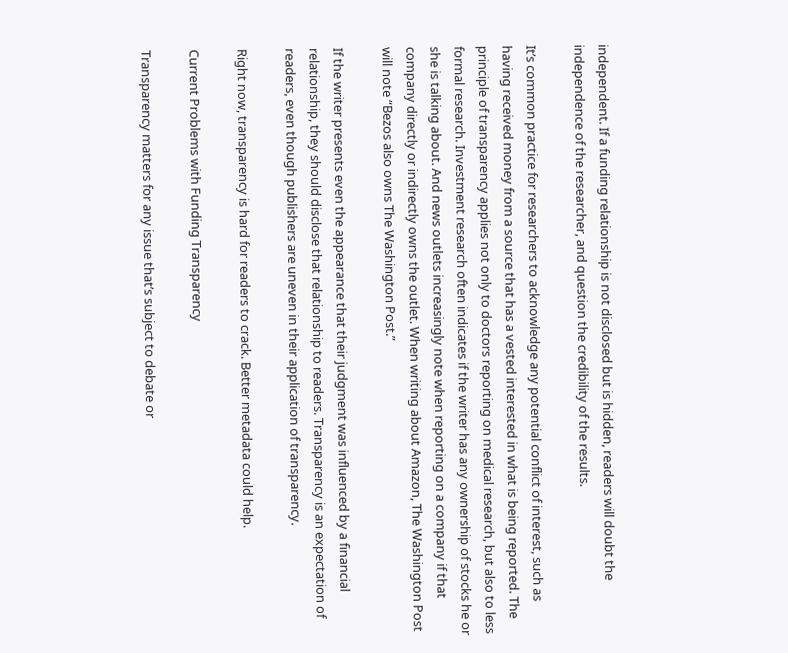independent. If a funding relationship is not disclosed but is hidden, readers will doubt the independence of the researcher, and question the credibility of the results.

It’s common practice for researchers to acknowledge any potential conflict of interest, such as having received money from a source that has a vested interested in what is being reported. The principle of transparency applies not only to doctors reporting on medical research, but also to less formal research. Investment research often indicates if the writer has any ownership of stocks he or she is talking about. And news outlets increasingly note when reporting on a company if that company directly or indirectly owns the outlet. When writing about Amazon, The Washington Post will note “Bezos also owns The Washington Post.”

If the writer presents even the appearance that their judgment was influenced by a financial relationship, they should disclose that relationship to readers. Transparency is an expectation of readers, even though publishers are uneven in their application of transparency.

Right now, transparency is hard for readers to crack. Better metadata could help.

Current Problems with Funding Transparency

Transparency matters for any issue that’s subject to debate or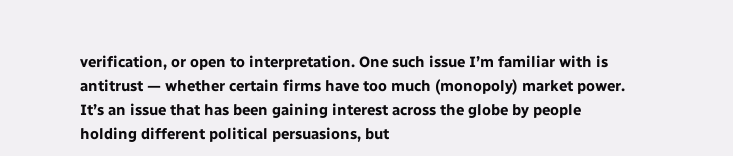verification, or open to interpretation. One such issue I’m familiar with is antitrust — whether certain firms have too much (monopoly) market power. It’s an issue that has been gaining interest across the globe by people holding different political persuasions, but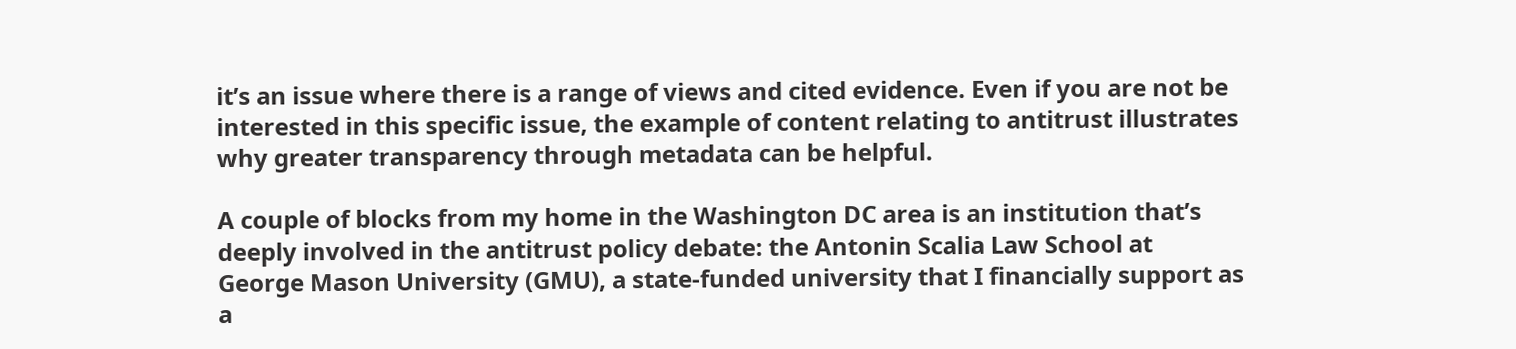it’s an issue where there is a range of views and cited evidence. Even if you are not be interested in this specific issue, the example of content relating to antitrust illustrates why greater transparency through metadata can be helpful.

A couple of blocks from my home in the Washington DC area is an institution that’s deeply involved in the antitrust policy debate: the Antonin Scalia Law School at George Mason University (GMU), a state-funded university that I financially support as a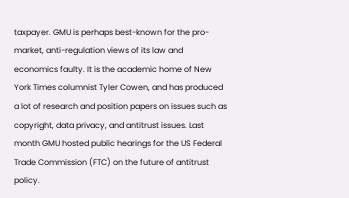taxpayer. GMU is perhaps best-known for the pro-market, anti-regulation views of its law and economics faulty. It is the academic home of New York Times columnist Tyler Cowen, and has produced a lot of research and position papers on issues such as copyright, data privacy, and antitrust issues. Last month GMU hosted public hearings for the US Federal Trade Commission (FTC) on the future of antitrust policy.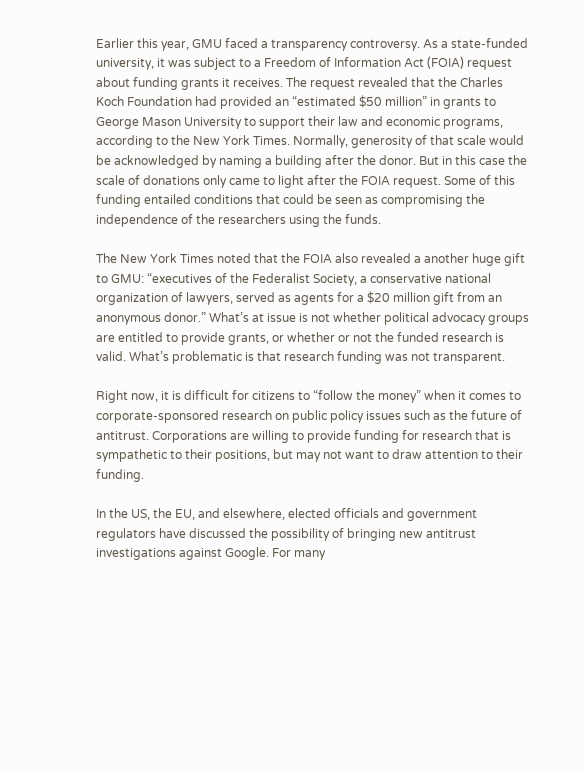Earlier this year, GMU faced a transparency controversy. As a state-funded university, it was subject to a Freedom of Information Act (FOIA) request about funding grants it receives. The request revealed that the Charles Koch Foundation had provided an “estimated $50 million” in grants to George Mason University to support their law and economic programs, according to the New York Times. Normally, generosity of that scale would be acknowledged by naming a building after the donor. But in this case the scale of donations only came to light after the FOIA request. Some of this funding entailed conditions that could be seen as compromising the independence of the researchers using the funds.

The New York Times noted that the FOIA also revealed a another huge gift to GMU: “executives of the Federalist Society, a conservative national organization of lawyers, served as agents for a $20 million gift from an anonymous donor.” What’s at issue is not whether political advocacy groups are entitled to provide grants, or whether or not the funded research is valid. What’s problematic is that research funding was not transparent.

Right now, it is difficult for citizens to “follow the money” when it comes to corporate-sponsored research on public policy issues such as the future of antitrust. Corporations are willing to provide funding for research that is sympathetic to their positions, but may not want to draw attention to their funding.

In the US, the EU, and elsewhere, elected officials and government regulators have discussed the possibility of bringing new antitrust investigations against Google. For many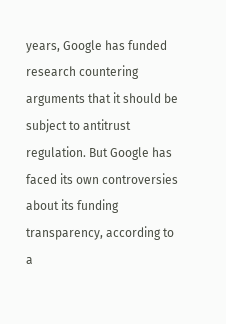years, Google has funded research countering arguments that it should be subject to antitrust regulation. But Google has faced its own controversies about its funding transparency, according to a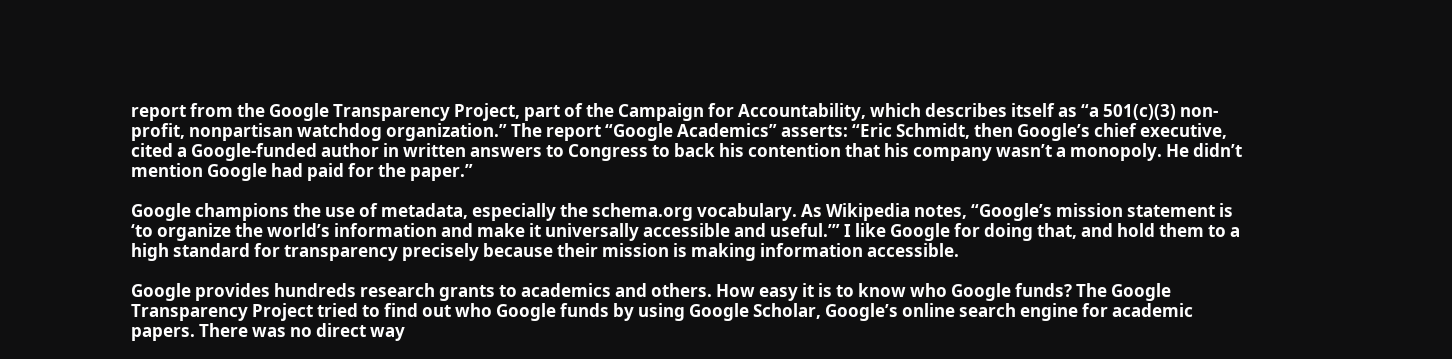report from the Google Transparency Project, part of the Campaign for Accountability, which describes itself as “a 501(c)(3) non-profit, nonpartisan watchdog organization.” The report “Google Academics” asserts: “Eric Schmidt, then Google’s chief executive, cited a Google-funded author in written answers to Congress to back his contention that his company wasn’t a monopoly. He didn’t mention Google had paid for the paper.”

Google champions the use of metadata, especially the schema.org vocabulary. As Wikipedia notes, “Google’s mission statement is ‘to organize the world’s information and make it universally accessible and useful.’” I like Google for doing that, and hold them to a high standard for transparency precisely because their mission is making information accessible.

Google provides hundreds research grants to academics and others. How easy it is to know who Google funds? The Google Transparency Project tried to find out who Google funds by using Google Scholar, Google’s online search engine for academic papers. There was no direct way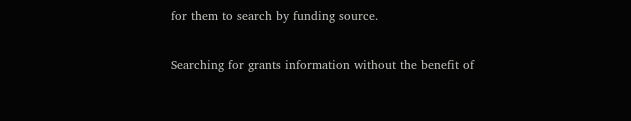for them to search by funding source.

Searching for grants information without the benefit of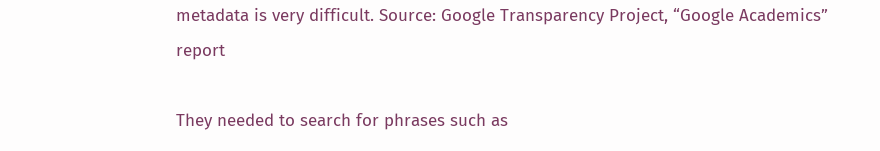metadata is very difficult. Source: Google Transparency Project, “Google Academics” report

They needed to search for phrases such as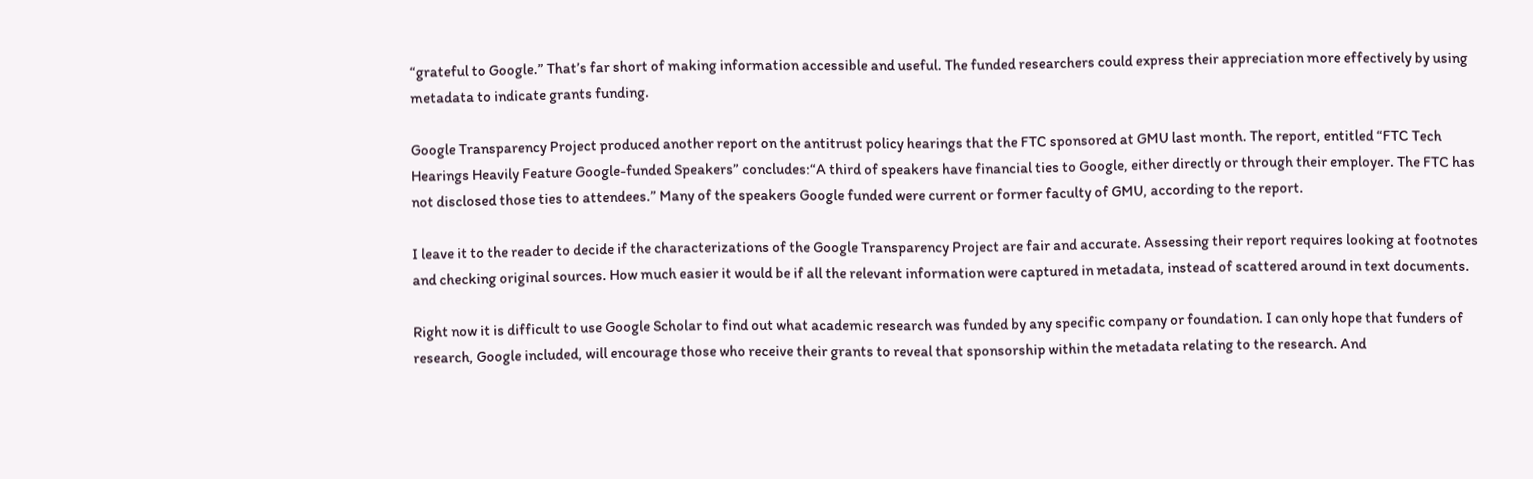“grateful to Google.” That’s far short of making information accessible and useful. The funded researchers could express their appreciation more effectively by using metadata to indicate grants funding.

Google Transparency Project produced another report on the antitrust policy hearings that the FTC sponsored at GMU last month. The report, entitled “FTC Tech Hearings Heavily Feature Google-funded Speakers” concludes:“A third of speakers have financial ties to Google, either directly or through their employer. The FTC has not disclosed those ties to attendees.” Many of the speakers Google funded were current or former faculty of GMU, according to the report.

I leave it to the reader to decide if the characterizations of the Google Transparency Project are fair and accurate. Assessing their report requires looking at footnotes and checking original sources. How much easier it would be if all the relevant information were captured in metadata, instead of scattered around in text documents.

Right now it is difficult to use Google Scholar to find out what academic research was funded by any specific company or foundation. I can only hope that funders of research, Google included, will encourage those who receive their grants to reveal that sponsorship within the metadata relating to the research. And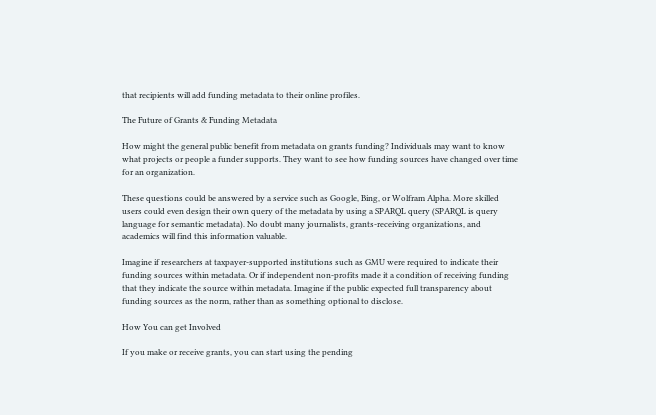that recipients will add funding metadata to their online profiles.

The Future of Grants & Funding Metadata

How might the general public benefit from metadata on grants funding? Individuals may want to know what projects or people a funder supports. They want to see how funding sources have changed over time for an organization.

These questions could be answered by a service such as Google, Bing, or Wolfram Alpha. More skilled users could even design their own query of the metadata by using a SPARQL query (SPARQL is query language for semantic metadata). No doubt many journalists, grants-receiving organizations, and academics will find this information valuable.

Imagine if researchers at taxpayer-supported institutions such as GMU were required to indicate their funding sources within metadata. Or if independent non-profits made it a condition of receiving funding that they indicate the source within metadata. Imagine if the public expected full transparency about funding sources as the norm, rather than as something optional to disclose.

How You can get Involved

If you make or receive grants, you can start using the pending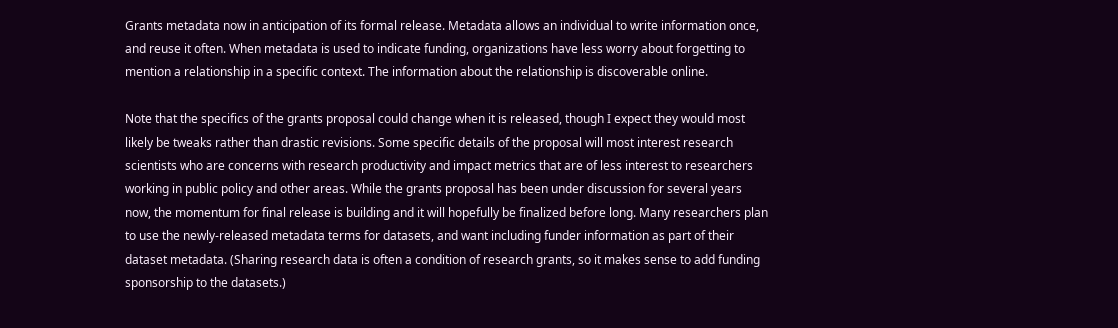Grants metadata now in anticipation of its formal release. Metadata allows an individual to write information once, and reuse it often. When metadata is used to indicate funding, organizations have less worry about forgetting to mention a relationship in a specific context. The information about the relationship is discoverable online.

Note that the specifics of the grants proposal could change when it is released, though I expect they would most likely be tweaks rather than drastic revisions. Some specific details of the proposal will most interest research scientists who are concerns with research productivity and impact metrics that are of less interest to researchers working in public policy and other areas. While the grants proposal has been under discussion for several years now, the momentum for final release is building and it will hopefully be finalized before long. Many researchers plan to use the newly-released metadata terms for datasets, and want including funder information as part of their dataset metadata. (Sharing research data is often a condition of research grants, so it makes sense to add funding sponsorship to the datasets.)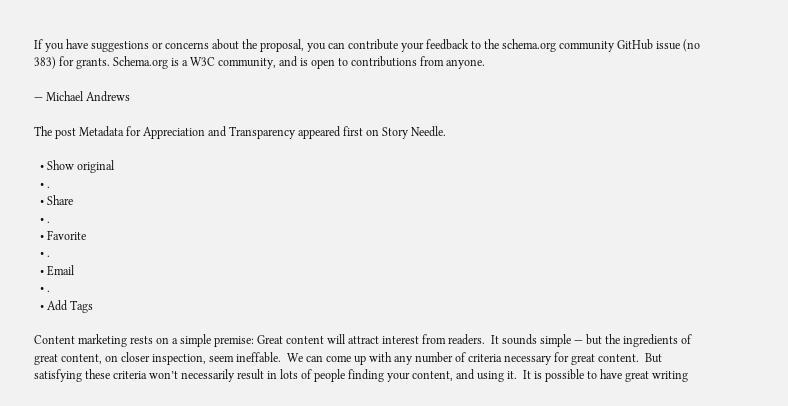If you have suggestions or concerns about the proposal, you can contribute your feedback to the schema.org community GitHub issue (no 383) for grants. Schema.org is a W3C community, and is open to contributions from anyone.

— Michael Andrews

The post Metadata for Appreciation and Transparency appeared first on Story Needle.

  • Show original
  • .
  • Share
  • .
  • Favorite
  • .
  • Email
  • .
  • Add Tags

Content marketing rests on a simple premise: Great content will attract interest from readers.  It sounds simple — but the ingredients of great content, on closer inspection, seem ineffable.  We can come up with any number of criteria necessary for great content.  But satisfying these criteria won’t necessarily result in lots of people finding your content, and using it.  It is possible to have great writing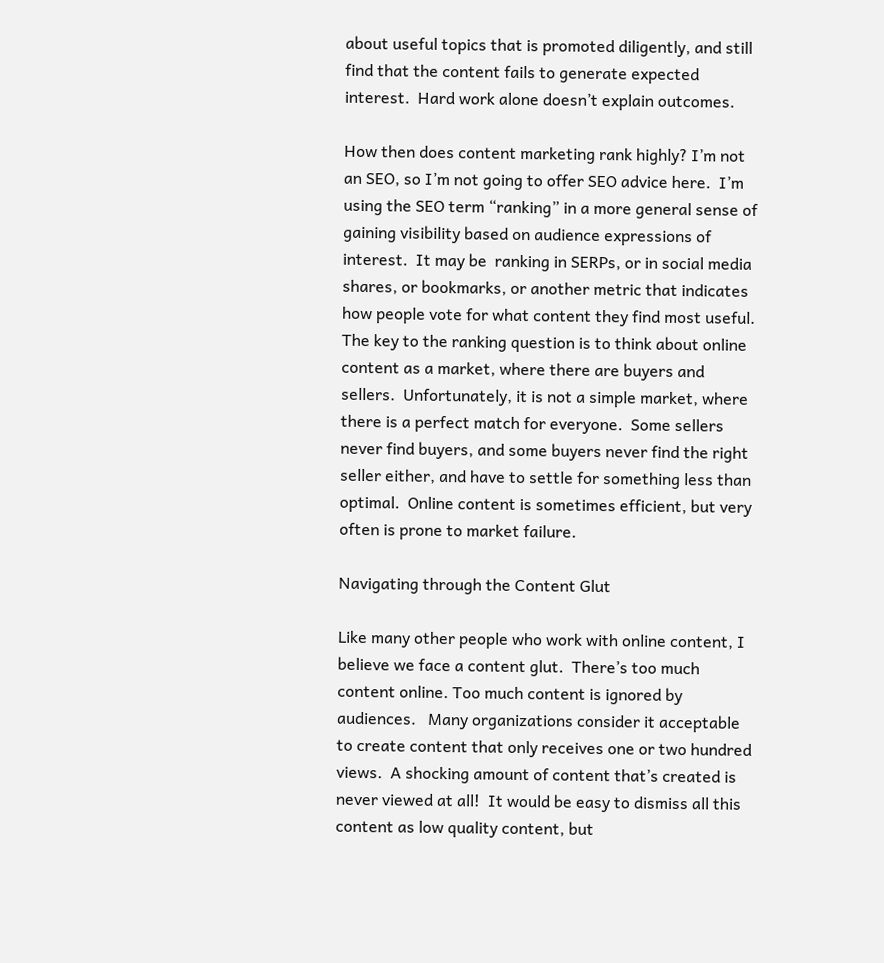about useful topics that is promoted diligently, and still find that the content fails to generate expected interest.  Hard work alone doesn’t explain outcomes.

How then does content marketing rank highly? I’m not an SEO, so I’m not going to offer SEO advice here.  I’m using the SEO term “ranking” in a more general sense of gaining visibility based on audience expressions of interest.  It may be  ranking in SERPs, or in social media shares, or bookmarks, or another metric that indicates how people vote for what content they find most useful.  The key to the ranking question is to think about online content as a market, where there are buyers and sellers.  Unfortunately, it is not a simple market, where there is a perfect match for everyone.  Some sellers never find buyers, and some buyers never find the right seller either, and have to settle for something less than optimal.  Online content is sometimes efficient, but very often is prone to market failure.

Navigating through the Content Glut

Like many other people who work with online content, I believe we face a content glut.  There’s too much content online. Too much content is ignored by audiences.   Many organizations consider it acceptable to create content that only receives one or two hundred views.  A shocking amount of content that’s created is never viewed at all!  It would be easy to dismiss all this content as low quality content, but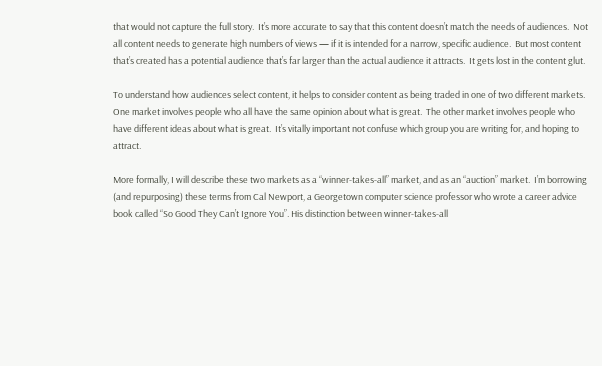that would not capture the full story.  It’s more accurate to say that this content doesn’t match the needs of audiences.  Not all content needs to generate high numbers of views — if it is intended for a narrow, specific audience.  But most content that’s created has a potential audience that’s far larger than the actual audience it attracts.  It gets lost in the content glut.

To understand how audiences select content, it helps to consider content as being traded in one of two different markets.  One market involves people who all have the same opinion about what is great.  The other market involves people who have different ideas about what is great.  It’s vitally important not confuse which group you are writing for, and hoping to attract.

More formally, I will describe these two markets as a “winner-takes-all” market, and as an “auction” market.  I’m borrowing (and repurposing) these terms from Cal Newport, a Georgetown computer science professor who wrote a career advice book called “So Good They Can’t Ignore You”. His distinction between winner-takes-all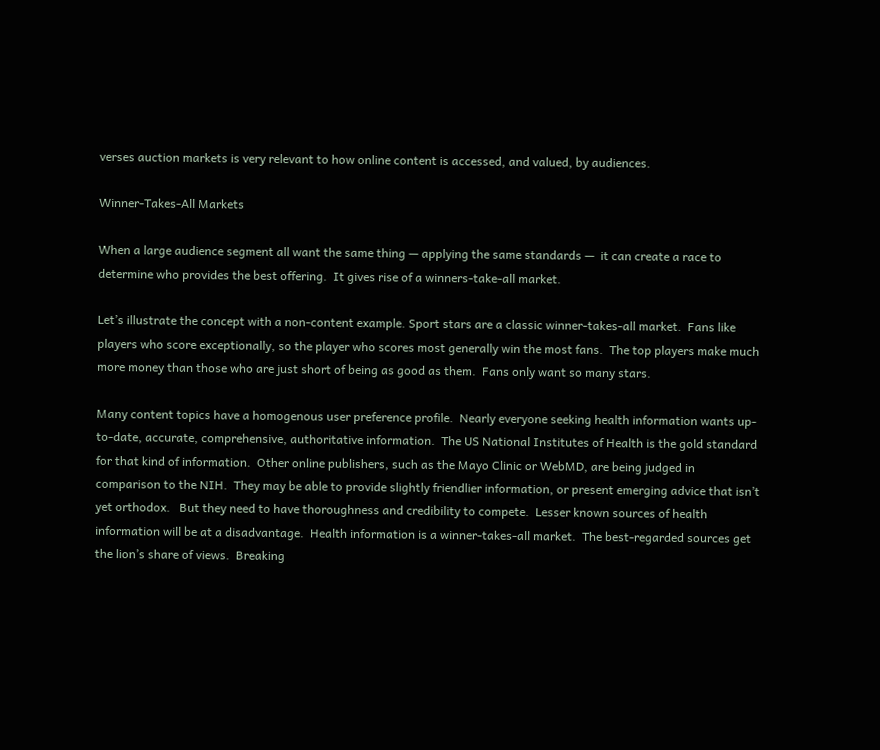verses auction markets is very relevant to how online content is accessed, and valued, by audiences.

Winner-Takes-All Markets

When a large audience segment all want the same thing — applying the same standards —  it can create a race to determine who provides the best offering.  It gives rise of a winners-take-all market.

Let’s illustrate the concept with a non-content example. Sport stars are a classic winner-takes-all market.  Fans like players who score exceptionally, so the player who scores most generally win the most fans.  The top players make much more money than those who are just short of being as good as them.  Fans only want so many stars.

Many content topics have a homogenous user preference profile.  Nearly everyone seeking health information wants up-to-date, accurate, comprehensive, authoritative information.  The US National Institutes of Health is the gold standard for that kind of information.  Other online publishers, such as the Mayo Clinic or WebMD, are being judged in comparison to the NIH.  They may be able to provide slightly friendlier information, or present emerging advice that isn’t yet orthodox.   But they need to have thoroughness and credibility to compete.  Lesser known sources of health information will be at a disadvantage.  Health information is a winner-takes-all market.  The best-regarded sources get the lion’s share of views.  Breaking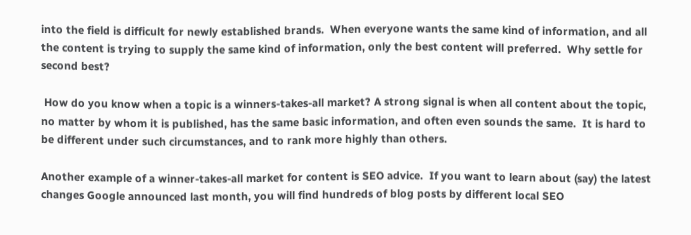into the field is difficult for newly established brands.  When everyone wants the same kind of information, and all the content is trying to supply the same kind of information, only the best content will preferred.  Why settle for second best?

 How do you know when a topic is a winners-takes-all market? A strong signal is when all content about the topic, no matter by whom it is published, has the same basic information, and often even sounds the same.  It is hard to be different under such circumstances, and to rank more highly than others.

Another example of a winner-takes-all market for content is SEO advice.  If you want to learn about (say) the latest changes Google announced last month, you will find hundreds of blog posts by different local SEO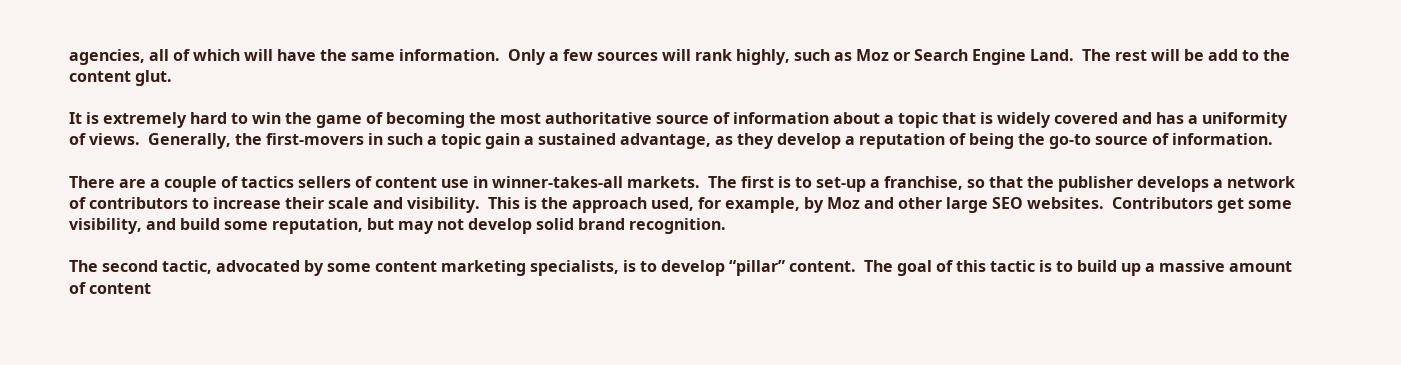agencies, all of which will have the same information.  Only a few sources will rank highly, such as Moz or Search Engine Land.  The rest will be add to the content glut.

It is extremely hard to win the game of becoming the most authoritative source of information about a topic that is widely covered and has a uniformity of views.  Generally, the first-movers in such a topic gain a sustained advantage, as they develop a reputation of being the go-to source of information.

There are a couple of tactics sellers of content use in winner-takes-all markets.  The first is to set-up a franchise, so that the publisher develops a network of contributors to increase their scale and visibility.  This is the approach used, for example, by Moz and other large SEO websites.  Contributors get some visibility, and build some reputation, but may not develop solid brand recognition.

The second tactic, advocated by some content marketing specialists, is to develop “pillar” content.  The goal of this tactic is to build up a massive amount of content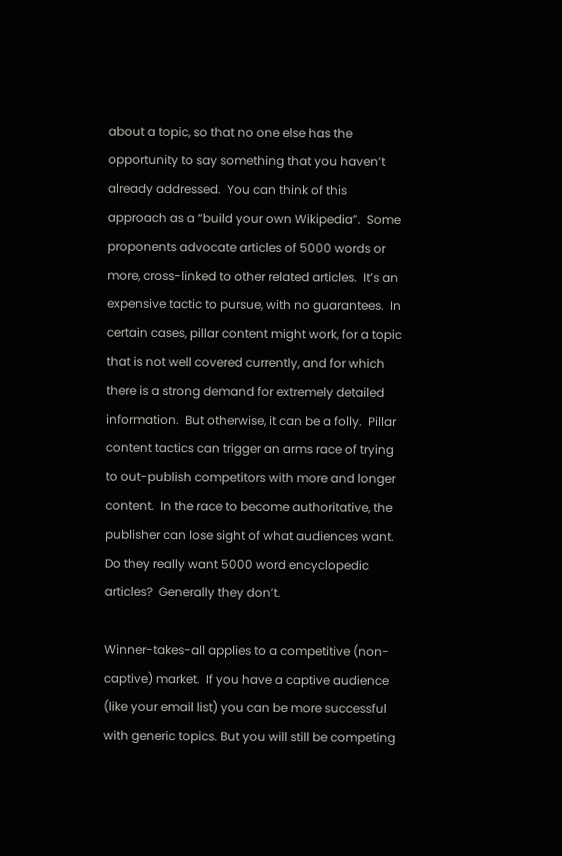about a topic, so that no one else has the opportunity to say something that you haven’t already addressed.  You can think of this approach as a “build your own Wikipedia”.  Some proponents advocate articles of 5000 words or more, cross-linked to other related articles.  It’s an expensive tactic to pursue, with no guarantees.  In certain cases, pillar content might work, for a topic that is not well covered currently, and for which there is a strong demand for extremely detailed information.  But otherwise, it can be a folly.  Pillar content tactics can trigger an arms race of trying to out-publish competitors with more and longer content.  In the race to become authoritative, the publisher can lose sight of what audiences want.  Do they really want 5000 word encyclopedic articles?  Generally they don’t.

Winner-takes-all applies to a competitive (non-captive) market.  If you have a captive audience (like your email list) you can be more successful with generic topics. But you will still be competing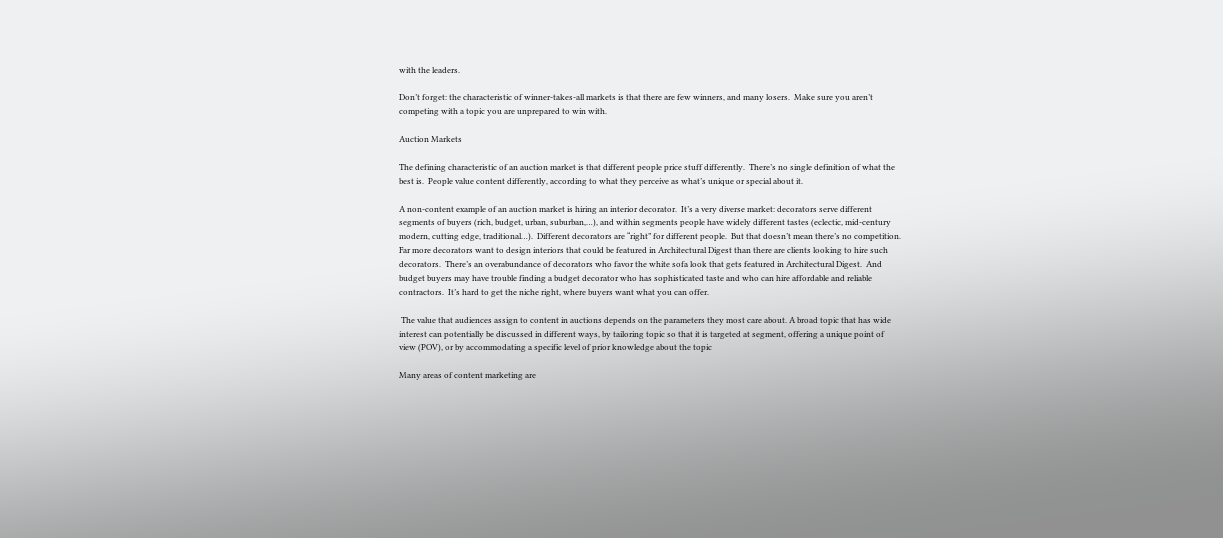with the leaders.

Don’t forget: the characteristic of winner-takes-all markets is that there are few winners, and many losers.  Make sure you aren’t competing with a topic you are unprepared to win with.

Auction Markets

The defining characteristic of an auction market is that different people price stuff differently.  There’s no single definition of what the best is.  People value content differently, according to what they perceive as what’s unique or special about it.

A non-content example of an auction market is hiring an interior decorator.  It’s a very diverse market: decorators serve different segments of buyers (rich, budget, urban, suburban,…), and within segments people have widely different tastes (eclectic, mid-century modern, cutting edge, traditional…).  Different decorators are “right” for different people.  But that doesn’t mean there’s no competition.  Far more decorators want to design interiors that could be featured in Architectural Digest than there are clients looking to hire such decorators.  There’s an overabundance of decorators who favor the white sofa look that gets featured in Architectural Digest.  And budget buyers may have trouble finding a budget decorator who has sophisticated taste and who can hire affordable and reliable contractors.  It’s hard to get the niche right, where buyers want what you can offer.

 The value that audiences assign to content in auctions depends on the parameters they most care about. A broad topic that has wide interest can potentially be discussed in different ways, by tailoring topic so that it is targeted at segment, offering a unique point of view (POV), or by accommodating a specific level of prior knowledge about the topic

Many areas of content marketing are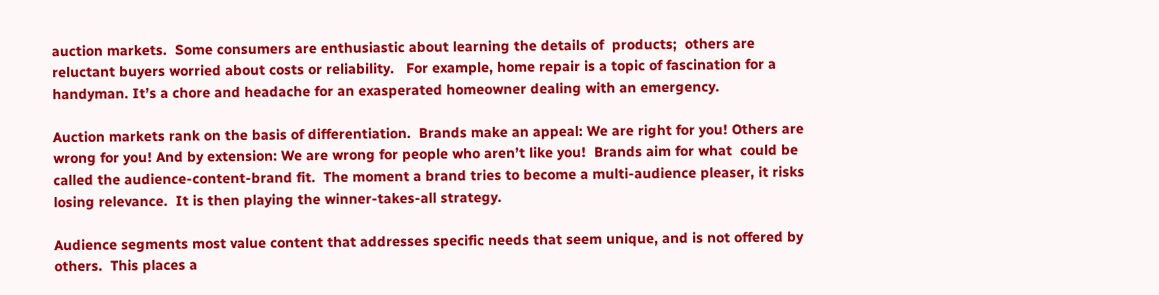auction markets.  Some consumers are enthusiastic about learning the details of  products;  others are reluctant buyers worried about costs or reliability.   For example, home repair is a topic of fascination for a handyman. It’s a chore and headache for an exasperated homeowner dealing with an emergency.

Auction markets rank on the basis of differentiation.  Brands make an appeal: We are right for you! Others are wrong for you! And by extension: We are wrong for people who aren’t like you!  Brands aim for what  could be called the audience-content-brand fit.  The moment a brand tries to become a multi-audience pleaser, it risks losing relevance.  It is then playing the winner-takes-all strategy.

Audience segments most value content that addresses specific needs that seem unique, and is not offered by others.  This places a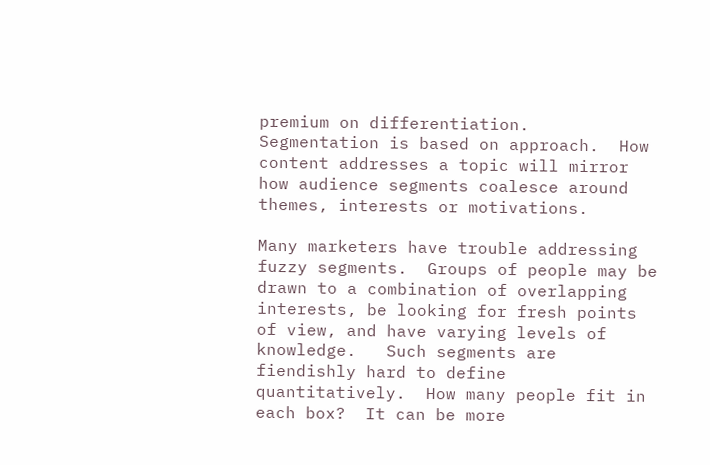premium on differentiation.  Segmentation is based on approach.  How content addresses a topic will mirror how audience segments coalesce around themes, interests or motivations.

Many marketers have trouble addressing fuzzy segments.  Groups of people may be drawn to a combination of overlapping interests, be looking for fresh points of view, and have varying levels of knowledge.   Such segments are fiendishly hard to define quantitatively.  How many people fit in each box?  It can be more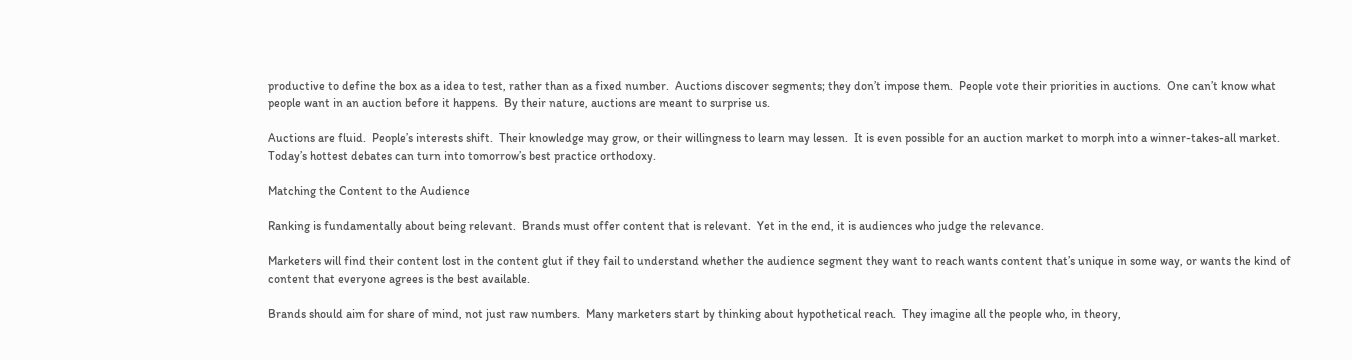productive to define the box as a idea to test, rather than as a fixed number.  Auctions discover segments; they don’t impose them.  People vote their priorities in auctions.  One can’t know what people want in an auction before it happens.  By their nature, auctions are meant to surprise us.

Auctions are fluid.  People’s interests shift.  Their knowledge may grow, or their willingness to learn may lessen.  It is even possible for an auction market to morph into a winner-takes-all market.  Today’s hottest debates can turn into tomorrow’s best practice orthodoxy.

Matching the Content to the Audience

Ranking is fundamentally about being relevant.  Brands must offer content that is relevant.  Yet in the end, it is audiences who judge the relevance.

Marketers will find their content lost in the content glut if they fail to understand whether the audience segment they want to reach wants content that’s unique in some way, or wants the kind of content that everyone agrees is the best available.

Brands should aim for share of mind, not just raw numbers.  Many marketers start by thinking about hypothetical reach.  They imagine all the people who, in theory,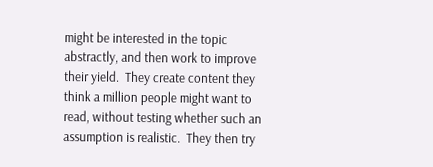might be interested in the topic abstractly, and then work to improve their yield.  They create content they think a million people might want to read, without testing whether such an assumption is realistic.  They then try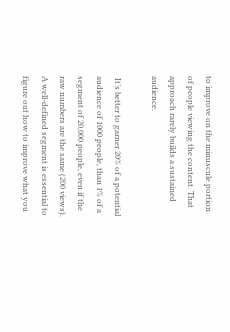to improve on the minuscule portion of people viewing the content. That approach rarely builds a sustained audience.

 It’s better to garner 20% of a potential audience of 1000 people, than 1% of a segment of 20,000 people, even if the raw numbers are the same (200 views).   A well-defined segment is essential to figure out how to improve what you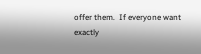offer them.  If everyone want exactly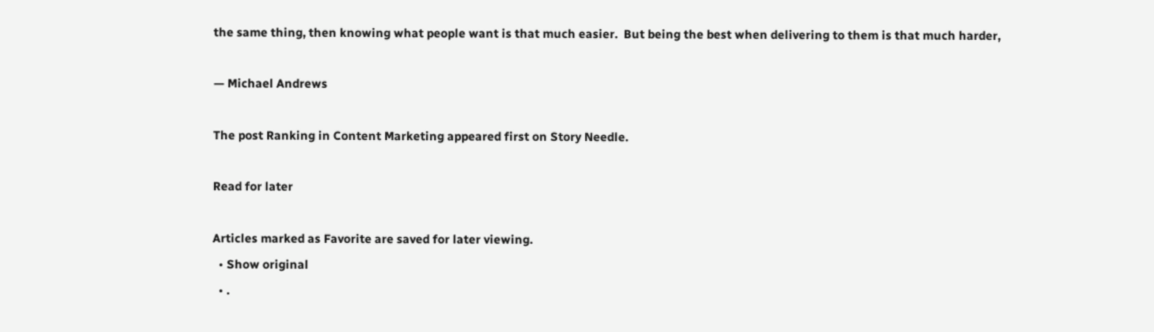the same thing, then knowing what people want is that much easier.  But being the best when delivering to them is that much harder,

— Michael Andrews

The post Ranking in Content Marketing appeared first on Story Needle.

Read for later

Articles marked as Favorite are saved for later viewing.
  • Show original
  • .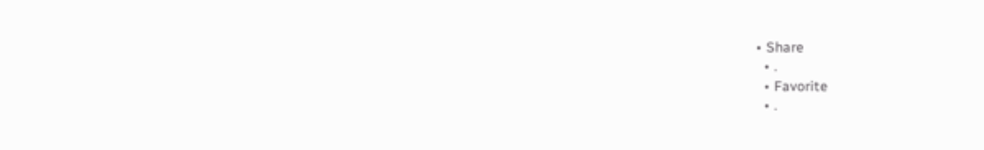• Share
  • .
  • Favorite
  • .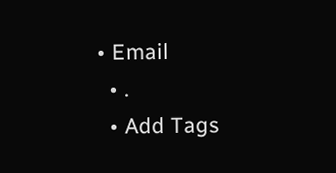• Email
  • .
  • Add Tags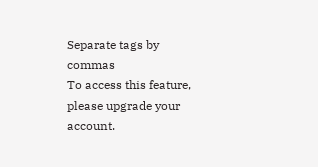Separate tags by commas
To access this feature, please upgrade your account.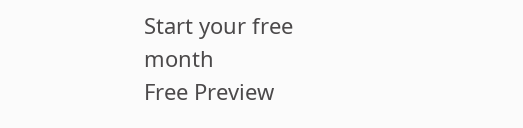Start your free month
Free Preview